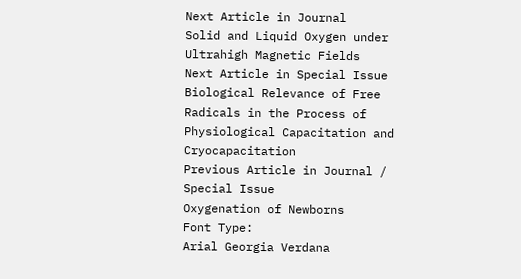Next Article in Journal
Solid and Liquid Oxygen under Ultrahigh Magnetic Fields
Next Article in Special Issue
Biological Relevance of Free Radicals in the Process of Physiological Capacitation and Cryocapacitation
Previous Article in Journal / Special Issue
Oxygenation of Newborns
Font Type:
Arial Georgia Verdana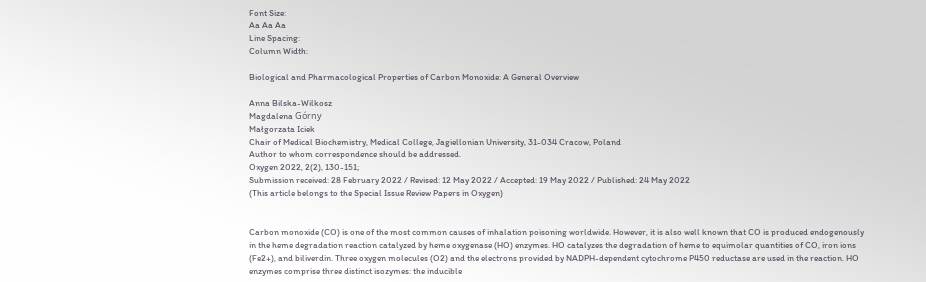Font Size:
Aa Aa Aa
Line Spacing:
Column Width:

Biological and Pharmacological Properties of Carbon Monoxide: A General Overview

Anna Bilska-Wilkosz
Magdalena Górny
Małgorzata Iciek
Chair of Medical Biochemistry, Medical College, Jagiellonian University, 31-034 Cracow, Poland
Author to whom correspondence should be addressed.
Oxygen 2022, 2(2), 130-151;
Submission received: 28 February 2022 / Revised: 12 May 2022 / Accepted: 19 May 2022 / Published: 24 May 2022
(This article belongs to the Special Issue Review Papers in Oxygen)


Carbon monoxide (CO) is one of the most common causes of inhalation poisoning worldwide. However, it is also well known that CO is produced endogenously in the heme degradation reaction catalyzed by heme oxygenase (HO) enzymes. HO catalyzes the degradation of heme to equimolar quantities of CO, iron ions (Fe2+), and biliverdin. Three oxygen molecules (O2) and the electrons provided by NADPH-dependent cytochrome P450 reductase are used in the reaction. HO enzymes comprise three distinct isozymes: the inducible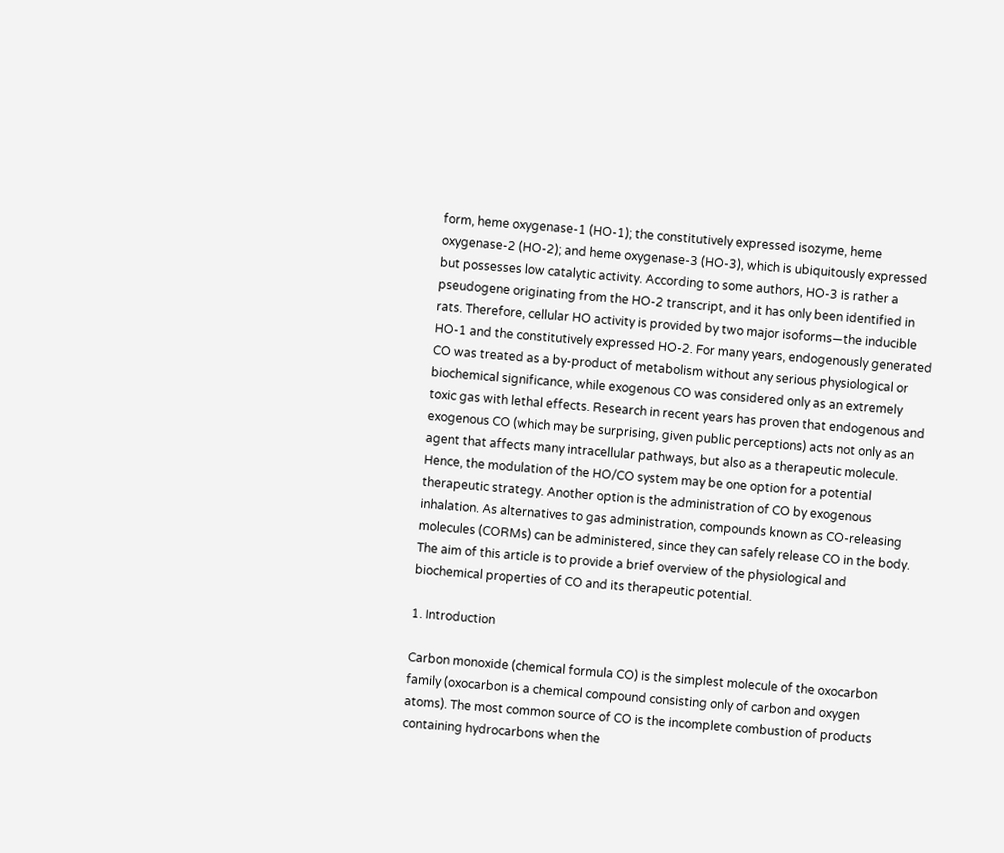form, heme oxygenase-1 (HO-1); the constitutively expressed isozyme, heme oxygenase-2 (HO-2); and heme oxygenase-3 (HO-3), which is ubiquitously expressed but possesses low catalytic activity. According to some authors, HO-3 is rather a pseudogene originating from the HO-2 transcript, and it has only been identified in rats. Therefore, cellular HO activity is provided by two major isoforms—the inducible HO-1 and the constitutively expressed HO-2. For many years, endogenously generated CO was treated as a by-product of metabolism without any serious physiological or biochemical significance, while exogenous CO was considered only as an extremely toxic gas with lethal effects. Research in recent years has proven that endogenous and exogenous CO (which may be surprising, given public perceptions) acts not only as an agent that affects many intracellular pathways, but also as a therapeutic molecule. Hence, the modulation of the HO/CO system may be one option for a potential therapeutic strategy. Another option is the administration of CO by exogenous inhalation. As alternatives to gas administration, compounds known as CO-releasing molecules (CORMs) can be administered, since they can safely release CO in the body. The aim of this article is to provide a brief overview of the physiological and biochemical properties of CO and its therapeutic potential.

1. Introduction

Carbon monoxide (chemical formula CO) is the simplest molecule of the oxocarbon family (oxocarbon is a chemical compound consisting only of carbon and oxygen atoms). The most common source of CO is the incomplete combustion of products containing hydrocarbons when the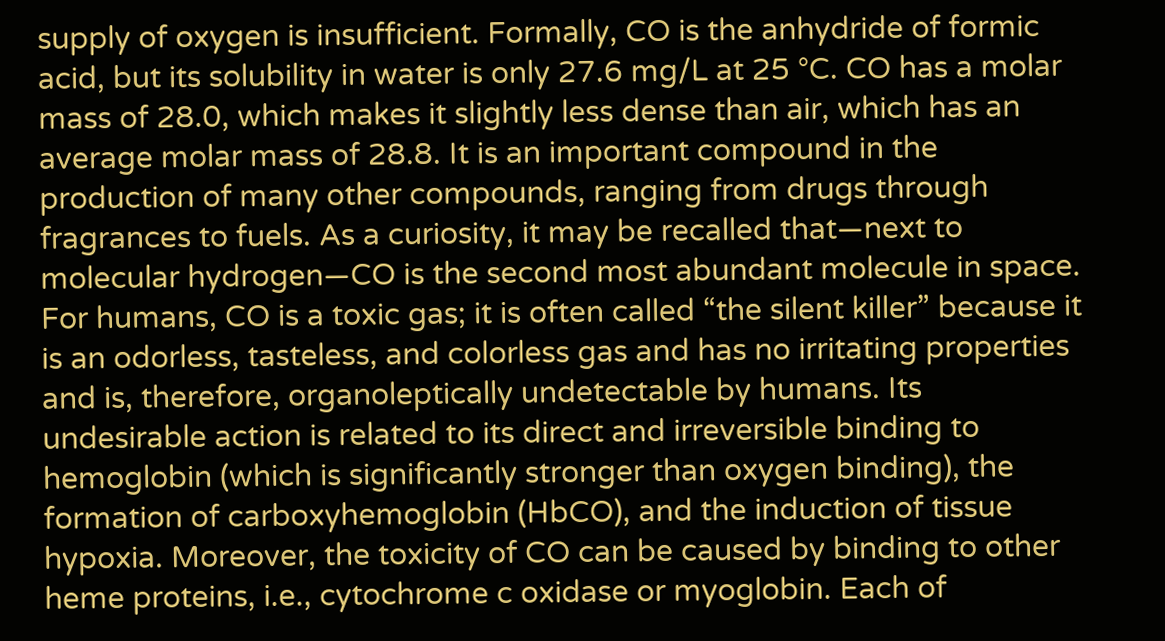supply of oxygen is insufficient. Formally, CO is the anhydride of formic acid, but its solubility in water is only 27.6 mg/L at 25 °C. CO has a molar mass of 28.0, which makes it slightly less dense than air, which has an average molar mass of 28.8. It is an important compound in the production of many other compounds, ranging from drugs through fragrances to fuels. As a curiosity, it may be recalled that—next to molecular hydrogen—CO is the second most abundant molecule in space. For humans, CO is a toxic gas; it is often called “the silent killer” because it is an odorless, tasteless, and colorless gas and has no irritating properties and is, therefore, organoleptically undetectable by humans. Its undesirable action is related to its direct and irreversible binding to hemoglobin (which is significantly stronger than oxygen binding), the formation of carboxyhemoglobin (HbCO), and the induction of tissue hypoxia. Moreover, the toxicity of CO can be caused by binding to other heme proteins, i.e., cytochrome c oxidase or myoglobin. Each of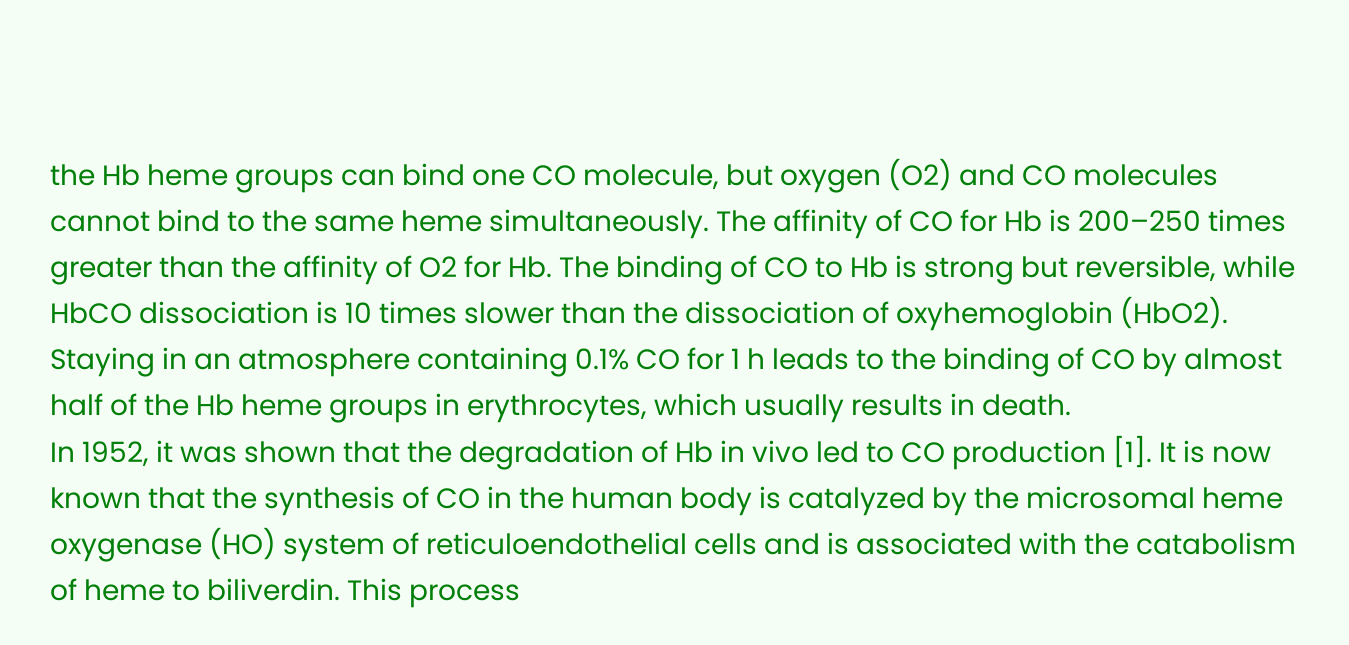the Hb heme groups can bind one CO molecule, but oxygen (O2) and CO molecules cannot bind to the same heme simultaneously. The affinity of CO for Hb is 200–250 times greater than the affinity of O2 for Hb. The binding of CO to Hb is strong but reversible, while HbCO dissociation is 10 times slower than the dissociation of oxyhemoglobin (HbO2). Staying in an atmosphere containing 0.1% CO for 1 h leads to the binding of CO by almost half of the Hb heme groups in erythrocytes, which usually results in death.
In 1952, it was shown that the degradation of Hb in vivo led to CO production [1]. It is now known that the synthesis of CO in the human body is catalyzed by the microsomal heme oxygenase (HO) system of reticuloendothelial cells and is associated with the catabolism of heme to biliverdin. This process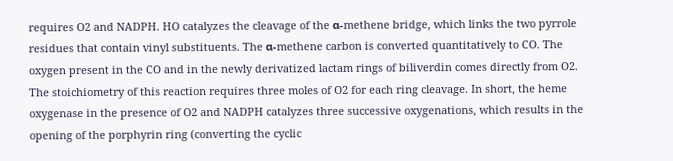requires O2 and NADPH. HO catalyzes the cleavage of the α-methene bridge, which links the two pyrrole residues that contain vinyl substituents. The α-methene carbon is converted quantitatively to CO. The oxygen present in the CO and in the newly derivatized lactam rings of biliverdin comes directly from O2. The stoichiometry of this reaction requires three moles of O2 for each ring cleavage. In short, the heme oxygenase in the presence of O2 and NADPH catalyzes three successive oxygenations, which results in the opening of the porphyrin ring (converting the cyclic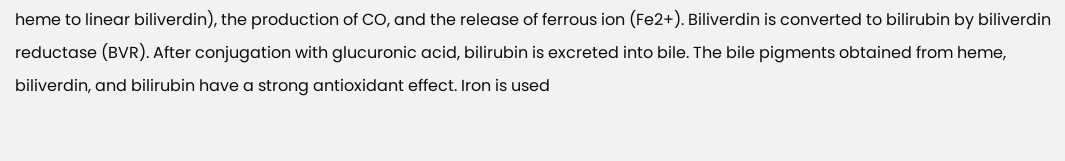heme to linear biliverdin), the production of CO, and the release of ferrous ion (Fe2+). Biliverdin is converted to bilirubin by biliverdin reductase (BVR). After conjugation with glucuronic acid, bilirubin is excreted into bile. The bile pigments obtained from heme, biliverdin, and bilirubin have a strong antioxidant effect. Iron is used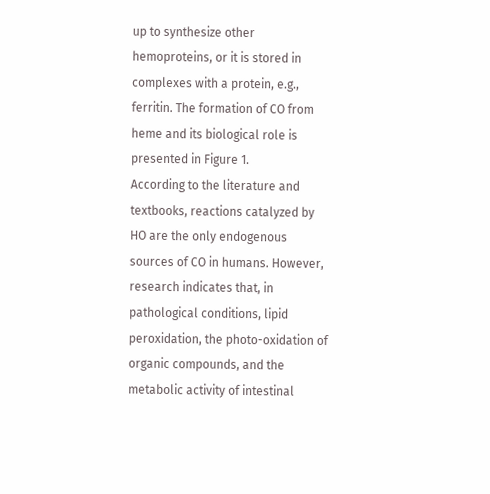up to synthesize other hemoproteins, or it is stored in complexes with a protein, e.g., ferritin. The formation of CO from heme and its biological role is presented in Figure 1.
According to the literature and textbooks, reactions catalyzed by HO are the only endogenous sources of CO in humans. However, research indicates that, in pathological conditions, lipid peroxidation, the photo-oxidation of organic compounds, and the metabolic activity of intestinal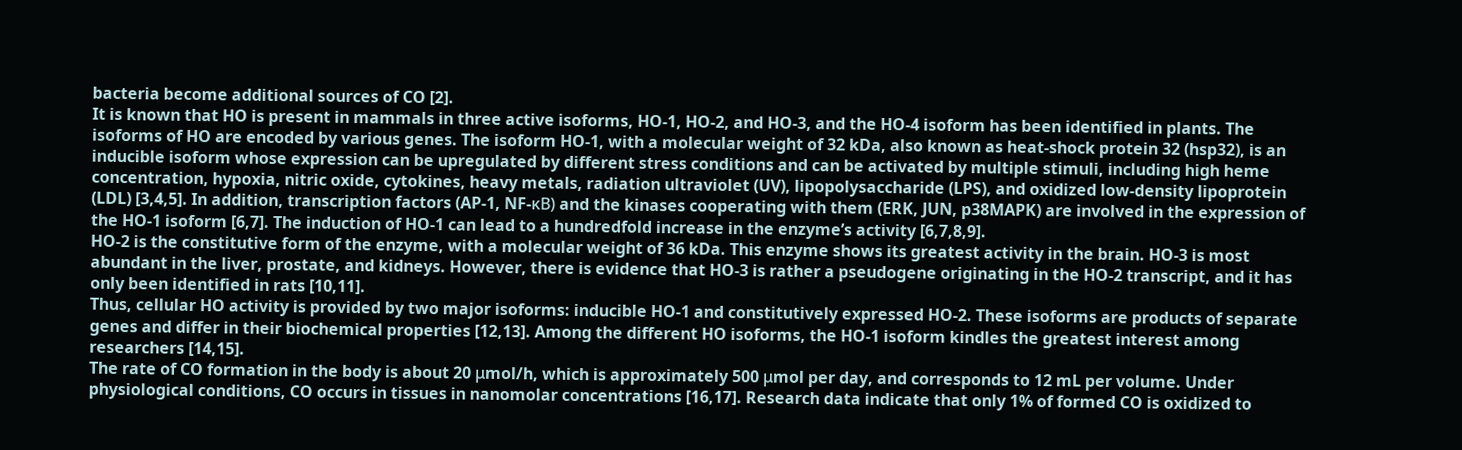bacteria become additional sources of CO [2].
It is known that HO is present in mammals in three active isoforms, HO-1, HO-2, and HO-3, and the HO-4 isoform has been identified in plants. The isoforms of HO are encoded by various genes. The isoform HO-1, with a molecular weight of 32 kDa, also known as heat-shock protein 32 (hsp32), is an inducible isoform whose expression can be upregulated by different stress conditions and can be activated by multiple stimuli, including high heme concentration, hypoxia, nitric oxide, cytokines, heavy metals, radiation ultraviolet (UV), lipopolysaccharide (LPS), and oxidized low-density lipoprotein (LDL) [3,4,5]. In addition, transcription factors (AP-1, NF-κB) and the kinases cooperating with them (ERK, JUN, p38MAPK) are involved in the expression of the HO-1 isoform [6,7]. The induction of HO-1 can lead to a hundredfold increase in the enzyme’s activity [6,7,8,9].
HO-2 is the constitutive form of the enzyme, with a molecular weight of 36 kDa. This enzyme shows its greatest activity in the brain. HO-3 is most abundant in the liver, prostate, and kidneys. However, there is evidence that HO-3 is rather a pseudogene originating in the HO-2 transcript, and it has only been identified in rats [10,11].
Thus, cellular HO activity is provided by two major isoforms: inducible HO-1 and constitutively expressed HO-2. These isoforms are products of separate genes and differ in their biochemical properties [12,13]. Among the different HO isoforms, the HO-1 isoform kindles the greatest interest among researchers [14,15].
The rate of CO formation in the body is about 20 μmol/h, which is approximately 500 μmol per day, and corresponds to 12 mL per volume. Under physiological conditions, CO occurs in tissues in nanomolar concentrations [16,17]. Research data indicate that only 1% of formed CO is oxidized to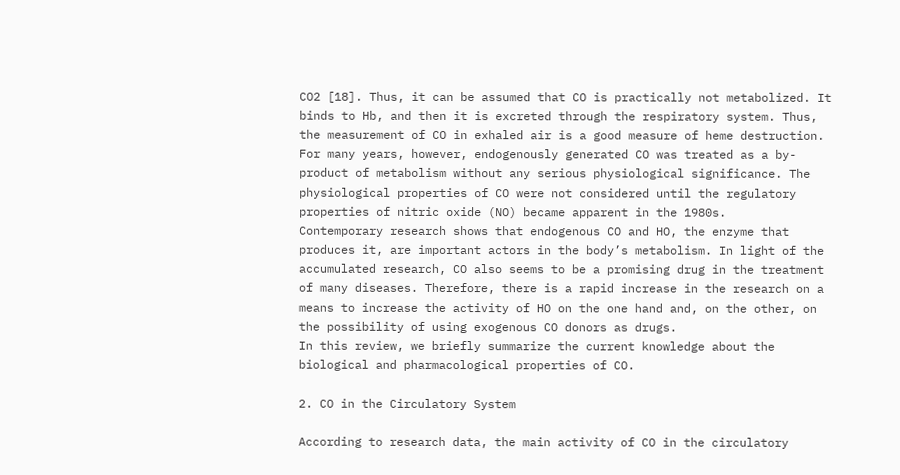CO2 [18]. Thus, it can be assumed that CO is practically not metabolized. It binds to Hb, and then it is excreted through the respiratory system. Thus, the measurement of CO in exhaled air is a good measure of heme destruction.
For many years, however, endogenously generated CO was treated as a by-product of metabolism without any serious physiological significance. The physiological properties of CO were not considered until the regulatory properties of nitric oxide (NO) became apparent in the 1980s.
Contemporary research shows that endogenous CO and HO, the enzyme that produces it, are important actors in the body’s metabolism. In light of the accumulated research, CO also seems to be a promising drug in the treatment of many diseases. Therefore, there is a rapid increase in the research on a means to increase the activity of HO on the one hand and, on the other, on the possibility of using exogenous CO donors as drugs.
In this review, we briefly summarize the current knowledge about the biological and pharmacological properties of CO.

2. CO in the Circulatory System

According to research data, the main activity of CO in the circulatory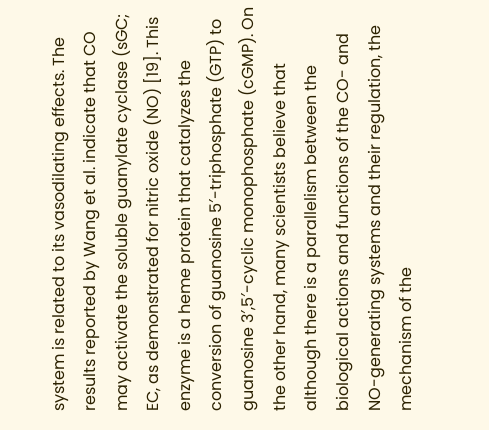system is related to its vasodilating effects. The results reported by Wang et al. indicate that CO may activate the soluble guanylate cyclase (sGC; EC, as demonstrated for nitric oxide (NO) [19]. This enzyme is a heme protein that catalyzes the conversion of guanosine 5′-triphosphate (GTP) to guanosine 3′,5′-cyclic monophosphate (cGMP). On the other hand, many scientists believe that although there is a parallelism between the biological actions and functions of the CO- and NO-generating systems and their regulation, the mechanism of the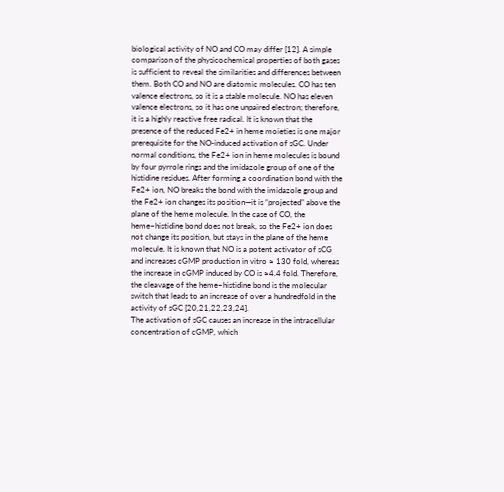biological activity of NO and CO may differ [12]. A simple comparison of the physicochemical properties of both gases is sufficient to reveal the similarities and differences between them. Both CO and NO are diatomic molecules. CO has ten valence electrons, so it is a stable molecule. NO has eleven valence electrons, so it has one unpaired electron; therefore, it is a highly reactive free radical. It is known that the presence of the reduced Fe2+ in heme moieties is one major prerequisite for the NO-induced activation of sGC. Under normal conditions, the Fe2+ ion in heme molecules is bound by four pyrrole rings and the imidazole group of one of the histidine residues. After forming a coordination bond with the Fe2+ ion, NO breaks the bond with the imidazole group and the Fe2+ ion changes its position—it is “projected” above the plane of the heme molecule. In the case of CO, the heme–histidine bond does not break, so the Fe2+ ion does not change its position, but stays in the plane of the heme molecule. It is known that NO is a potent activator of sCG and increases cGMP production in vitro ≈ 130 fold, whereas the increase in cGMP induced by CO is ≈4.4 fold. Therefore, the cleavage of the heme–histidine bond is the molecular switch that leads to an increase of over a hundredfold in the activity of sGC [20,21,22,23,24].
The activation of sGC causes an increase in the intracellular concentration of cGMP, which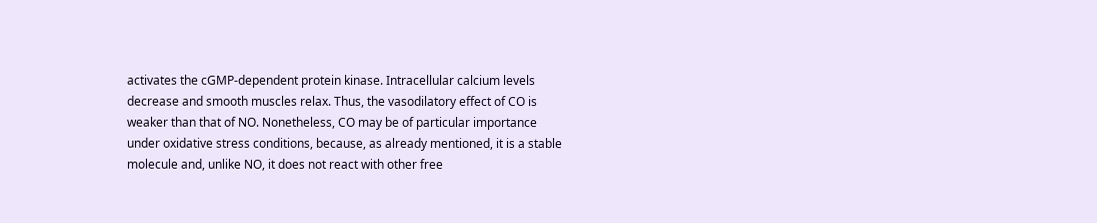activates the cGMP-dependent protein kinase. Intracellular calcium levels decrease and smooth muscles relax. Thus, the vasodilatory effect of CO is weaker than that of NO. Nonetheless, CO may be of particular importance under oxidative stress conditions, because, as already mentioned, it is a stable molecule and, unlike NO, it does not react with other free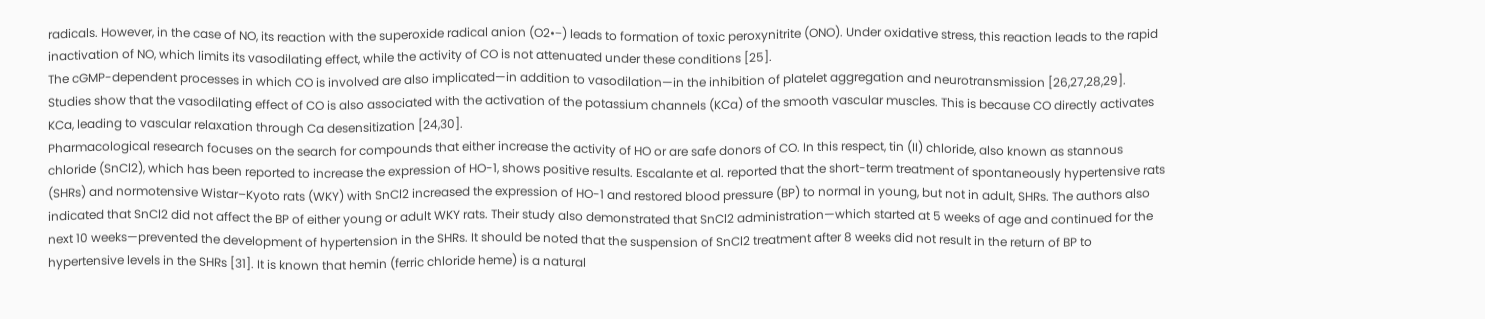radicals. However, in the case of NO, its reaction with the superoxide radical anion (O2•−) leads to formation of toxic peroxynitrite (ONO). Under oxidative stress, this reaction leads to the rapid inactivation of NO, which limits its vasodilating effect, while the activity of CO is not attenuated under these conditions [25].
The cGMP-dependent processes in which CO is involved are also implicated—in addition to vasodilation—in the inhibition of platelet aggregation and neurotransmission [26,27,28,29]. Studies show that the vasodilating effect of CO is also associated with the activation of the potassium channels (KCa) of the smooth vascular muscles. This is because CO directly activates KCa, leading to vascular relaxation through Ca desensitization [24,30].
Pharmacological research focuses on the search for compounds that either increase the activity of HO or are safe donors of CO. In this respect, tin (II) chloride, also known as stannous chloride (SnCl2), which has been reported to increase the expression of HO-1, shows positive results. Escalante et al. reported that the short-term treatment of spontaneously hypertensive rats (SHRs) and normotensive Wistar–Kyoto rats (WKY) with SnCl2 increased the expression of HO-1 and restored blood pressure (BP) to normal in young, but not in adult, SHRs. The authors also indicated that SnCl2 did not affect the BP of either young or adult WKY rats. Their study also demonstrated that SnCl2 administration—which started at 5 weeks of age and continued for the next 10 weeks—prevented the development of hypertension in the SHRs. It should be noted that the suspension of SnCl2 treatment after 8 weeks did not result in the return of BP to hypertensive levels in the SHRs [31]. It is known that hemin (ferric chloride heme) is a natural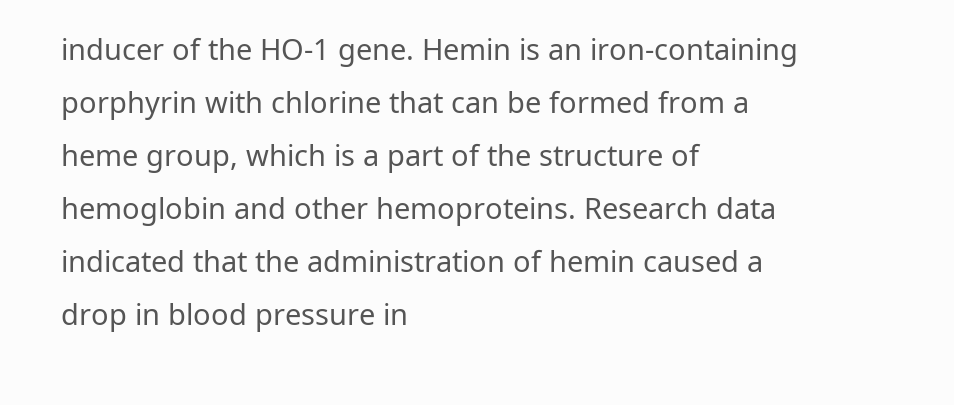inducer of the HO-1 gene. Hemin is an iron-containing porphyrin with chlorine that can be formed from a heme group, which is a part of the structure of hemoglobin and other hemoproteins. Research data indicated that the administration of hemin caused a drop in blood pressure in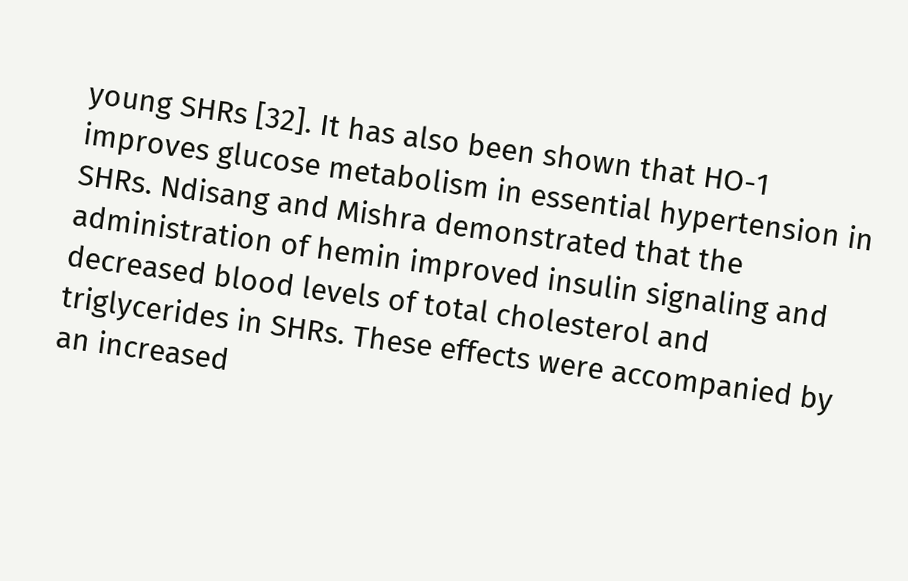young SHRs [32]. It has also been shown that HO-1 improves glucose metabolism in essential hypertension in SHRs. Ndisang and Mishra demonstrated that the administration of hemin improved insulin signaling and decreased blood levels of total cholesterol and triglycerides in SHRs. These effects were accompanied by an increased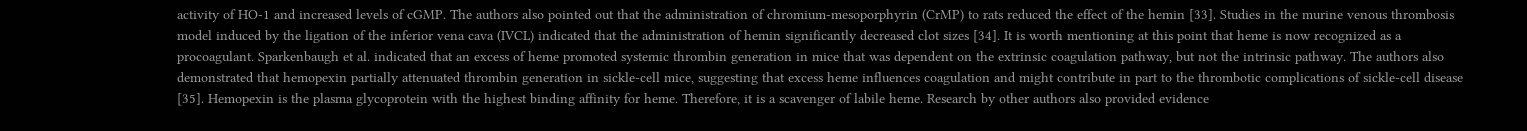activity of HO-1 and increased levels of cGMP. The authors also pointed out that the administration of chromium-mesoporphyrin (CrMP) to rats reduced the effect of the hemin [33]. Studies in the murine venous thrombosis model induced by the ligation of the inferior vena cava (IVCL) indicated that the administration of hemin significantly decreased clot sizes [34]. It is worth mentioning at this point that heme is now recognized as a procoagulant. Sparkenbaugh et al. indicated that an excess of heme promoted systemic thrombin generation in mice that was dependent on the extrinsic coagulation pathway, but not the intrinsic pathway. The authors also demonstrated that hemopexin partially attenuated thrombin generation in sickle-cell mice, suggesting that excess heme influences coagulation and might contribute in part to the thrombotic complications of sickle-cell disease [35]. Hemopexin is the plasma glycoprotein with the highest binding affinity for heme. Therefore, it is a scavenger of labile heme. Research by other authors also provided evidence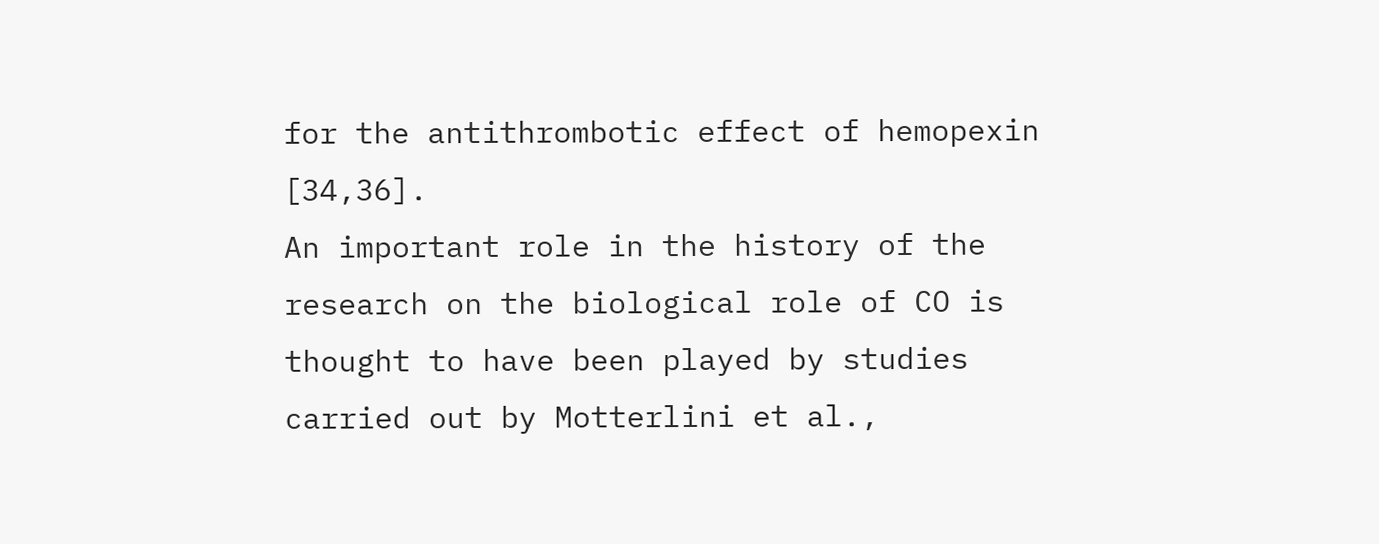for the antithrombotic effect of hemopexin [34,36].
An important role in the history of the research on the biological role of CO is thought to have been played by studies carried out by Motterlini et al.,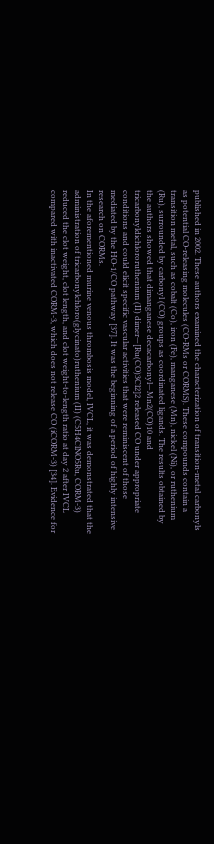published in 2002. These authors examined the characterization of transition-metal carbonyls as potential CO-releasing molecules (CO-RMs or CORMS). These compounds contain a transition metal, such as cobalt (Co), iron (Fe), manganese (Mn), nickel (Ni), or ruthenium (Ru), surrounded by carbonyl (CO) groups as coordinated ligands. The results obtained by the authors showed that dimanganese decacarbonyl—Mn2(CO)10 and tricarbonyldichlororuthenium (II) dimer—[Ru(CO)3Cl2]2 released CO under appropriate conditions and could elicit specific vascular activities that were reminiscent of those mediated by the HO-1/CO pathway [37]. It was the beginning of a period of highly intensive research on CORMs.
In the aforementioned murine venous thrombosis model, IVCL, it was demonstrated that the administration of tricarbonylchloro(glycinato)ruthenium (II) (C5H4ClNO5Ru, CORM-3) reduced the clot weight, clot length, and clot weight-to-length ratio at day 2 after IVCL compared with inactivated CORM-3, which does not release CO (iCORM-3) [34]. Evidence for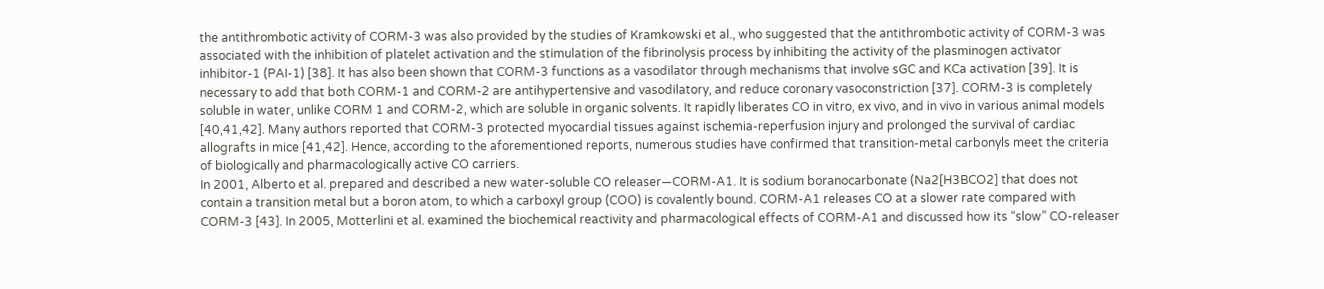the antithrombotic activity of CORM-3 was also provided by the studies of Kramkowski et al., who suggested that the antithrombotic activity of CORM-3 was associated with the inhibition of platelet activation and the stimulation of the fibrinolysis process by inhibiting the activity of the plasminogen activator inhibitor-1 (PAI-1) [38]. It has also been shown that CORM-3 functions as a vasodilator through mechanisms that involve sGC and KCa activation [39]. It is necessary to add that both CORM-1 and CORM-2 are antihypertensive and vasodilatory, and reduce coronary vasoconstriction [37]. CORM-3 is completely soluble in water, unlike CORM 1 and CORM-2, which are soluble in organic solvents. It rapidly liberates CO in vitro, ex vivo, and in vivo in various animal models [40,41,42]. Many authors reported that CORM-3 protected myocardial tissues against ischemia-reperfusion injury and prolonged the survival of cardiac allografts in mice [41,42]. Hence, according to the aforementioned reports, numerous studies have confirmed that transition-metal carbonyls meet the criteria of biologically and pharmacologically active CO carriers.
In 2001, Alberto et al. prepared and described a new water-soluble CO releaser—CORM-A1. It is sodium boranocarbonate (Na2[H3BCO2] that does not contain a transition metal but a boron atom, to which a carboxyl group (COO) is covalently bound. CORM-A1 releases CO at a slower rate compared with CORM-3 [43]. In 2005, Motterlini et al. examined the biochemical reactivity and pharmacological effects of CORM-A1 and discussed how its “slow” CO-releaser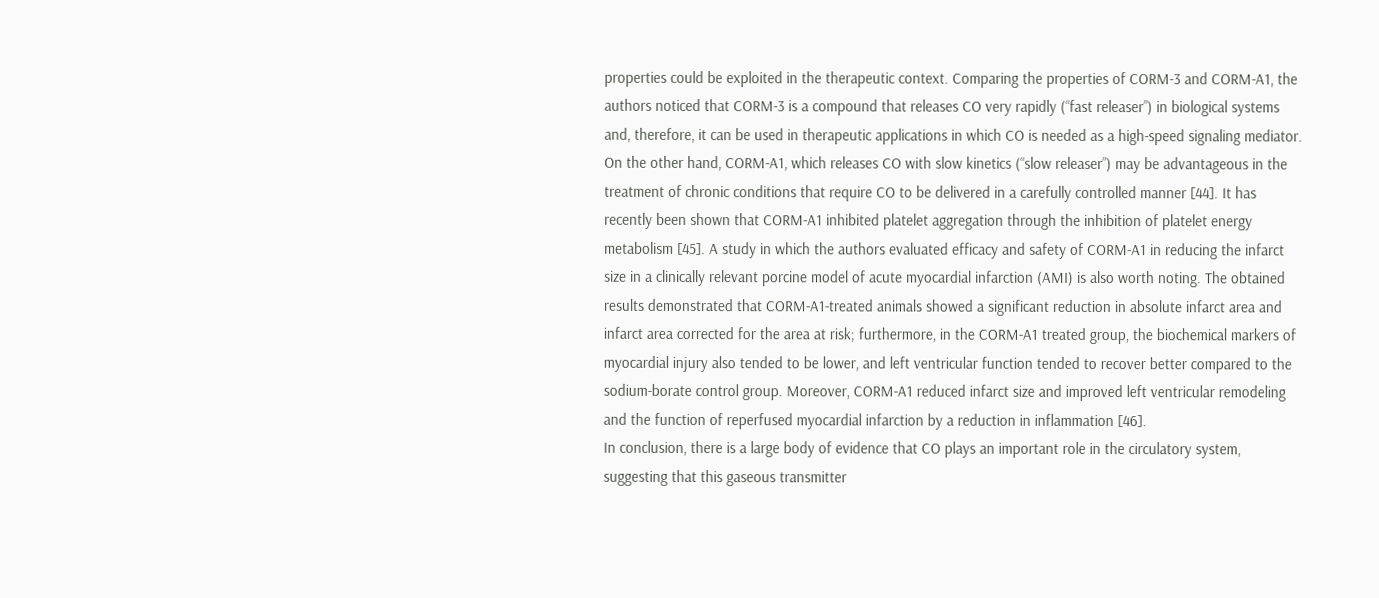properties could be exploited in the therapeutic context. Comparing the properties of CORM-3 and CORM-A1, the authors noticed that CORM-3 is a compound that releases CO very rapidly (“fast releaser”) in biological systems and, therefore, it can be used in therapeutic applications in which CO is needed as a high-speed signaling mediator. On the other hand, CORM-A1, which releases CO with slow kinetics (“slow releaser”) may be advantageous in the treatment of chronic conditions that require CO to be delivered in a carefully controlled manner [44]. It has recently been shown that CORM-A1 inhibited platelet aggregation through the inhibition of platelet energy metabolism [45]. A study in which the authors evaluated efficacy and safety of CORM-A1 in reducing the infarct size in a clinically relevant porcine model of acute myocardial infarction (AMI) is also worth noting. The obtained results demonstrated that CORM-A1-treated animals showed a significant reduction in absolute infarct area and infarct area corrected for the area at risk; furthermore, in the CORM-A1 treated group, the biochemical markers of myocardial injury also tended to be lower, and left ventricular function tended to recover better compared to the sodium-borate control group. Moreover, CORM-A1 reduced infarct size and improved left ventricular remodeling and the function of reperfused myocardial infarction by a reduction in inflammation [46].
In conclusion, there is a large body of evidence that CO plays an important role in the circulatory system, suggesting that this gaseous transmitter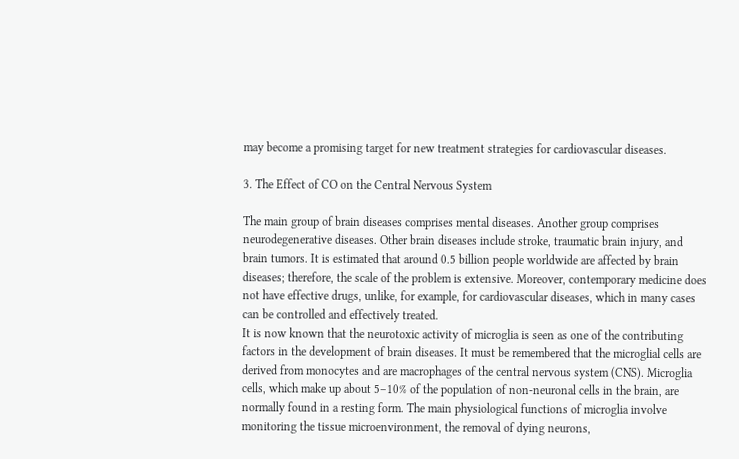may become a promising target for new treatment strategies for cardiovascular diseases.

3. The Effect of CO on the Central Nervous System

The main group of brain diseases comprises mental diseases. Another group comprises neurodegenerative diseases. Other brain diseases include stroke, traumatic brain injury, and brain tumors. It is estimated that around 0.5 billion people worldwide are affected by brain diseases; therefore, the scale of the problem is extensive. Moreover, contemporary medicine does not have effective drugs, unlike, for example, for cardiovascular diseases, which in many cases can be controlled and effectively treated.
It is now known that the neurotoxic activity of microglia is seen as one of the contributing factors in the development of brain diseases. It must be remembered that the microglial cells are derived from monocytes and are macrophages of the central nervous system (CNS). Microglia cells, which make up about 5–10% of the population of non-neuronal cells in the brain, are normally found in a resting form. The main physiological functions of microglia involve monitoring the tissue microenvironment, the removal of dying neurons,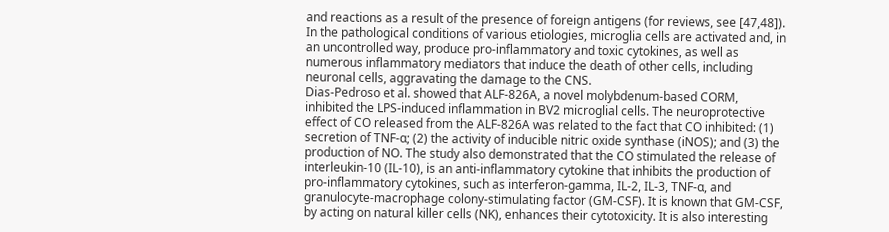and reactions as a result of the presence of foreign antigens (for reviews, see [47,48]). In the pathological conditions of various etiologies, microglia cells are activated and, in an uncontrolled way, produce pro-inflammatory and toxic cytokines, as well as numerous inflammatory mediators that induce the death of other cells, including neuronal cells, aggravating the damage to the CNS.
Dias-Pedroso et al. showed that ALF-826A, a novel molybdenum-based CORM, inhibited the LPS-induced inflammation in BV2 microglial cells. The neuroprotective effect of CO released from the ALF-826A was related to the fact that CO inhibited: (1) secretion of TNF-α; (2) the activity of inducible nitric oxide synthase (iNOS); and (3) the production of NO. The study also demonstrated that the CO stimulated the release of interleukin-10 (IL-10), is an anti-inflammatory cytokine that inhibits the production of pro-inflammatory cytokines, such as interferon-gamma, IL-2, IL-3, TNF-α, and granulocyte-macrophage colony-stimulating factor (GM-CSF). It is known that GM-CSF, by acting on natural killer cells (NK), enhances their cytotoxicity. It is also interesting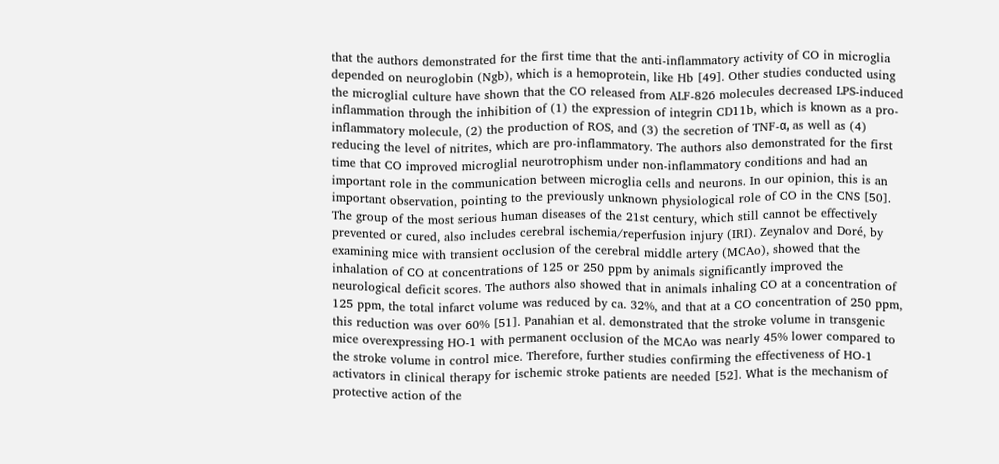that the authors demonstrated for the first time that the anti-inflammatory activity of CO in microglia depended on neuroglobin (Ngb), which is a hemoprotein, like Hb [49]. Other studies conducted using the microglial culture have shown that the CO released from ALF-826 molecules decreased LPS-induced inflammation through the inhibition of (1) the expression of integrin CD11b, which is known as a pro-inflammatory molecule, (2) the production of ROS, and (3) the secretion of TNF-α, as well as (4) reducing the level of nitrites, which are pro-inflammatory. The authors also demonstrated for the first time that CO improved microglial neurotrophism under non-inflammatory conditions and had an important role in the communication between microglia cells and neurons. In our opinion, this is an important observation, pointing to the previously unknown physiological role of CO in the CNS [50].
The group of the most serious human diseases of the 21st century, which still cannot be effectively prevented or cured, also includes cerebral ischemia/reperfusion injury (IRI). Zeynalov and Doré, by examining mice with transient occlusion of the cerebral middle artery (MCAo), showed that the inhalation of CO at concentrations of 125 or 250 ppm by animals significantly improved the neurological deficit scores. The authors also showed that in animals inhaling CO at a concentration of 125 ppm, the total infarct volume was reduced by ca. 32%, and that at a CO concentration of 250 ppm, this reduction was over 60% [51]. Panahian et al. demonstrated that the stroke volume in transgenic mice overexpressing HO-1 with permanent occlusion of the MCAo was nearly 45% lower compared to the stroke volume in control mice. Therefore, further studies confirming the effectiveness of HO-1 activators in clinical therapy for ischemic stroke patients are needed [52]. What is the mechanism of protective action of the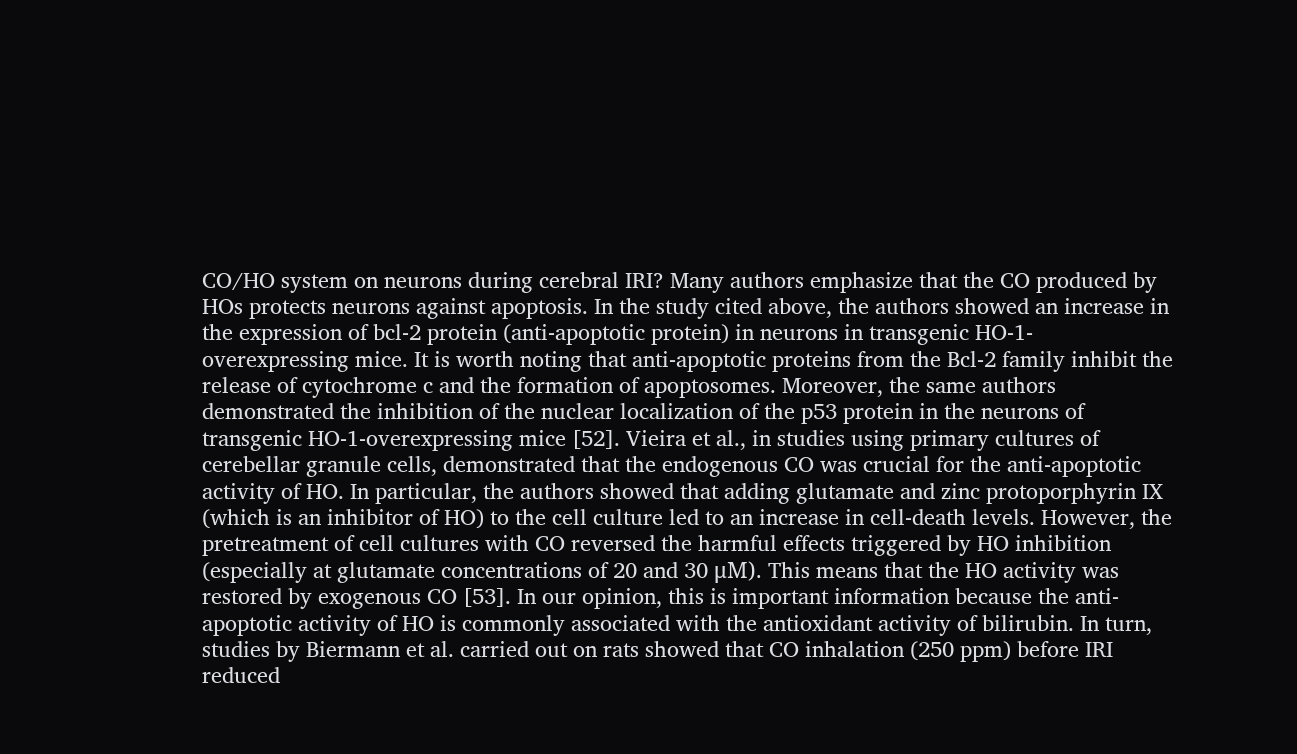CO/HO system on neurons during cerebral IRI? Many authors emphasize that the CO produced by HOs protects neurons against apoptosis. In the study cited above, the authors showed an increase in the expression of bcl-2 protein (anti-apoptotic protein) in neurons in transgenic HO-1-overexpressing mice. It is worth noting that anti-apoptotic proteins from the Bcl-2 family inhibit the release of cytochrome c and the formation of apoptosomes. Moreover, the same authors demonstrated the inhibition of the nuclear localization of the p53 protein in the neurons of transgenic HO-1-overexpressing mice [52]. Vieira et al., in studies using primary cultures of cerebellar granule cells, demonstrated that the endogenous CO was crucial for the anti-apoptotic activity of HO. In particular, the authors showed that adding glutamate and zinc protoporphyrin IX (which is an inhibitor of HO) to the cell culture led to an increase in cell-death levels. However, the pretreatment of cell cultures with CO reversed the harmful effects triggered by HO inhibition (especially at glutamate concentrations of 20 and 30 μM). This means that the HO activity was restored by exogenous CO [53]. In our opinion, this is important information because the anti-apoptotic activity of HO is commonly associated with the antioxidant activity of bilirubin. In turn, studies by Biermann et al. carried out on rats showed that CO inhalation (250 ppm) before IRI reduced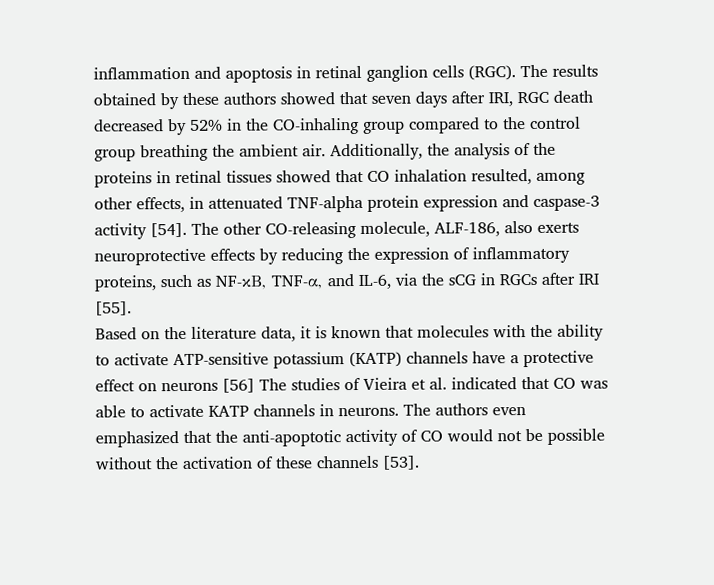inflammation and apoptosis in retinal ganglion cells (RGC). The results obtained by these authors showed that seven days after IRI, RGC death decreased by 52% in the CO-inhaling group compared to the control group breathing the ambient air. Additionally, the analysis of the proteins in retinal tissues showed that CO inhalation resulted, among other effects, in attenuated TNF-alpha protein expression and caspase-3 activity [54]. The other CO-releasing molecule, ALF-186, also exerts neuroprotective effects by reducing the expression of inflammatory proteins, such as NF-κB, TNF-α, and IL-6, via the sCG in RGCs after IRI [55].
Based on the literature data, it is known that molecules with the ability to activate ATP-sensitive potassium (KATP) channels have a protective effect on neurons [56] The studies of Vieira et al. indicated that CO was able to activate KATP channels in neurons. The authors even emphasized that the anti-apoptotic activity of CO would not be possible without the activation of these channels [53].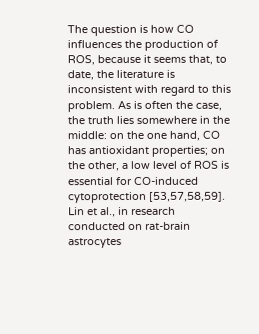The question is how CO influences the production of ROS, because it seems that, to date, the literature is inconsistent with regard to this problem. As is often the case, the truth lies somewhere in the middle: on the one hand, CO has antioxidant properties; on the other, a low level of ROS is essential for CO-induced cytoprotection [53,57,58,59].
Lin et al., in research conducted on rat-brain astrocytes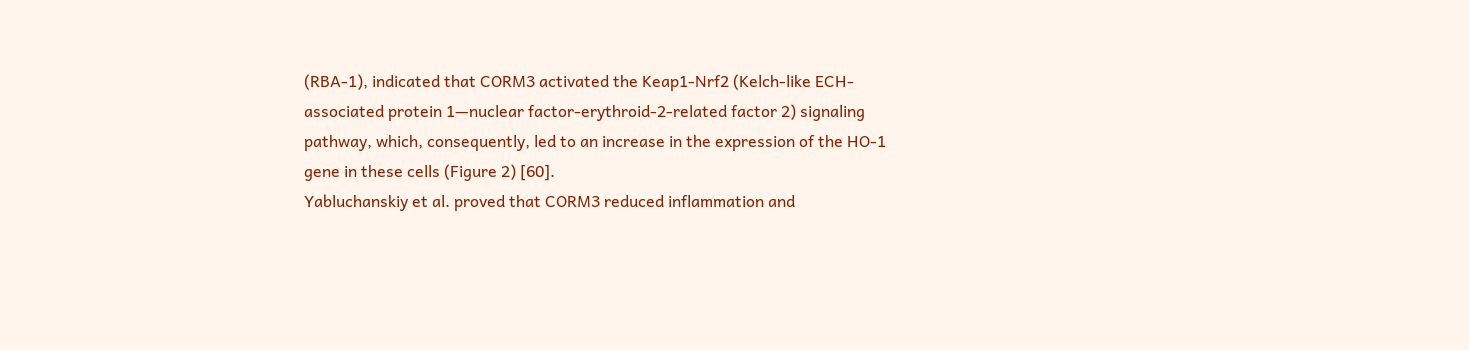(RBA-1), indicated that CORM3 activated the Keap1-Nrf2 (Kelch-like ECH-associated protein 1—nuclear factor-erythroid-2-related factor 2) signaling pathway, which, consequently, led to an increase in the expression of the HO-1 gene in these cells (Figure 2) [60].
Yabluchanskiy et al. proved that CORM3 reduced inflammation and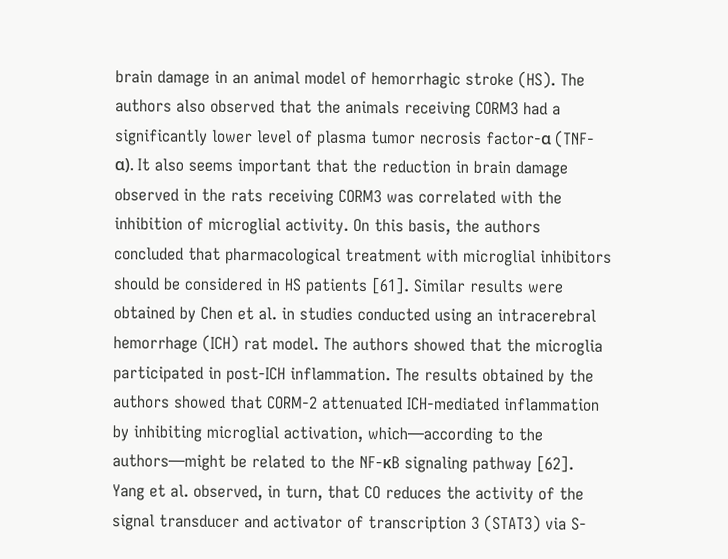brain damage in an animal model of hemorrhagic stroke (HS). The authors also observed that the animals receiving CORM3 had a significantly lower level of plasma tumor necrosis factor-α (TNF-α). It also seems important that the reduction in brain damage observed in the rats receiving CORM3 was correlated with the inhibition of microglial activity. On this basis, the authors concluded that pharmacological treatment with microglial inhibitors should be considered in HS patients [61]. Similar results were obtained by Chen et al. in studies conducted using an intracerebral hemorrhage (ICH) rat model. The authors showed that the microglia participated in post-ICH inflammation. The results obtained by the authors showed that CORM-2 attenuated ICH-mediated inflammation by inhibiting microglial activation, which—according to the authors—might be related to the NF-κB signaling pathway [62]. Yang et al. observed, in turn, that CO reduces the activity of the signal transducer and activator of transcription 3 (STAT3) via S-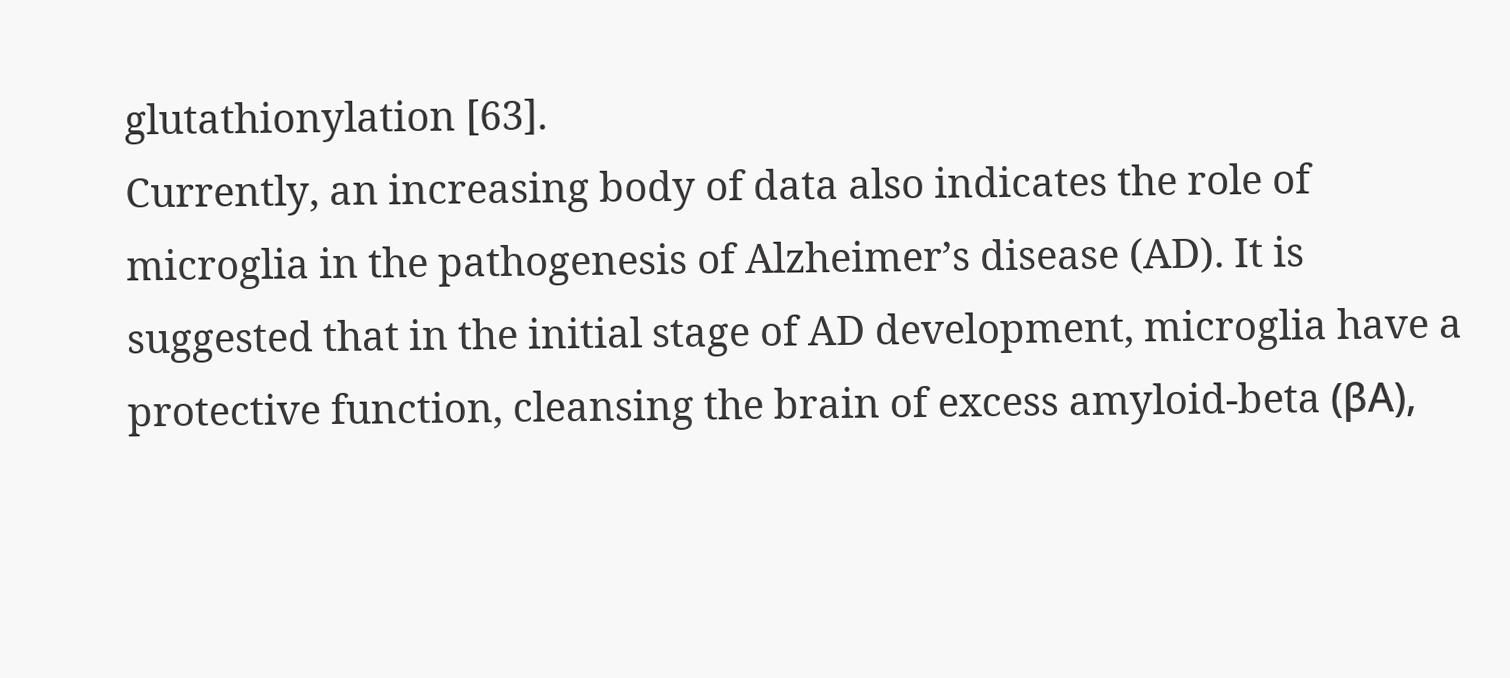glutathionylation [63].
Currently, an increasing body of data also indicates the role of microglia in the pathogenesis of Alzheimer’s disease (AD). It is suggested that in the initial stage of AD development, microglia have a protective function, cleansing the brain of excess amyloid-beta (βA),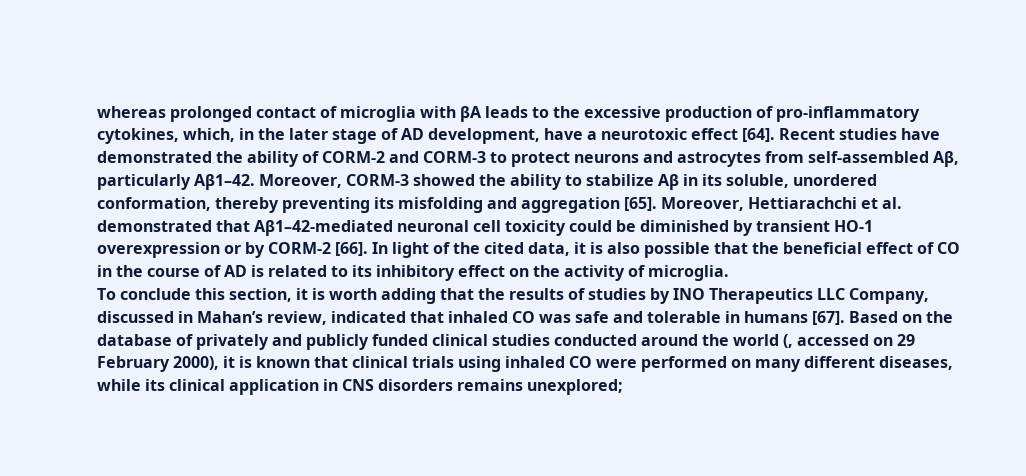whereas prolonged contact of microglia with βA leads to the excessive production of pro-inflammatory cytokines, which, in the later stage of AD development, have a neurotoxic effect [64]. Recent studies have demonstrated the ability of CORM-2 and CORM-3 to protect neurons and astrocytes from self-assembled Aβ, particularly Aβ1–42. Moreover, CORM-3 showed the ability to stabilize Aβ in its soluble, unordered conformation, thereby preventing its misfolding and aggregation [65]. Moreover, Hettiarachchi et al. demonstrated that Aβ1–42-mediated neuronal cell toxicity could be diminished by transient HO-1 overexpression or by CORM-2 [66]. In light of the cited data, it is also possible that the beneficial effect of CO in the course of AD is related to its inhibitory effect on the activity of microglia.
To conclude this section, it is worth adding that the results of studies by INO Therapeutics LLC Company, discussed in Mahan’s review, indicated that inhaled CO was safe and tolerable in humans [67]. Based on the database of privately and publicly funded clinical studies conducted around the world (, accessed on 29 February 2000), it is known that clinical trials using inhaled CO were performed on many different diseases, while its clinical application in CNS disorders remains unexplored;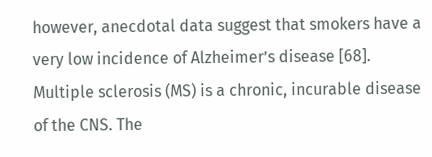however, anecdotal data suggest that smokers have a very low incidence of Alzheimer’s disease [68].
Multiple sclerosis (MS) is a chronic, incurable disease of the CNS. The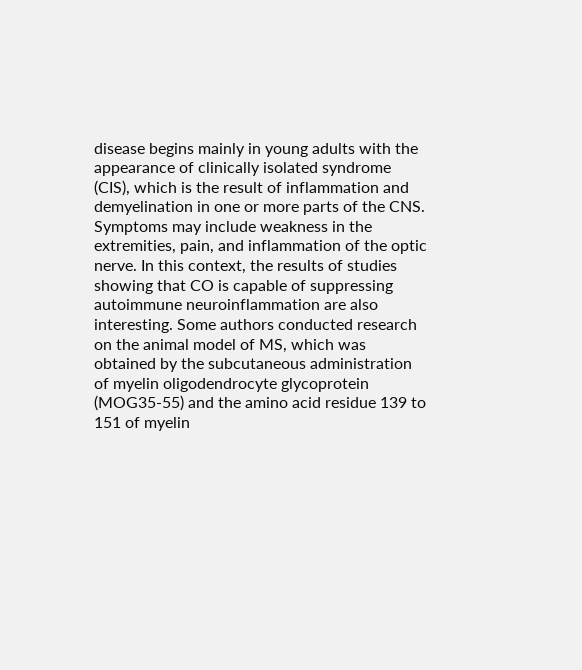disease begins mainly in young adults with the appearance of clinically isolated syndrome (CIS), which is the result of inflammation and demyelination in one or more parts of the CNS. Symptoms may include weakness in the extremities, pain, and inflammation of the optic nerve. In this context, the results of studies showing that CO is capable of suppressing autoimmune neuroinflammation are also interesting. Some authors conducted research on the animal model of MS, which was obtained by the subcutaneous administration of myelin oligodendrocyte glycoprotein (MOG35-55) and the amino acid residue 139 to 151 of myelin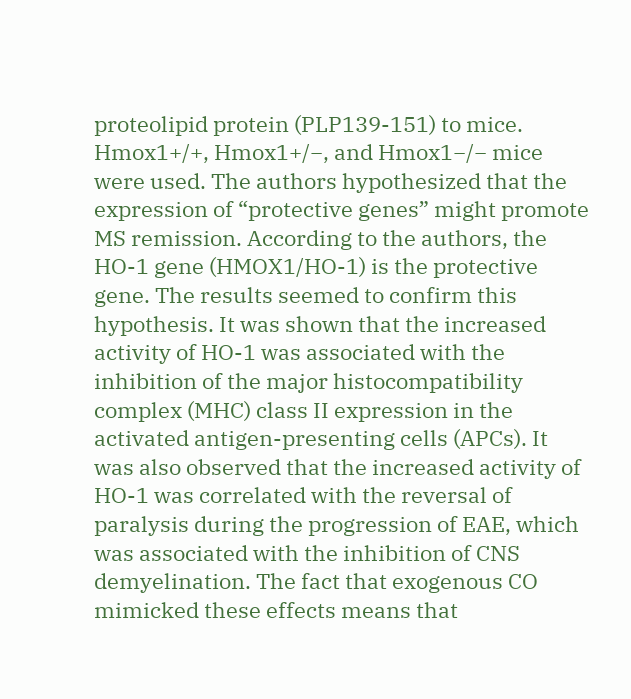proteolipid protein (PLP139-151) to mice. Hmox1+/+, Hmox1+/−, and Hmox1−/− mice were used. The authors hypothesized that the expression of “protective genes” might promote MS remission. According to the authors, the HO-1 gene (HMOX1/HO-1) is the protective gene. The results seemed to confirm this hypothesis. It was shown that the increased activity of HO-1 was associated with the inhibition of the major histocompatibility complex (MHC) class II expression in the activated antigen-presenting cells (APCs). It was also observed that the increased activity of HO-1 was correlated with the reversal of paralysis during the progression of EAE, which was associated with the inhibition of CNS demyelination. The fact that exogenous CO mimicked these effects means that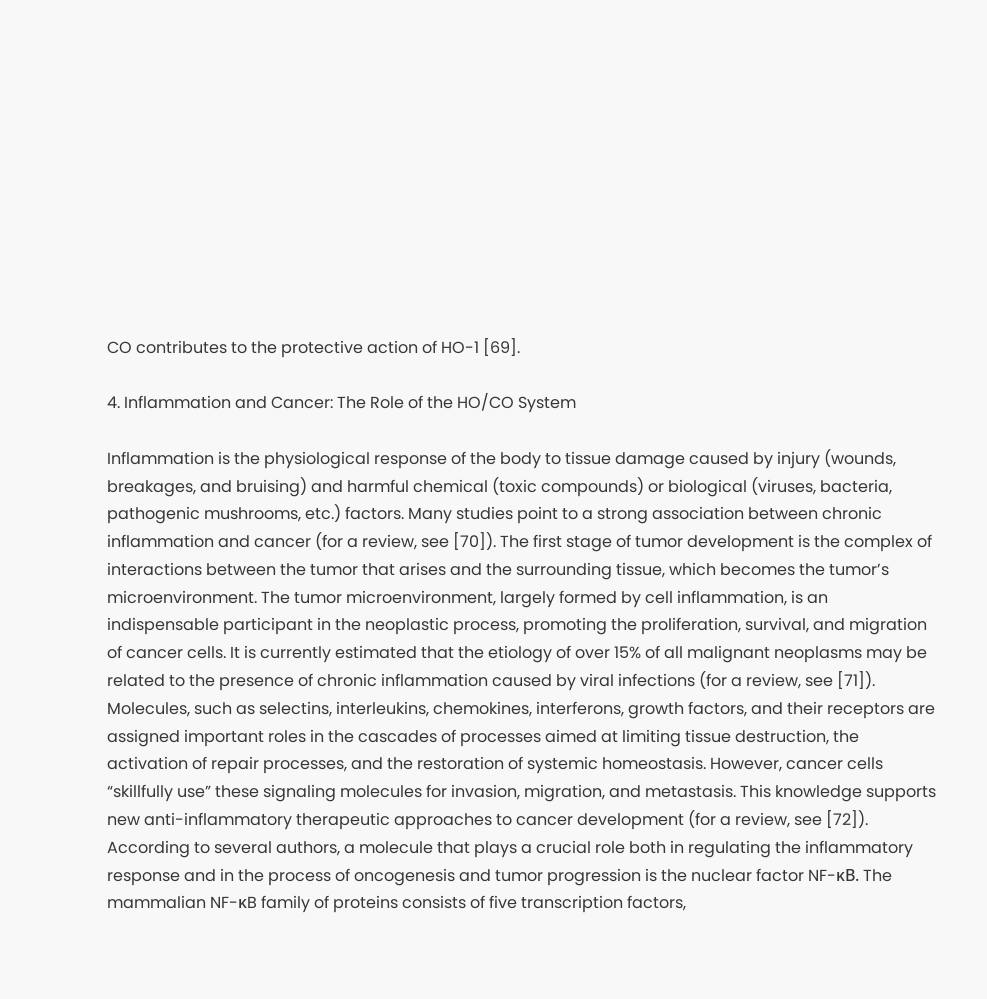CO contributes to the protective action of HO-1 [69].

4. Inflammation and Cancer: The Role of the HO/CO System

Inflammation is the physiological response of the body to tissue damage caused by injury (wounds, breakages, and bruising) and harmful chemical (toxic compounds) or biological (viruses, bacteria, pathogenic mushrooms, etc.) factors. Many studies point to a strong association between chronic inflammation and cancer (for a review, see [70]). The first stage of tumor development is the complex of interactions between the tumor that arises and the surrounding tissue, which becomes the tumor’s microenvironment. The tumor microenvironment, largely formed by cell inflammation, is an indispensable participant in the neoplastic process, promoting the proliferation, survival, and migration of cancer cells. It is currently estimated that the etiology of over 15% of all malignant neoplasms may be related to the presence of chronic inflammation caused by viral infections (for a review, see [71]). Molecules, such as selectins, interleukins, chemokines, interferons, growth factors, and their receptors are assigned important roles in the cascades of processes aimed at limiting tissue destruction, the activation of repair processes, and the restoration of systemic homeostasis. However, cancer cells “skillfully use” these signaling molecules for invasion, migration, and metastasis. This knowledge supports new anti-inflammatory therapeutic approaches to cancer development (for a review, see [72]). According to several authors, a molecule that plays a crucial role both in regulating the inflammatory response and in the process of oncogenesis and tumor progression is the nuclear factor NF-κB. The mammalian NF-κB family of proteins consists of five transcription factors,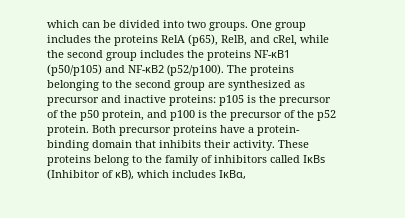which can be divided into two groups. One group includes the proteins RelA (p65), RelB, and cRel, while the second group includes the proteins NF-κB1 (p50/p105) and NF-κB2 (p52/p100). The proteins belonging to the second group are synthesized as precursor and inactive proteins: p105 is the precursor of the p50 protein, and p100 is the precursor of the p52 protein. Both precursor proteins have a protein-binding domain that inhibits their activity. These proteins belong to the family of inhibitors called IκBs (Inhibitor of κB), which includes IκBα,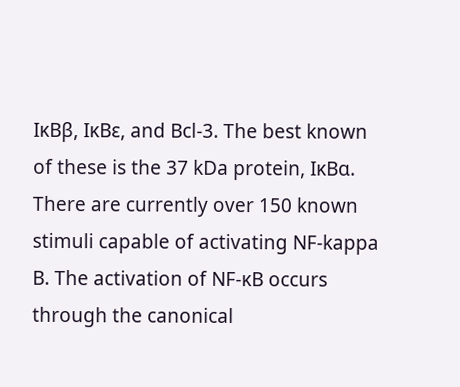IκBβ, IκBε, and Bcl-3. The best known of these is the 37 kDa protein, IκBα. There are currently over 150 known stimuli capable of activating NF-kappa B. The activation of NF-κB occurs through the canonical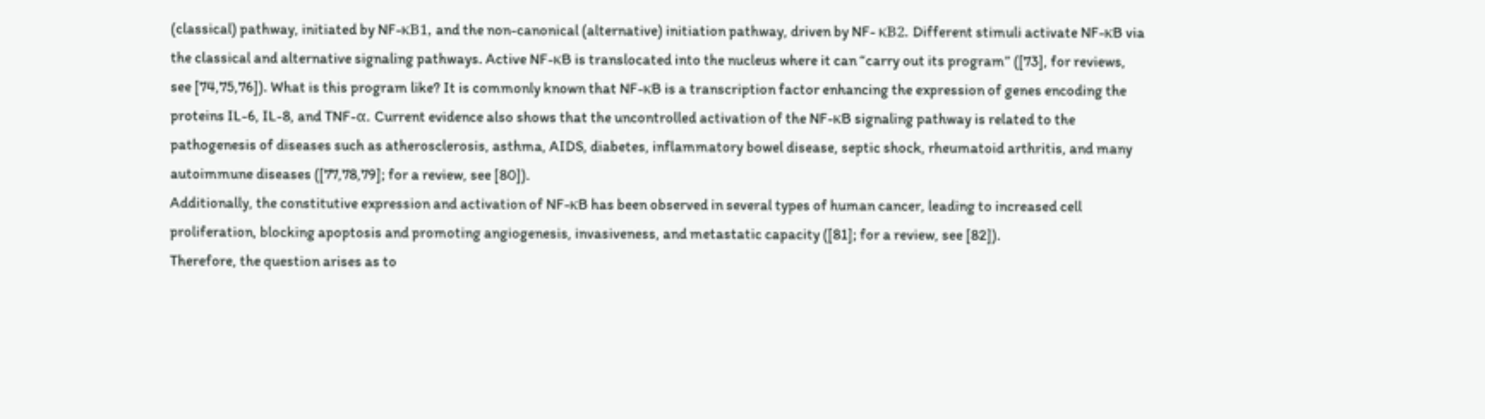(classical) pathway, initiated by NF-κB1, and the non-canonical (alternative) initiation pathway, driven by NF- κB2. Different stimuli activate NF-κB via the classical and alternative signaling pathways. Active NF-κB is translocated into the nucleus where it can “carry out its program” ([73], for reviews, see [74,75,76]). What is this program like? It is commonly known that NF-κB is a transcription factor enhancing the expression of genes encoding the proteins IL-6, IL-8, and TNF-α. Current evidence also shows that the uncontrolled activation of the NF-κB signaling pathway is related to the pathogenesis of diseases such as atherosclerosis, asthma, AIDS, diabetes, inflammatory bowel disease, septic shock, rheumatoid arthritis, and many autoimmune diseases ([77,78,79]; for a review, see [80]).
Additionally, the constitutive expression and activation of NF-κB has been observed in several types of human cancer, leading to increased cell proliferation, blocking apoptosis and promoting angiogenesis, invasiveness, and metastatic capacity ([81]; for a review, see [82]).
Therefore, the question arises as to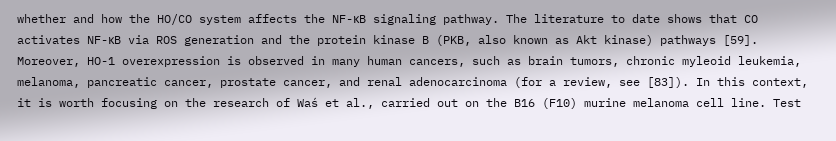whether and how the HO/CO system affects the NF-κB signaling pathway. The literature to date shows that CO activates NF-κB via ROS generation and the protein kinase B (PKB, also known as Akt kinase) pathways [59]. Moreover, HO-1 overexpression is observed in many human cancers, such as brain tumors, chronic myleoid leukemia, melanoma, pancreatic cancer, prostate cancer, and renal adenocarcinoma (for a review, see [83]). In this context, it is worth focusing on the research of Waś et al., carried out on the B16 (F10) murine melanoma cell line. Test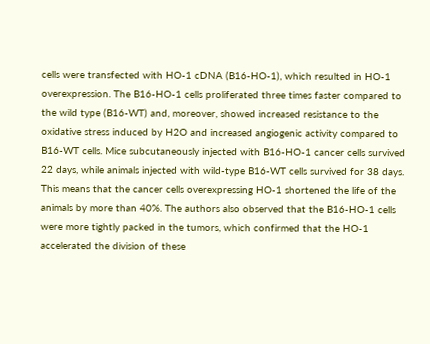cells were transfected with HO-1 cDNA (B16-HO-1), which resulted in HO-1 overexpression. The B16-HO-1 cells proliferated three times faster compared to the wild type (B16-WT) and, moreover, showed increased resistance to the oxidative stress induced by H2O and increased angiogenic activity compared to B16-WT cells. Mice subcutaneously injected with B16-HO-1 cancer cells survived 22 days, while animals injected with wild-type B16-WT cells survived for 38 days. This means that the cancer cells overexpressing HO-1 shortened the life of the animals by more than 40%. The authors also observed that the B16-HO-1 cells were more tightly packed in the tumors, which confirmed that the HO-1 accelerated the division of these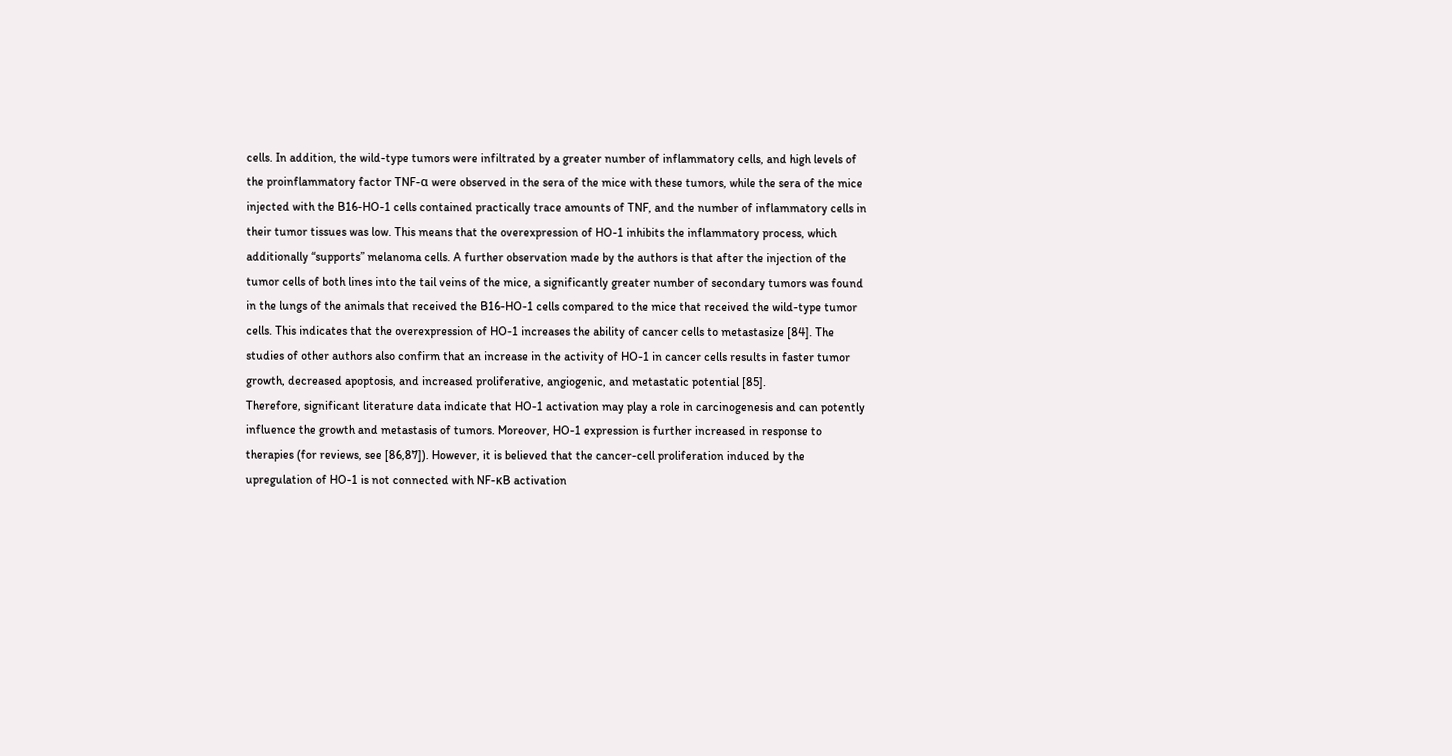cells. In addition, the wild-type tumors were infiltrated by a greater number of inflammatory cells, and high levels of the proinflammatory factor TNF-α were observed in the sera of the mice with these tumors, while the sera of the mice injected with the B16-HO-1 cells contained practically trace amounts of TNF, and the number of inflammatory cells in their tumor tissues was low. This means that the overexpression of HO-1 inhibits the inflammatory process, which additionally “supports” melanoma cells. A further observation made by the authors is that after the injection of the tumor cells of both lines into the tail veins of the mice, a significantly greater number of secondary tumors was found in the lungs of the animals that received the B16-HO-1 cells compared to the mice that received the wild-type tumor cells. This indicates that the overexpression of HO-1 increases the ability of cancer cells to metastasize [84]. The studies of other authors also confirm that an increase in the activity of HO-1 in cancer cells results in faster tumor growth, decreased apoptosis, and increased proliferative, angiogenic, and metastatic potential [85].
Therefore, significant literature data indicate that HO-1 activation may play a role in carcinogenesis and can potently influence the growth and metastasis of tumors. Moreover, HO-1 expression is further increased in response to therapies (for reviews, see [86,87]). However, it is believed that the cancer-cell proliferation induced by the upregulation of HO-1 is not connected with NF-κB activation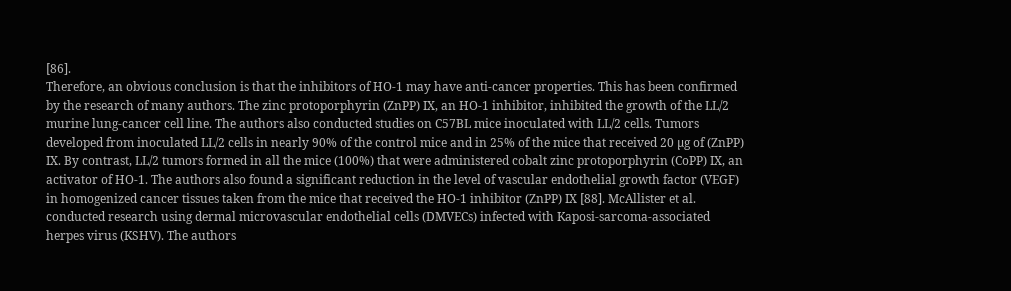[86].
Therefore, an obvious conclusion is that the inhibitors of HO-1 may have anti-cancer properties. This has been confirmed by the research of many authors. The zinc protoporphyrin (ZnPP) IX, an HO-1 inhibitor, inhibited the growth of the LL/2 murine lung-cancer cell line. The authors also conducted studies on C57BL mice inoculated with LL/2 cells. Tumors developed from inoculated LL/2 cells in nearly 90% of the control mice and in 25% of the mice that received 20 µg of (ZnPP) IX. By contrast, LL/2 tumors formed in all the mice (100%) that were administered cobalt zinc protoporphyrin (CoPP) IX, an activator of HO-1. The authors also found a significant reduction in the level of vascular endothelial growth factor (VEGF) in homogenized cancer tissues taken from the mice that received the HO-1 inhibitor (ZnPP) IX [88]. McAllister et al. conducted research using dermal microvascular endothelial cells (DMVECs) infected with Kaposi-sarcoma-associated herpes virus (KSHV). The authors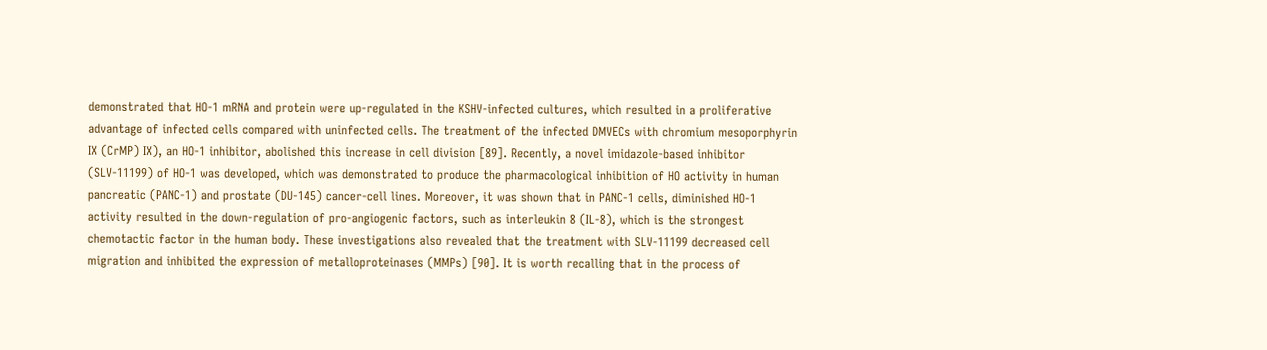demonstrated that HO-1 mRNA and protein were up-regulated in the KSHV-infected cultures, which resulted in a proliferative advantage of infected cells compared with uninfected cells. The treatment of the infected DMVECs with chromium mesoporphyrin IX (CrMP) IX), an HO-1 inhibitor, abolished this increase in cell division [89]. Recently, a novel imidazole-based inhibitor (SLV-11199) of HO-1 was developed, which was demonstrated to produce the pharmacological inhibition of HO activity in human pancreatic (PANC-1) and prostate (DU-145) cancer-cell lines. Moreover, it was shown that in PANC-1 cells, diminished HO-1 activity resulted in the down-regulation of pro-angiogenic factors, such as interleukin 8 (IL-8), which is the strongest chemotactic factor in the human body. These investigations also revealed that the treatment with SLV-11199 decreased cell migration and inhibited the expression of metalloproteinases (MMPs) [90]. It is worth recalling that in the process of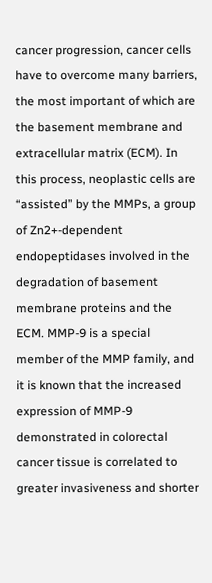cancer progression, cancer cells have to overcome many barriers, the most important of which are the basement membrane and extracellular matrix (ECM). In this process, neoplastic cells are “assisted” by the MMPs, a group of Zn2+-dependent endopeptidases involved in the degradation of basement membrane proteins and the ECM. MMP-9 is a special member of the MMP family, and it is known that the increased expression of MMP-9 demonstrated in colorectal cancer tissue is correlated to greater invasiveness and shorter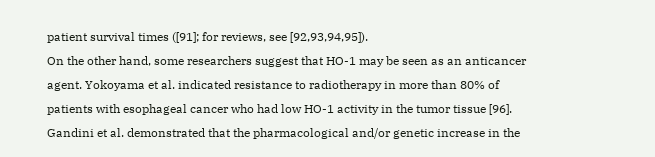patient survival times ([91]; for reviews, see [92,93,94,95]).
On the other hand, some researchers suggest that HO-1 may be seen as an anticancer agent. Yokoyama et al. indicated resistance to radiotherapy in more than 80% of patients with esophageal cancer who had low HO-1 activity in the tumor tissue [96]. Gandini et al. demonstrated that the pharmacological and/or genetic increase in the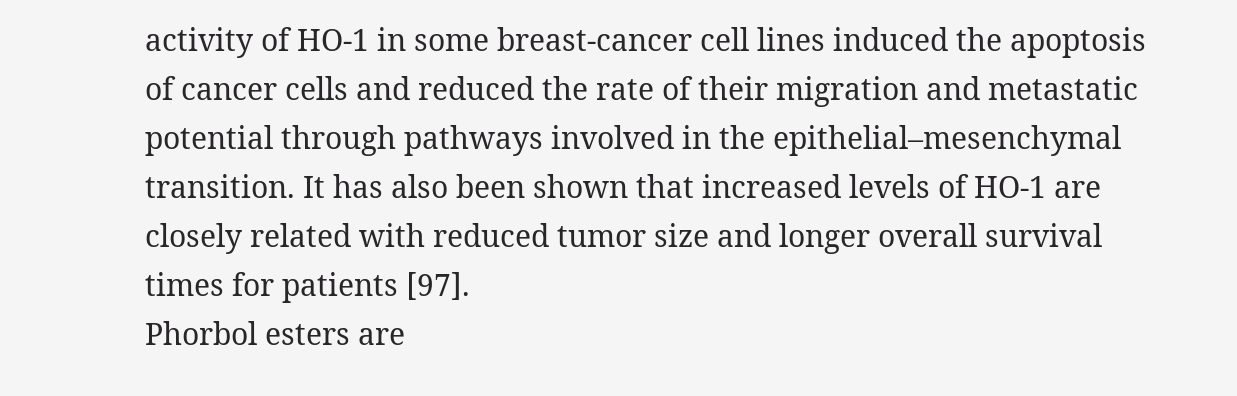activity of HO-1 in some breast-cancer cell lines induced the apoptosis of cancer cells and reduced the rate of their migration and metastatic potential through pathways involved in the epithelial–mesenchymal transition. It has also been shown that increased levels of HO-1 are closely related with reduced tumor size and longer overall survival times for patients [97].
Phorbol esters are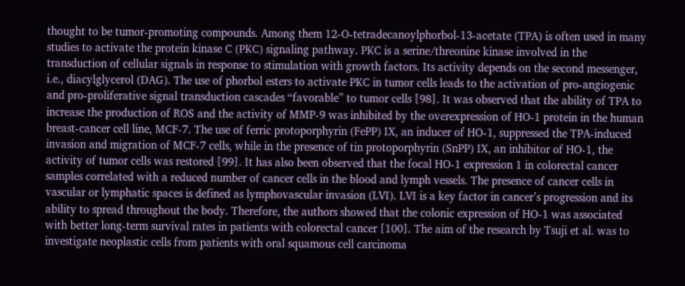thought to be tumor-promoting compounds. Among them 12-O-tetradecanoylphorbol-13-acetate (TPA) is often used in many studies to activate the protein kinase C (PKC) signaling pathway. PKC is a serine/threonine kinase involved in the transduction of cellular signals in response to stimulation with growth factors. Its activity depends on the second messenger, i.e., diacylglycerol (DAG). The use of phorbol esters to activate PKC in tumor cells leads to the activation of pro-angiogenic and pro-proliferative signal transduction cascades “favorable” to tumor cells [98]. It was observed that the ability of TPA to increase the production of ROS and the activity of MMP-9 was inhibited by the overexpression of HO-1 protein in the human breast-cancer cell line, MCF-7. The use of ferric protoporphyrin (FePP) IX, an inducer of HO-1, suppressed the TPA-induced invasion and migration of MCF-7 cells, while in the presence of tin protoporphyrin (SnPP) IX, an inhibitor of HO-1, the activity of tumor cells was restored [99]. It has also been observed that the focal HO-1 expression 1 in colorectal cancer samples correlated with a reduced number of cancer cells in the blood and lymph vessels. The presence of cancer cells in vascular or lymphatic spaces is defined as lymphovascular invasion (LVI). LVI is a key factor in cancer’s progression and its ability to spread throughout the body. Therefore, the authors showed that the colonic expression of HO-1 was associated with better long-term survival rates in patients with colorectal cancer [100]. The aim of the research by Tsuji et al. was to investigate neoplastic cells from patients with oral squamous cell carcinoma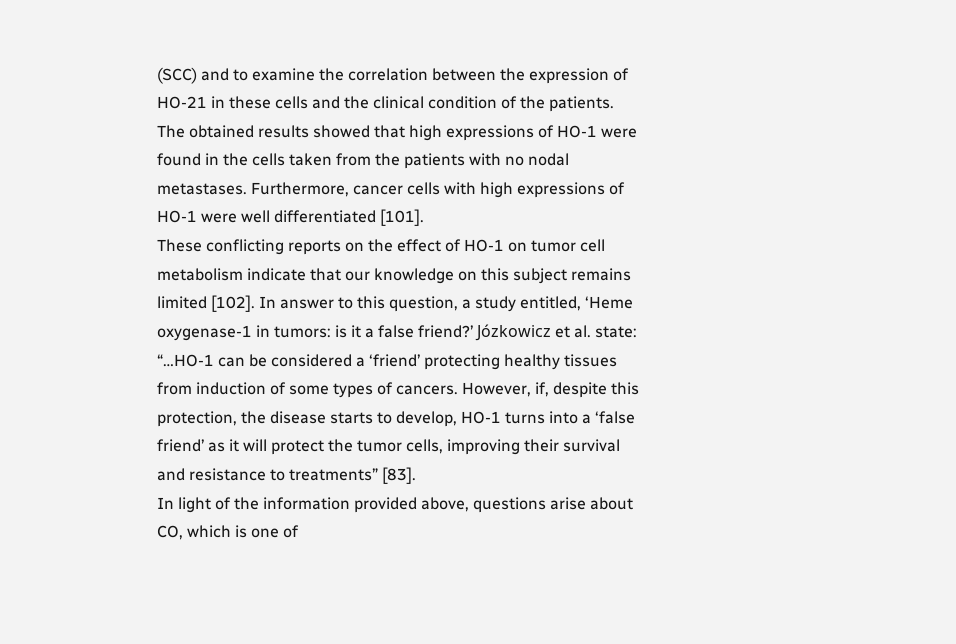(SCC) and to examine the correlation between the expression of HO-21 in these cells and the clinical condition of the patients. The obtained results showed that high expressions of HO-1 were found in the cells taken from the patients with no nodal metastases. Furthermore, cancer cells with high expressions of HO-1 were well differentiated [101].
These conflicting reports on the effect of HO-1 on tumor cell metabolism indicate that our knowledge on this subject remains limited [102]. In answer to this question, a study entitled, ‘Heme oxygenase-1 in tumors: is it a false friend?’ Józkowicz et al. state: “…HO-1 can be considered a ‘friend’ protecting healthy tissues from induction of some types of cancers. However, if, despite this protection, the disease starts to develop, HO-1 turns into a ‘false friend’ as it will protect the tumor cells, improving their survival and resistance to treatments” [83].
In light of the information provided above, questions arise about CO, which is one of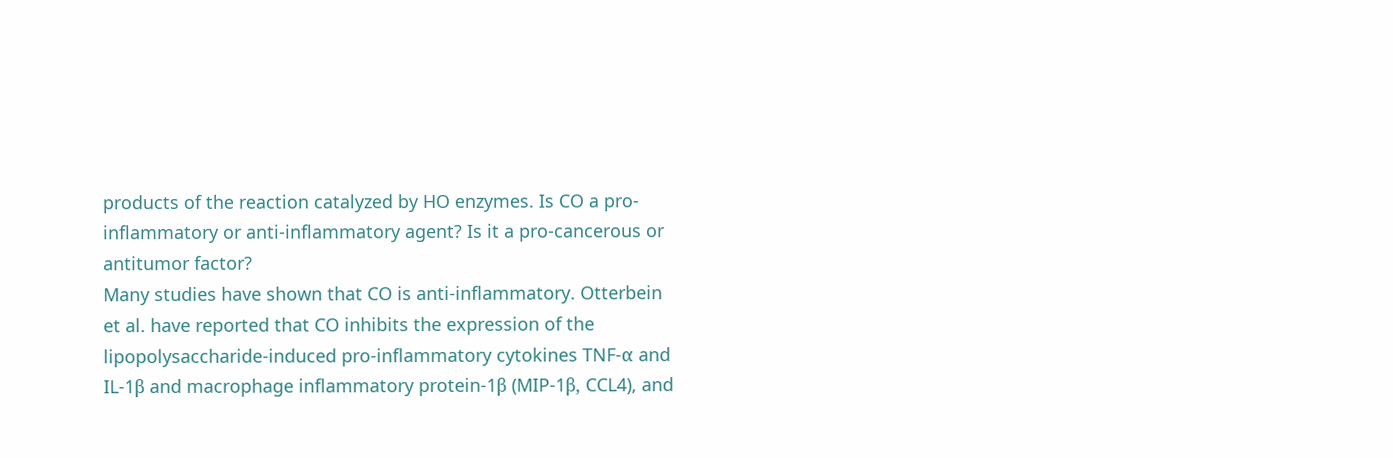products of the reaction catalyzed by HO enzymes. Is CO a pro-inflammatory or anti-inflammatory agent? Is it a pro-cancerous or antitumor factor?
Many studies have shown that CO is anti-inflammatory. Otterbein et al. have reported that CO inhibits the expression of the lipopolysaccharide-induced pro-inflammatory cytokines TNF-α and IL-1β and macrophage inflammatory protein-1β (MIP-1β, CCL4), and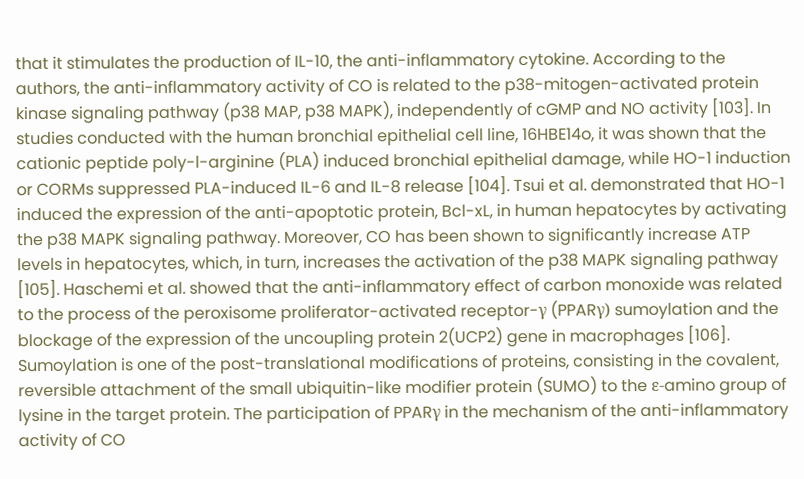that it stimulates the production of IL-10, the anti-inflammatory cytokine. According to the authors, the anti-inflammatory activity of CO is related to the p38-mitogen-activated protein kinase signaling pathway (p38 MAP, p38 MAPK), independently of cGMP and NO activity [103]. In studies conducted with the human bronchial epithelial cell line, 16HBE14o, it was shown that the cationic peptide poly-l-arginine (PLA) induced bronchial epithelial damage, while HO-1 induction or CORMs suppressed PLA-induced IL-6 and IL-8 release [104]. Tsui et al. demonstrated that HO-1 induced the expression of the anti-apoptotic protein, Bcl-xL, in human hepatocytes by activating the p38 MAPK signaling pathway. Moreover, CO has been shown to significantly increase ATP levels in hepatocytes, which, in turn, increases the activation of the p38 MAPK signaling pathway [105]. Haschemi et al. showed that the anti-inflammatory effect of carbon monoxide was related to the process of the peroxisome proliferator-activated receptor-γ (PPARγ) sumoylation and the blockage of the expression of the uncoupling protein 2(UCP2) gene in macrophages [106]. Sumoylation is one of the post-translational modifications of proteins, consisting in the covalent, reversible attachment of the small ubiquitin-like modifier protein (SUMO) to the ε-amino group of lysine in the target protein. The participation of PPARγ in the mechanism of the anti-inflammatory activity of CO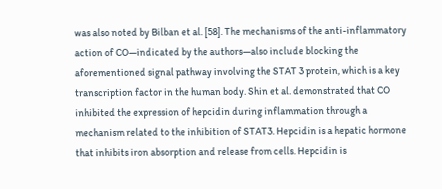was also noted by Bilban et al. [58]. The mechanisms of the anti-inflammatory action of CO—indicated by the authors—also include blocking the aforementioned signal pathway involving the STAT 3 protein, which is a key transcription factor in the human body. Shin et al. demonstrated that CO inhibited the expression of hepcidin during inflammation through a mechanism related to the inhibition of STAT3. Hepcidin is a hepatic hormone that inhibits iron absorption and release from cells. Hepcidin is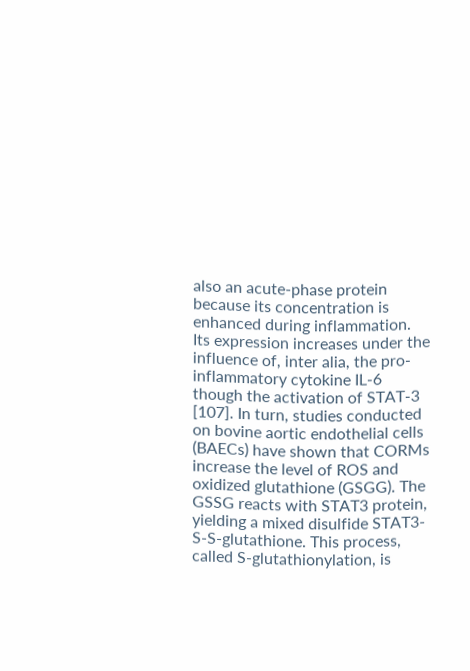also an acute-phase protein because its concentration is enhanced during inflammation. Its expression increases under the influence of, inter alia, the pro-inflammatory cytokine IL-6 though the activation of STAT-3 [107]. In turn, studies conducted on bovine aortic endothelial cells (BAECs) have shown that CORMs increase the level of ROS and oxidized glutathione (GSGG). The GSSG reacts with STAT3 protein, yielding a mixed disulfide STAT3-S-S-glutathione. This process, called S-glutathionylation, is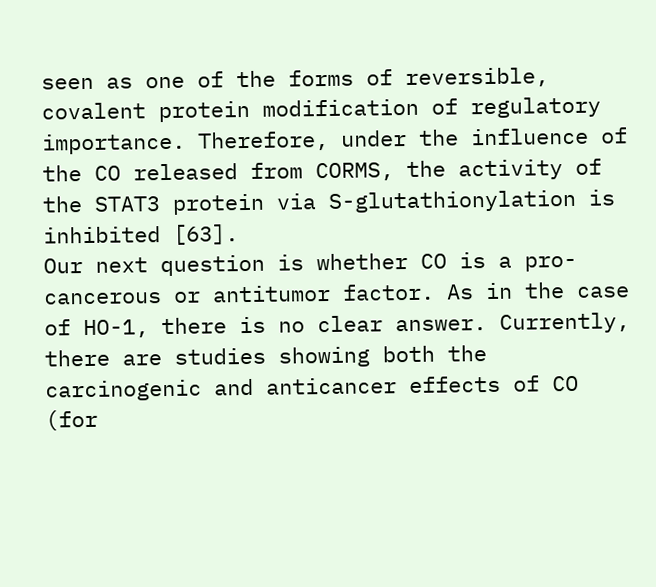seen as one of the forms of reversible, covalent protein modification of regulatory importance. Therefore, under the influence of the CO released from CORMS, the activity of the STAT3 protein via S-glutathionylation is inhibited [63].
Our next question is whether CO is a pro-cancerous or antitumor factor. As in the case of HO-1, there is no clear answer. Currently, there are studies showing both the carcinogenic and anticancer effects of CO (for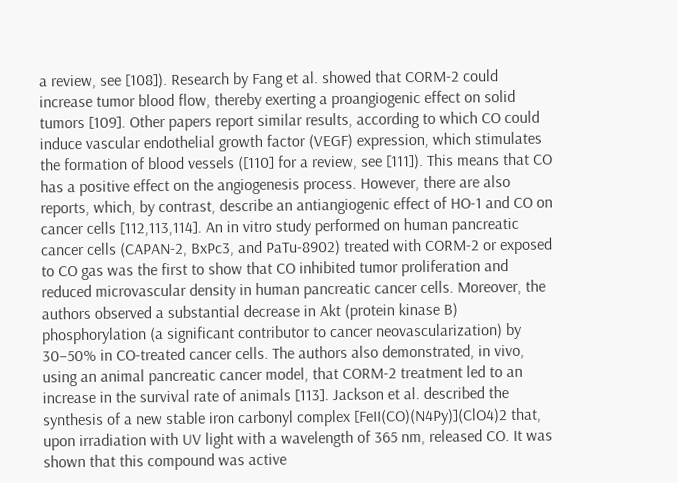a review, see [108]). Research by Fang et al. showed that CORM-2 could increase tumor blood flow, thereby exerting a proangiogenic effect on solid tumors [109]. Other papers report similar results, according to which CO could induce vascular endothelial growth factor (VEGF) expression, which stimulates the formation of blood vessels ([110] for a review, see [111]). This means that CO has a positive effect on the angiogenesis process. However, there are also reports, which, by contrast, describe an antiangiogenic effect of HO-1 and CO on cancer cells [112,113,114]. An in vitro study performed on human pancreatic cancer cells (CAPAN-2, BxPc3, and PaTu-8902) treated with CORM-2 or exposed to CO gas was the first to show that CO inhibited tumor proliferation and reduced microvascular density in human pancreatic cancer cells. Moreover, the authors observed a substantial decrease in Akt (protein kinase B) phosphorylation (a significant contributor to cancer neovascularization) by 30–50% in CO-treated cancer cells. The authors also demonstrated, in vivo, using an animal pancreatic cancer model, that CORM-2 treatment led to an increase in the survival rate of animals [113]. Jackson et al. described the synthesis of a new stable iron carbonyl complex [FeII(CO)(N4Py)](ClO4)2 that, upon irradiation with UV light with a wavelength of 365 nm, released CO. It was shown that this compound was active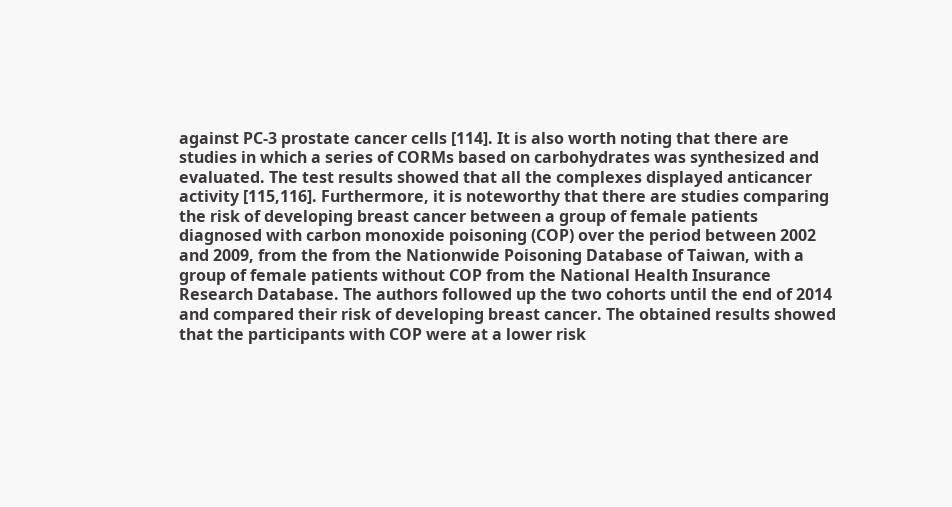against PC-3 prostate cancer cells [114]. It is also worth noting that there are studies in which a series of CORMs based on carbohydrates was synthesized and evaluated. The test results showed that all the complexes displayed anticancer activity [115,116]. Furthermore, it is noteworthy that there are studies comparing the risk of developing breast cancer between a group of female patients diagnosed with carbon monoxide poisoning (COP) over the period between 2002 and 2009, from the from the Nationwide Poisoning Database of Taiwan, with a group of female patients without COP from the National Health Insurance Research Database. The authors followed up the two cohorts until the end of 2014 and compared their risk of developing breast cancer. The obtained results showed that the participants with COP were at a lower risk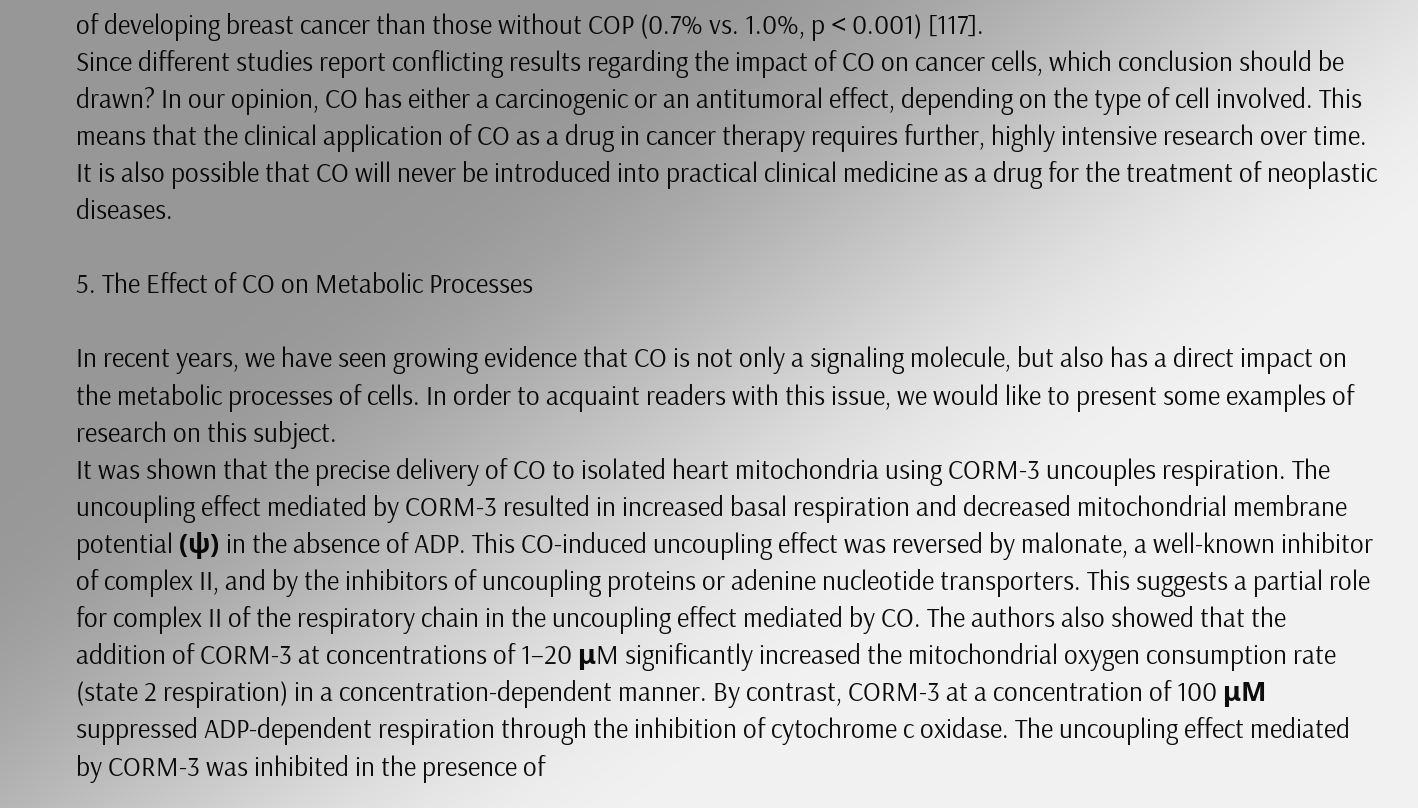of developing breast cancer than those without COP (0.7% vs. 1.0%, p < 0.001) [117].
Since different studies report conflicting results regarding the impact of CO on cancer cells, which conclusion should be drawn? In our opinion, CO has either a carcinogenic or an antitumoral effect, depending on the type of cell involved. This means that the clinical application of CO as a drug in cancer therapy requires further, highly intensive research over time. It is also possible that CO will never be introduced into practical clinical medicine as a drug for the treatment of neoplastic diseases.

5. The Effect of CO on Metabolic Processes

In recent years, we have seen growing evidence that CO is not only a signaling molecule, but also has a direct impact on the metabolic processes of cells. In order to acquaint readers with this issue, we would like to present some examples of research on this subject.
It was shown that the precise delivery of CO to isolated heart mitochondria using CORM-3 uncouples respiration. The uncoupling effect mediated by CORM-3 resulted in increased basal respiration and decreased mitochondrial membrane potential (ψ) in the absence of ADP. This CO-induced uncoupling effect was reversed by malonate, a well-known inhibitor of complex II, and by the inhibitors of uncoupling proteins or adenine nucleotide transporters. This suggests a partial role for complex II of the respiratory chain in the uncoupling effect mediated by CO. The authors also showed that the addition of CORM-3 at concentrations of 1–20 μM significantly increased the mitochondrial oxygen consumption rate (state 2 respiration) in a concentration-dependent manner. By contrast, CORM-3 at a concentration of 100 μM suppressed ADP-dependent respiration through the inhibition of cytochrome c oxidase. The uncoupling effect mediated by CORM-3 was inhibited in the presence of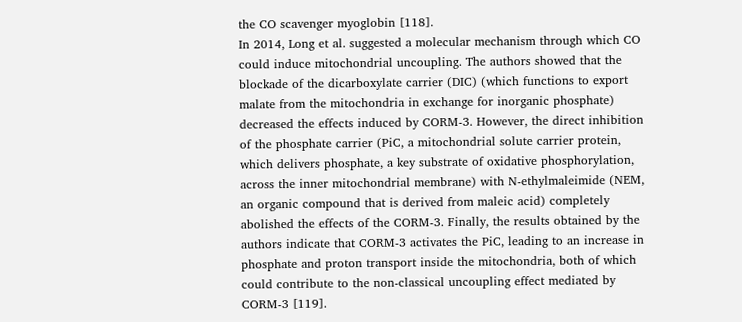the CO scavenger myoglobin [118].
In 2014, Long et al. suggested a molecular mechanism through which CO could induce mitochondrial uncoupling. The authors showed that the blockade of the dicarboxylate carrier (DIC) (which functions to export malate from the mitochondria in exchange for inorganic phosphate) decreased the effects induced by CORM-3. However, the direct inhibition of the phosphate carrier (PiC, a mitochondrial solute carrier protein, which delivers phosphate, a key substrate of oxidative phosphorylation, across the inner mitochondrial membrane) with N-ethylmaleimide (NEM, an organic compound that is derived from maleic acid) completely abolished the effects of the CORM-3. Finally, the results obtained by the authors indicate that CORM-3 activates the PiC, leading to an increase in phosphate and proton transport inside the mitochondria, both of which could contribute to the non-classical uncoupling effect mediated by CORM-3 [119].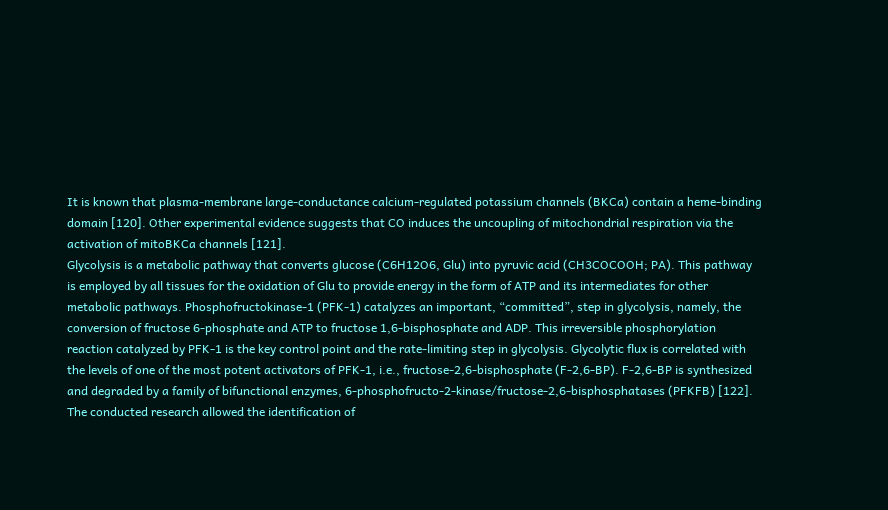It is known that plasma-membrane large-conductance calcium-regulated potassium channels (BKCa) contain a heme-binding domain [120]. Other experimental evidence suggests that CO induces the uncoupling of mitochondrial respiration via the activation of mitoBKCa channels [121].
Glycolysis is a metabolic pathway that converts glucose (C6H12O6, Glu) into pyruvic acid (CH3COCOOH; PA). This pathway is employed by all tissues for the oxidation of Glu to provide energy in the form of ATP and its intermediates for other metabolic pathways. Phosphofructokinase-1 (PFK-1) catalyzes an important, “committed”, step in glycolysis, namely, the conversion of fructose 6-phosphate and ATP to fructose 1,6-bisphosphate and ADP. This irreversible phosphorylation reaction catalyzed by PFK-1 is the key control point and the rate-limiting step in glycolysis. Glycolytic flux is correlated with the levels of one of the most potent activators of PFK-1, i.e., fructose-2,6-bisphosphate (F-2,6-BP). F-2,6-BP is synthesized and degraded by a family of bifunctional enzymes, 6-phosphofructo-2-kinase/fructose-2,6-bisphosphatases (PFKFB) [122]. The conducted research allowed the identification of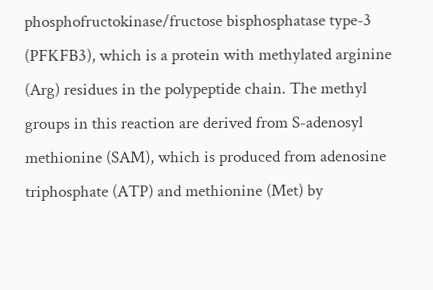phosphofructokinase/fructose bisphosphatase type-3 (PFKFB3), which is a protein with methylated arginine (Arg) residues in the polypeptide chain. The methyl groups in this reaction are derived from S-adenosyl methionine (SAM), which is produced from adenosine triphosphate (ATP) and methionine (Met) by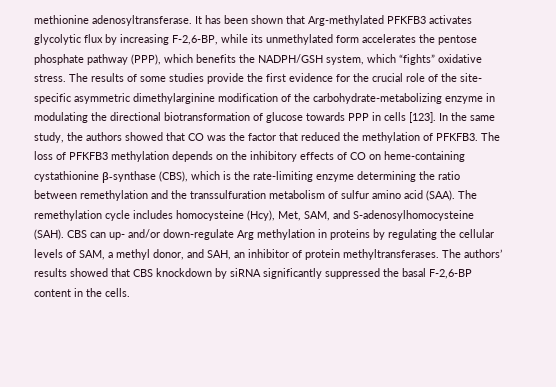methionine adenosyltransferase. It has been shown that Arg-methylated PFKFB3 activates glycolytic flux by increasing F-2,6-BP, while its unmethylated form accelerates the pentose phosphate pathway (PPP), which benefits the NADPH/GSH system, which “fights” oxidative stress. The results of some studies provide the first evidence for the crucial role of the site-specific asymmetric dimethylarginine modification of the carbohydrate-metabolizing enzyme in modulating the directional biotransformation of glucose towards PPP in cells [123]. In the same study, the authors showed that CO was the factor that reduced the methylation of PFKFB3. The loss of PFKFB3 methylation depends on the inhibitory effects of CO on heme-containing cystathionine β-synthase (CBS), which is the rate-limiting enzyme determining the ratio between remethylation and the transsulfuration metabolism of sulfur amino acid (SAA). The remethylation cycle includes homocysteine (Hcy), Met, SAM, and S-adenosylhomocysteine (SAH). CBS can up- and/or down-regulate Arg methylation in proteins by regulating the cellular levels of SAM, a methyl donor, and SAH, an inhibitor of protein methyltransferases. The authors’ results showed that CBS knockdown by siRNA significantly suppressed the basal F-2,6-BP content in the cells.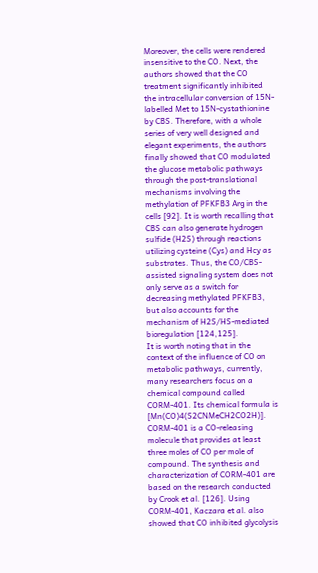Moreover, the cells were rendered insensitive to the CO. Next, the authors showed that the CO treatment significantly inhibited the intracellular conversion of 15N-labelled Met to 15N-cystathionine by CBS. Therefore, with a whole series of very well designed and elegant experiments, the authors finally showed that CO modulated the glucose metabolic pathways through the post-translational mechanisms involving the methylation of PFKFB3 Arg in the cells [92]. It is worth recalling that CBS can also generate hydrogen sulfide (H2S) through reactions utilizing cysteine (Cys) and Hcy as substrates. Thus, the CO/CBS-assisted signaling system does not only serve as a switch for decreasing methylated PFKFB3, but also accounts for the mechanism of H2S/HS-mediated bioregulation [124,125].
It is worth noting that in the context of the influence of CO on metabolic pathways, currently, many researchers focus on a chemical compound called CORM-401. Its chemical formula is [Mn(CO)4(S2CNMeCH2CO2H)]. CORM-401 is a CO-releasing molecule that provides at least three moles of CO per mole of compound. The synthesis and characterization of CORM-401 are based on the research conducted by Crook et al. [126]. Using CORM-401, Kaczara et al. also showed that CO inhibited glycolysis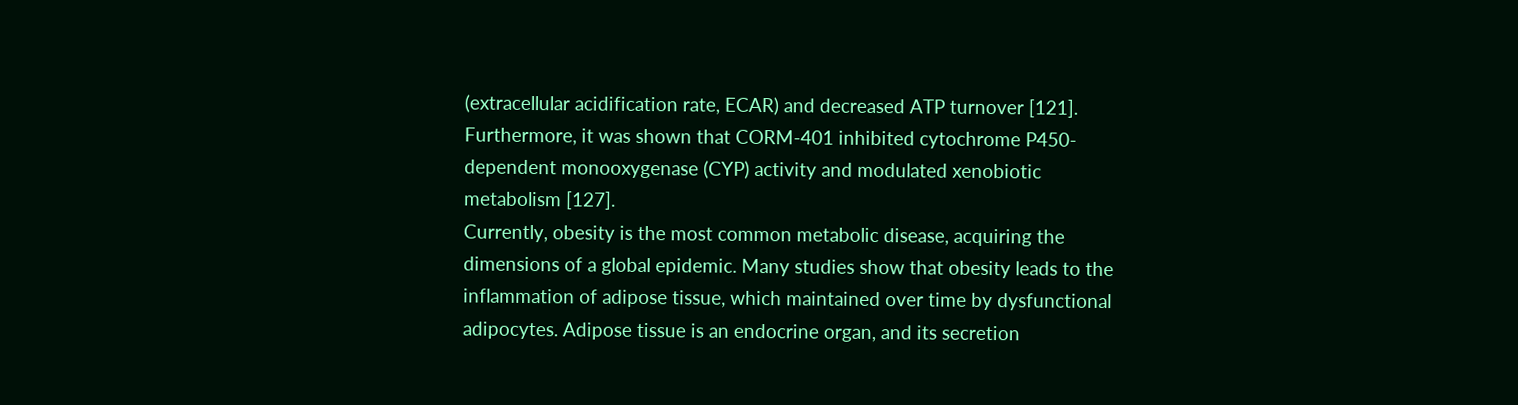(extracellular acidification rate, ECAR) and decreased ATP turnover [121]. Furthermore, it was shown that CORM-401 inhibited cytochrome P450-dependent monooxygenase (CYP) activity and modulated xenobiotic metabolism [127].
Currently, obesity is the most common metabolic disease, acquiring the dimensions of a global epidemic. Many studies show that obesity leads to the inflammation of adipose tissue, which maintained over time by dysfunctional adipocytes. Adipose tissue is an endocrine organ, and its secretion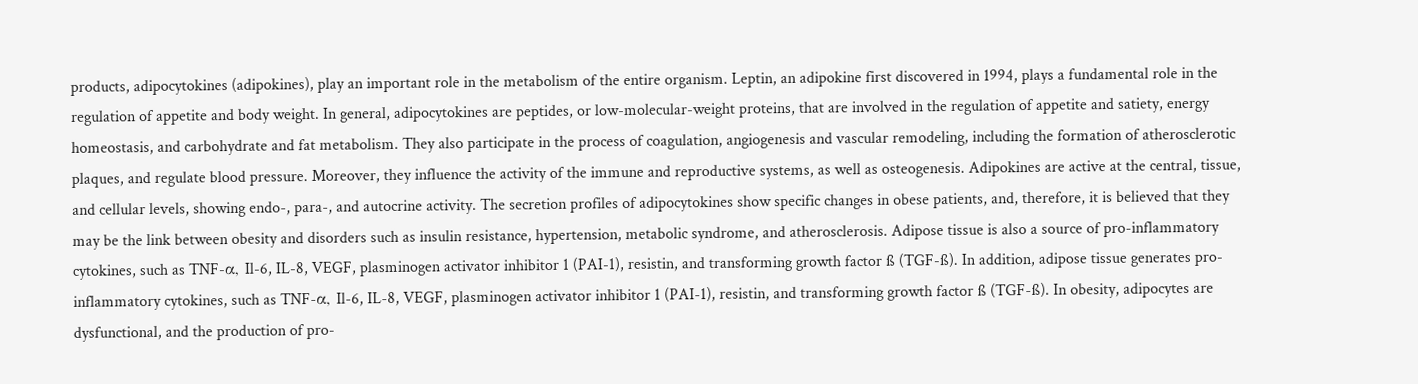products, adipocytokines (adipokines), play an important role in the metabolism of the entire organism. Leptin, an adipokine first discovered in 1994, plays a fundamental role in the regulation of appetite and body weight. In general, adipocytokines are peptides, or low-molecular-weight proteins, that are involved in the regulation of appetite and satiety, energy homeostasis, and carbohydrate and fat metabolism. They also participate in the process of coagulation, angiogenesis and vascular remodeling, including the formation of atherosclerotic plaques, and regulate blood pressure. Moreover, they influence the activity of the immune and reproductive systems, as well as osteogenesis. Adipokines are active at the central, tissue, and cellular levels, showing endo-, para-, and autocrine activity. The secretion profiles of adipocytokines show specific changes in obese patients, and, therefore, it is believed that they may be the link between obesity and disorders such as insulin resistance, hypertension, metabolic syndrome, and atherosclerosis. Adipose tissue is also a source of pro-inflammatory cytokines, such as TNF-α, Il-6, IL-8, VEGF, plasminogen activator inhibitor 1 (PAI-1), resistin, and transforming growth factor ß (TGF-ß). In addition, adipose tissue generates pro-inflammatory cytokines, such as TNF-α, Il-6, IL-8, VEGF, plasminogen activator inhibitor 1 (PAI-1), resistin, and transforming growth factor ß (TGF-ß). In obesity, adipocytes are dysfunctional, and the production of pro-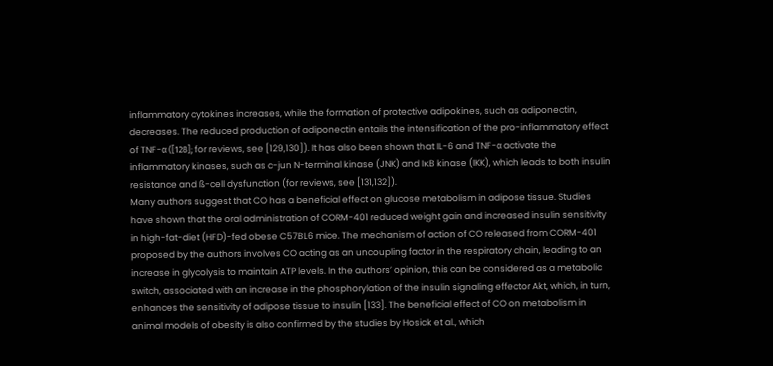inflammatory cytokines increases, while the formation of protective adipokines, such as adiponectin, decreases. The reduced production of adiponectin entails the intensification of the pro-inflammatory effect of TNF-α ([128]; for reviews, see [129,130]). It has also been shown that IL-6 and TNF-α activate the inflammatory kinases, such as c-jun N-terminal kinase (JNK) and IκB kinase (IKK), which leads to both insulin resistance and ß-cell dysfunction (for reviews, see [131,132]).
Many authors suggest that CO has a beneficial effect on glucose metabolism in adipose tissue. Studies have shown that the oral administration of CORM-401 reduced weight gain and increased insulin sensitivity in high-fat-diet (HFD)-fed obese C57BL6 mice. The mechanism of action of CO released from CORM-401 proposed by the authors involves CO acting as an uncoupling factor in the respiratory chain, leading to an increase in glycolysis to maintain ATP levels. In the authors’ opinion, this can be considered as a metabolic switch, associated with an increase in the phosphorylation of the insulin signaling effector Akt, which, in turn, enhances the sensitivity of adipose tissue to insulin [133]. The beneficial effect of CO on metabolism in animal models of obesity is also confirmed by the studies by Hosick et al., which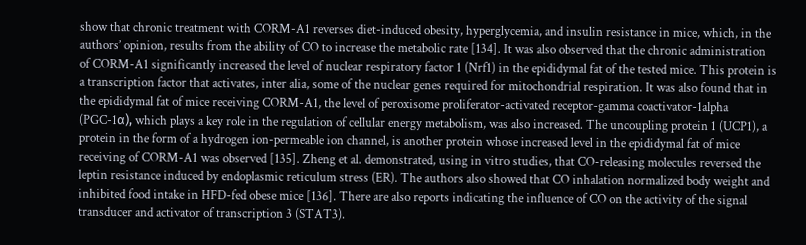show that chronic treatment with CORM-A1 reverses diet-induced obesity, hyperglycemia, and insulin resistance in mice, which, in the authors’ opinion, results from the ability of CO to increase the metabolic rate [134]. It was also observed that the chronic administration of CORM-A1 significantly increased the level of nuclear respiratory factor 1 (Nrf1) in the epididymal fat of the tested mice. This protein is a transcription factor that activates, inter alia, some of the nuclear genes required for mitochondrial respiration. It was also found that in the epididymal fat of mice receiving CORM-A1, the level of peroxisome proliferator-activated receptor-gamma coactivator-1alpha (PGC-1α), which plays a key role in the regulation of cellular energy metabolism, was also increased. The uncoupling protein 1 (UCP1), a protein in the form of a hydrogen ion-permeable ion channel, is another protein whose increased level in the epididymal fat of mice receiving of CORM-A1 was observed [135]. Zheng et al. demonstrated, using in vitro studies, that CO-releasing molecules reversed the leptin resistance induced by endoplasmic reticulum stress (ER). The authors also showed that CO inhalation normalized body weight and inhibited food intake in HFD-fed obese mice [136]. There are also reports indicating the influence of CO on the activity of the signal transducer and activator of transcription 3 (STAT3).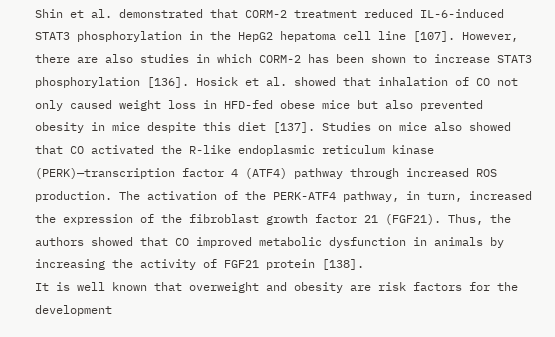Shin et al. demonstrated that CORM-2 treatment reduced IL-6-induced STAT3 phosphorylation in the HepG2 hepatoma cell line [107]. However, there are also studies in which CORM-2 has been shown to increase STAT3 phosphorylation [136]. Hosick et al. showed that inhalation of CO not only caused weight loss in HFD-fed obese mice but also prevented obesity in mice despite this diet [137]. Studies on mice also showed that CO activated the R-like endoplasmic reticulum kinase (PERK)—transcription factor 4 (ATF4) pathway through increased ROS production. The activation of the PERK-ATF4 pathway, in turn, increased the expression of the fibroblast growth factor 21 (FGF21). Thus, the authors showed that CO improved metabolic dysfunction in animals by increasing the activity of FGF21 protein [138].
It is well known that overweight and obesity are risk factors for the development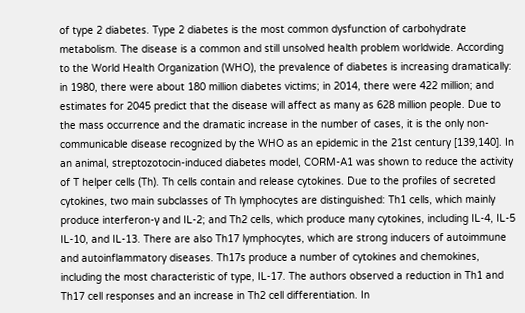of type 2 diabetes. Type 2 diabetes is the most common dysfunction of carbohydrate metabolism. The disease is a common and still unsolved health problem worldwide. According to the World Health Organization (WHO), the prevalence of diabetes is increasing dramatically: in 1980, there were about 180 million diabetes victims; in 2014, there were 422 million; and estimates for 2045 predict that the disease will affect as many as 628 million people. Due to the mass occurrence and the dramatic increase in the number of cases, it is the only non-communicable disease recognized by the WHO as an epidemic in the 21st century [139,140]. In an animal, streptozotocin-induced diabetes model, CORM-A1 was shown to reduce the activity of T helper cells (Th). Th cells contain and release cytokines. Due to the profiles of secreted cytokines, two main subclasses of Th lymphocytes are distinguished: Th1 cells, which mainly produce interferon-γ and IL-2; and Th2 cells, which produce many cytokines, including IL-4, IL-5 IL-10, and IL-13. There are also Th17 lymphocytes, which are strong inducers of autoimmune and autoinflammatory diseases. Th17s produce a number of cytokines and chemokines, including the most characteristic of type, IL-17. The authors observed a reduction in Th1 and Th17 cell responses and an increase in Th2 cell differentiation. In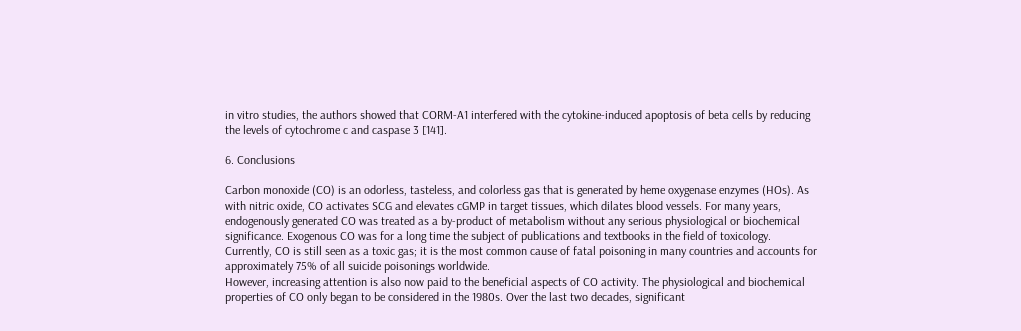in vitro studies, the authors showed that CORM-A1 interfered with the cytokine-induced apoptosis of beta cells by reducing the levels of cytochrome c and caspase 3 [141].

6. Conclusions

Carbon monoxide (CO) is an odorless, tasteless, and colorless gas that is generated by heme oxygenase enzymes (HOs). As with nitric oxide, CO activates SCG and elevates cGMP in target tissues, which dilates blood vessels. For many years, endogenously generated CO was treated as a by-product of metabolism without any serious physiological or biochemical significance. Exogenous CO was for a long time the subject of publications and textbooks in the field of toxicology. Currently, CO is still seen as a toxic gas; it is the most common cause of fatal poisoning in many countries and accounts for approximately 75% of all suicide poisonings worldwide.
However, increasing attention is also now paid to the beneficial aspects of CO activity. The physiological and biochemical properties of CO only began to be considered in the 1980s. Over the last two decades, significant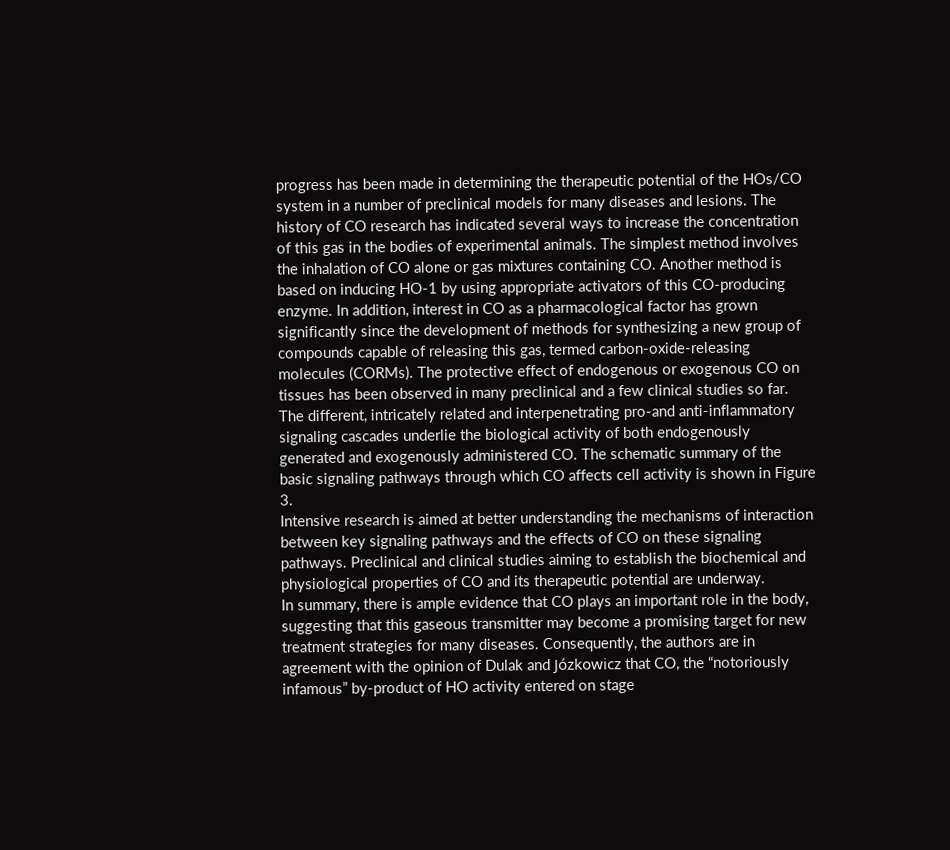progress has been made in determining the therapeutic potential of the HOs/CO system in a number of preclinical models for many diseases and lesions. The history of CO research has indicated several ways to increase the concentration of this gas in the bodies of experimental animals. The simplest method involves the inhalation of CO alone or gas mixtures containing CO. Another method is based on inducing HO-1 by using appropriate activators of this CO-producing enzyme. In addition, interest in CO as a pharmacological factor has grown significantly since the development of methods for synthesizing a new group of compounds capable of releasing this gas, termed carbon-oxide-releasing molecules (CORMs). The protective effect of endogenous or exogenous CO on tissues has been observed in many preclinical and a few clinical studies so far. The different, intricately related and interpenetrating pro-and anti-inflammatory signaling cascades underlie the biological activity of both endogenously generated and exogenously administered CO. The schematic summary of the basic signaling pathways through which CO affects cell activity is shown in Figure 3.
Intensive research is aimed at better understanding the mechanisms of interaction between key signaling pathways and the effects of CO on these signaling pathways. Preclinical and clinical studies aiming to establish the biochemical and physiological properties of CO and its therapeutic potential are underway.
In summary, there is ample evidence that CO plays an important role in the body, suggesting that this gaseous transmitter may become a promising target for new treatment strategies for many diseases. Consequently, the authors are in agreement with the opinion of Dulak and Józkowicz that CO, the “notoriously infamous” by-product of HO activity entered on stage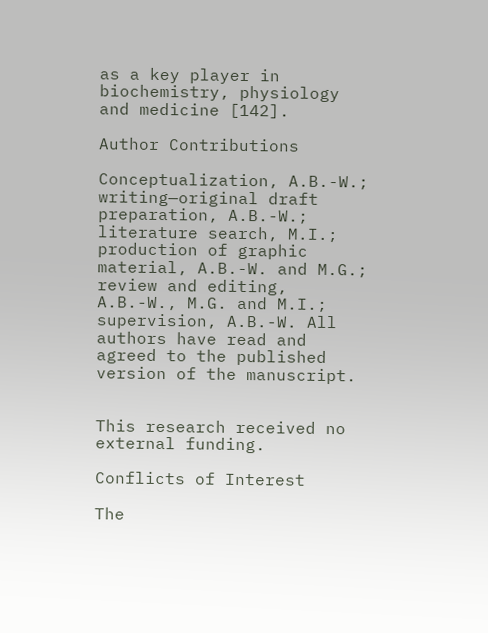as a key player in biochemistry, physiology and medicine [142].

Author Contributions

Conceptualization, A.B.-W.; writing—original draft preparation, A.B.-W.; literature search, M.I.; production of graphic material, A.B.-W. and M.G.; review and editing, A.B.-W., M.G. and M.I.; supervision, A.B.-W. All authors have read and agreed to the published version of the manuscript.


This research received no external funding.

Conflicts of Interest

The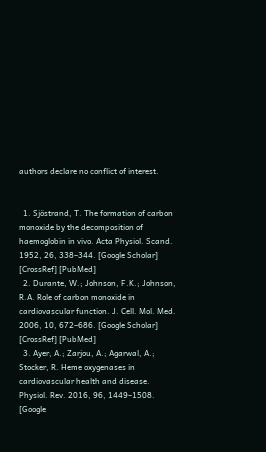authors declare no conflict of interest.


  1. Sjöstrand, T. The formation of carbon monoxide by the decomposition of haemoglobin in vivo. Acta Physiol. Scand. 1952, 26, 338–344. [Google Scholar] [CrossRef] [PubMed]
  2. Durante, W.; Johnson, F.K.; Johnson, R.A. Role of carbon monoxide in cardiovascular function. J. Cell. Mol. Med. 2006, 10, 672–686. [Google Scholar] [CrossRef] [PubMed]
  3. Ayer, A.; Zarjou, A.; Agarwal, A.; Stocker, R. Heme oxygenases in cardiovascular health and disease. Physiol. Rev. 2016, 96, 1449–1508. [Google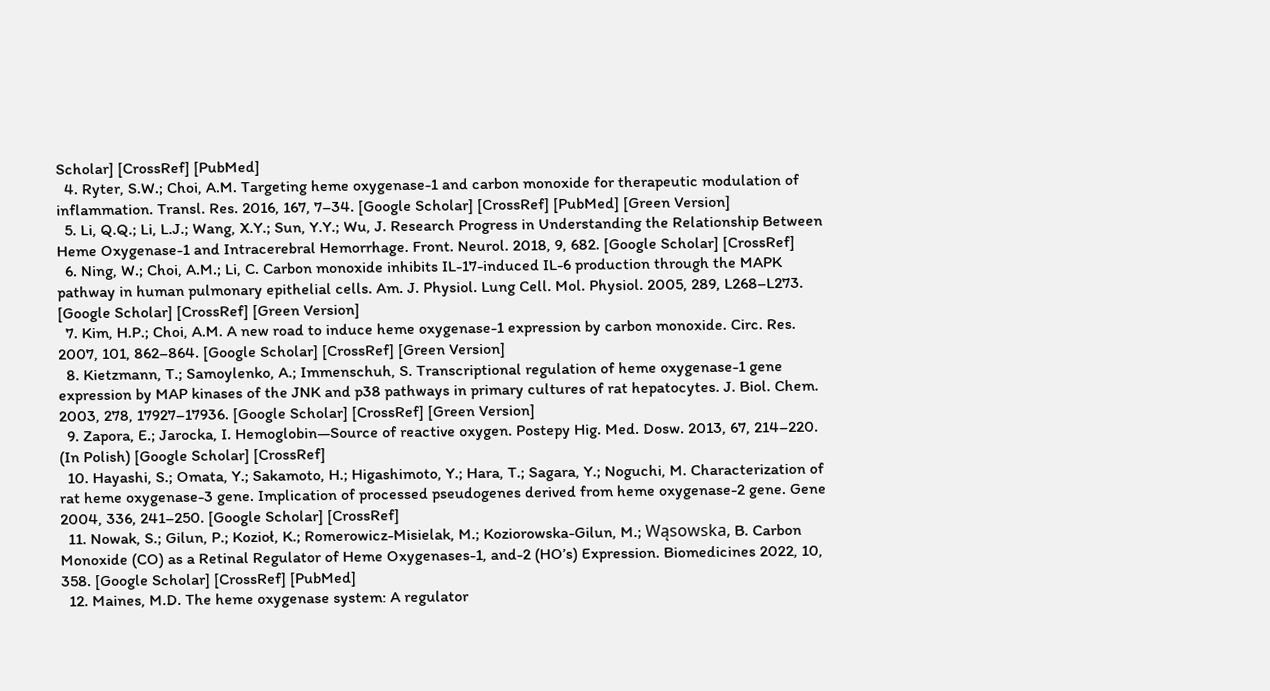Scholar] [CrossRef] [PubMed]
  4. Ryter, S.W.; Choi, A.M. Targeting heme oxygenase-1 and carbon monoxide for therapeutic modulation of inflammation. Transl. Res. 2016, 167, 7–34. [Google Scholar] [CrossRef] [PubMed] [Green Version]
  5. Li, Q.Q.; Li, L.J.; Wang, X.Y.; Sun, Y.Y.; Wu, J. Research Progress in Understanding the Relationship Between Heme Oxygenase-1 and Intracerebral Hemorrhage. Front. Neurol. 2018, 9, 682. [Google Scholar] [CrossRef]
  6. Ning, W.; Choi, A.M.; Li, C. Carbon monoxide inhibits IL-17-induced IL-6 production through the MAPK pathway in human pulmonary epithelial cells. Am. J. Physiol. Lung Cell. Mol. Physiol. 2005, 289, L268–L273. [Google Scholar] [CrossRef] [Green Version]
  7. Kim, H.P.; Choi, A.M. A new road to induce heme oxygenase-1 expression by carbon monoxide. Circ. Res. 2007, 101, 862–864. [Google Scholar] [CrossRef] [Green Version]
  8. Kietzmann, T.; Samoylenko, A.; Immenschuh, S. Transcriptional regulation of heme oxygenase-1 gene expression by MAP kinases of the JNK and p38 pathways in primary cultures of rat hepatocytes. J. Biol. Chem. 2003, 278, 17927–17936. [Google Scholar] [CrossRef] [Green Version]
  9. Zapora, E.; Jarocka, I. Hemoglobin—Source of reactive oxygen. Postepy Hig. Med. Dosw. 2013, 67, 214–220. (In Polish) [Google Scholar] [CrossRef]
  10. Hayashi, S.; Omata, Y.; Sakamoto, H.; Higashimoto, Y.; Hara, T.; Sagara, Y.; Noguchi, M. Characterization of rat heme oxygenase-3 gene. Implication of processed pseudogenes derived from heme oxygenase-2 gene. Gene 2004, 336, 241–250. [Google Scholar] [CrossRef]
  11. Nowak, S.; Gilun, P.; Kozioł, K.; Romerowicz-Misielak, M.; Koziorowska-Gilun, M.; Wąsowska, B. Carbon Monoxide (CO) as a Retinal Regulator of Heme Oxygenases-1, and-2 (HO’s) Expression. Biomedicines 2022, 10, 358. [Google Scholar] [CrossRef] [PubMed]
  12. Maines, M.D. The heme oxygenase system: A regulator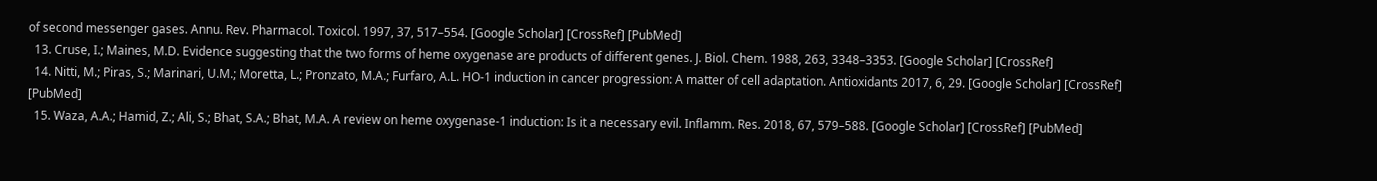of second messenger gases. Annu. Rev. Pharmacol. Toxicol. 1997, 37, 517–554. [Google Scholar] [CrossRef] [PubMed]
  13. Cruse, I.; Maines, M.D. Evidence suggesting that the two forms of heme oxygenase are products of different genes. J. Biol. Chem. 1988, 263, 3348–3353. [Google Scholar] [CrossRef]
  14. Nitti, M.; Piras, S.; Marinari, U.M.; Moretta, L.; Pronzato, M.A.; Furfaro, A.L. HO-1 induction in cancer progression: A matter of cell adaptation. Antioxidants 2017, 6, 29. [Google Scholar] [CrossRef] [PubMed]
  15. Waza, A.A.; Hamid, Z.; Ali, S.; Bhat, S.A.; Bhat, M.A. A review on heme oxygenase-1 induction: Is it a necessary evil. Inflamm. Res. 2018, 67, 579–588. [Google Scholar] [CrossRef] [PubMed]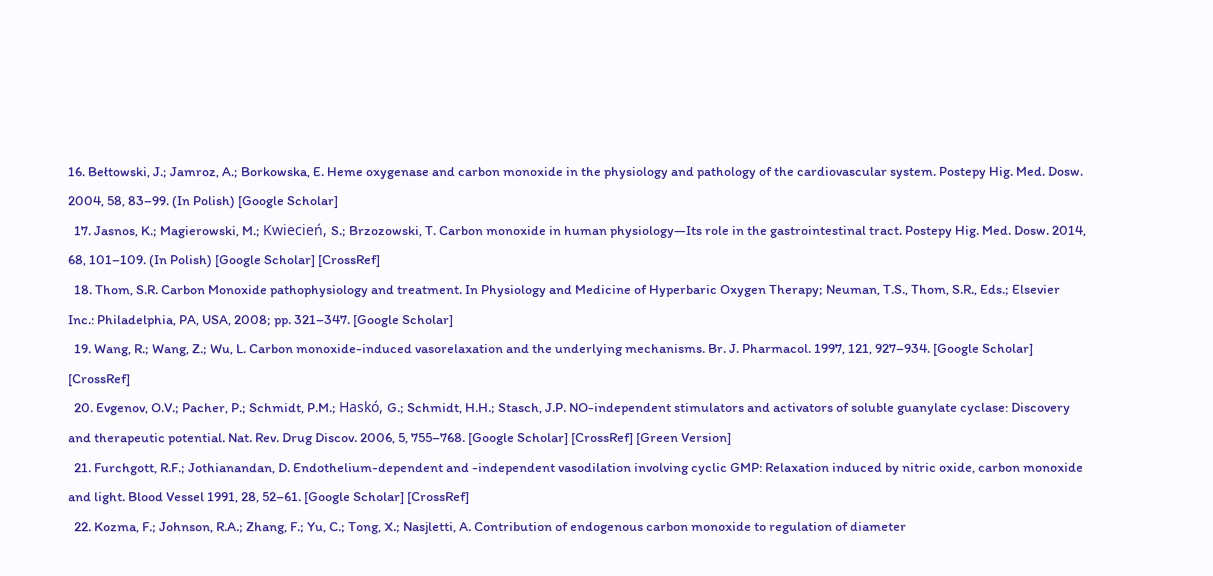16. Bełtowski, J.; Jamroz, A.; Borkowska, E. Heme oxygenase and carbon monoxide in the physiology and pathology of the cardiovascular system. Postepy Hig. Med. Dosw. 2004, 58, 83–99. (In Polish) [Google Scholar]
  17. Jasnos, K.; Magierowski, M.; Kwiecień, S.; Brzozowski, T. Carbon monoxide in human physiology—Its role in the gastrointestinal tract. Postepy Hig. Med. Dosw. 2014, 68, 101–109. (In Polish) [Google Scholar] [CrossRef]
  18. Thom, S.R. Carbon Monoxide pathophysiology and treatment. In Physiology and Medicine of Hyperbaric Oxygen Therapy; Neuman, T.S., Thom, S.R., Eds.; Elsevier Inc.: Philadelphia, PA, USA, 2008; pp. 321–347. [Google Scholar]
  19. Wang, R.; Wang, Z.; Wu, L. Carbon monoxide-induced vasorelaxation and the underlying mechanisms. Br. J. Pharmacol. 1997, 121, 927–934. [Google Scholar] [CrossRef]
  20. Evgenov, O.V.; Pacher, P.; Schmidt, P.M.; Haskó, G.; Schmidt, H.H.; Stasch, J.P. NO-independent stimulators and activators of soluble guanylate cyclase: Discovery and therapeutic potential. Nat. Rev. Drug Discov. 2006, 5, 755–768. [Google Scholar] [CrossRef] [Green Version]
  21. Furchgott, R.F.; Jothianandan, D. Endothelium-dependent and -independent vasodilation involving cyclic GMP: Relaxation induced by nitric oxide, carbon monoxide and light. Blood Vessel 1991, 28, 52–61. [Google Scholar] [CrossRef]
  22. Kozma, F.; Johnson, R.A.; Zhang, F.; Yu, C.; Tong, X.; Nasjletti, A. Contribution of endogenous carbon monoxide to regulation of diameter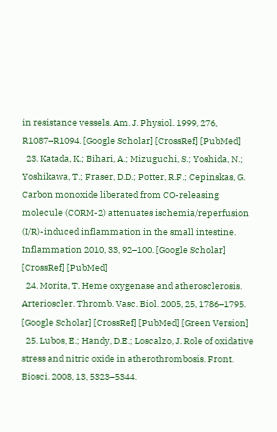in resistance vessels. Am. J. Physiol. 1999, 276, R1087–R1094. [Google Scholar] [CrossRef] [PubMed]
  23. Katada, K.; Bihari, A.; Mizuguchi, S.; Yoshida, N.; Yoshikawa, T.; Fraser, D.D.; Potter, R.F.; Cepinskas, G. Carbon monoxide liberated from CO-releasing molecule (CORM-2) attenuates ischemia/reperfusion (I/R)-induced inflammation in the small intestine. Inflammation 2010, 33, 92–100. [Google Scholar] [CrossRef] [PubMed]
  24. Morita, T. Heme oxygenase and atherosclerosis. Arterioscler. Thromb. Vasc. Biol. 2005, 25, 1786–1795. [Google Scholar] [CrossRef] [PubMed] [Green Version]
  25. Lubos, E.; Handy, D.E.; Loscalzo, J. Role of oxidative stress and nitric oxide in atherothrombosis. Front. Biosci. 2008, 13, 5323–5344.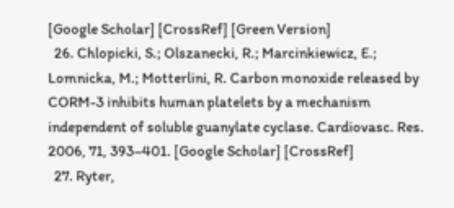[Google Scholar] [CrossRef] [Green Version]
  26. Chlopicki, S.; Olszanecki, R.; Marcinkiewicz, E.; Lomnicka, M.; Motterlini, R. Carbon monoxide released by CORM-3 inhibits human platelets by a mechanism independent of soluble guanylate cyclase. Cardiovasc. Res. 2006, 71, 393–401. [Google Scholar] [CrossRef]
  27. Ryter,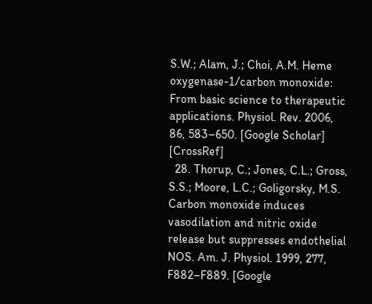S.W.; Alam, J.; Choi, A.M. Heme oxygenase-1/carbon monoxide: From basic science to therapeutic applications. Physiol. Rev. 2006, 86, 583–650. [Google Scholar] [CrossRef]
  28. Thorup, C.; Jones, C.L.; Gross, S.S.; Moore, L.C.; Goligorsky, M.S. Carbon monoxide induces vasodilation and nitric oxide release but suppresses endothelial NOS. Am. J. Physiol. 1999, 277, F882–F889. [Google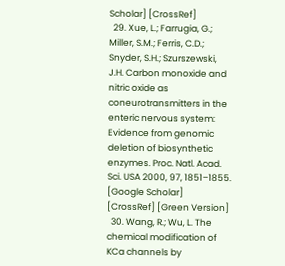Scholar] [CrossRef]
  29. Xue, L.; Farrugia, G.; Miller, S.M.; Ferris, C.D.; Snyder, S.H.; Szurszewski, J.H. Carbon monoxide and nitric oxide as coneurotransmitters in the enteric nervous system: Evidence from genomic deletion of biosynthetic enzymes. Proc. Natl. Acad. Sci. USA 2000, 97, 1851–1855. [Google Scholar] [CrossRef] [Green Version]
  30. Wang, R.; Wu, L. The chemical modification of KCa channels by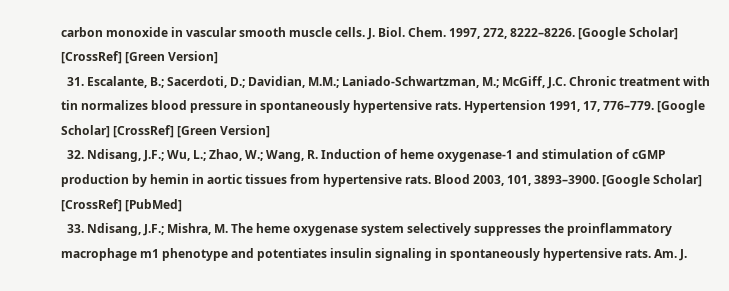carbon monoxide in vascular smooth muscle cells. J. Biol. Chem. 1997, 272, 8222–8226. [Google Scholar] [CrossRef] [Green Version]
  31. Escalante, B.; Sacerdoti, D.; Davidian, M.M.; Laniado-Schwartzman, M.; McGiff, J.C. Chronic treatment with tin normalizes blood pressure in spontaneously hypertensive rats. Hypertension 1991, 17, 776–779. [Google Scholar] [CrossRef] [Green Version]
  32. Ndisang, J.F.; Wu, L.; Zhao, W.; Wang, R. Induction of heme oxygenase-1 and stimulation of cGMP production by hemin in aortic tissues from hypertensive rats. Blood 2003, 101, 3893–3900. [Google Scholar] [CrossRef] [PubMed]
  33. Ndisang, J.F.; Mishra, M. The heme oxygenase system selectively suppresses the proinflammatory macrophage m1 phenotype and potentiates insulin signaling in spontaneously hypertensive rats. Am. J.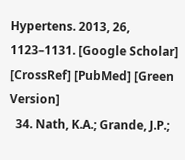Hypertens. 2013, 26, 1123–1131. [Google Scholar] [CrossRef] [PubMed] [Green Version]
  34. Nath, K.A.; Grande, J.P.;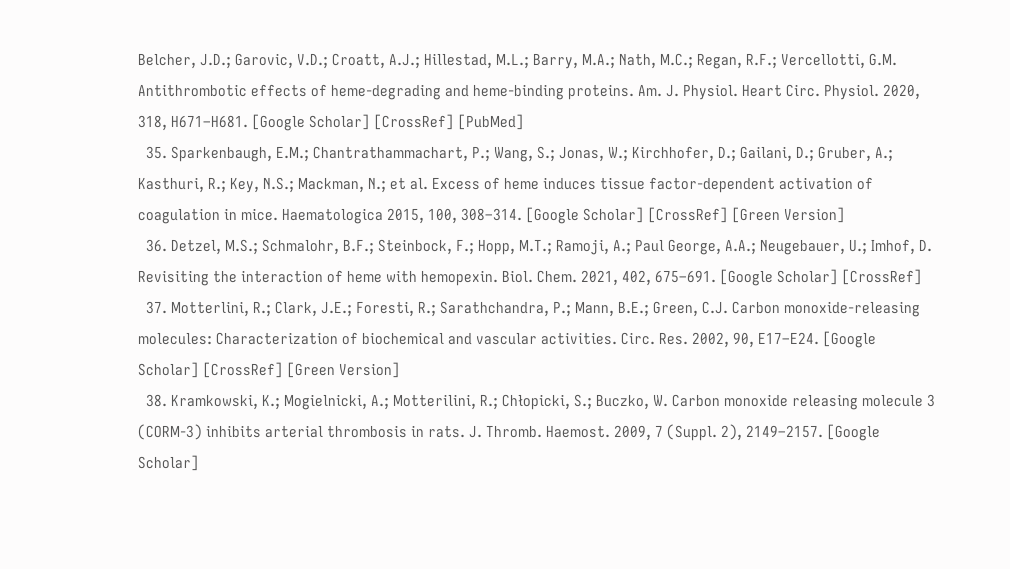Belcher, J.D.; Garovic, V.D.; Croatt, A.J.; Hillestad, M.L.; Barry, M.A.; Nath, M.C.; Regan, R.F.; Vercellotti, G.M. Antithrombotic effects of heme-degrading and heme-binding proteins. Am. J. Physiol. Heart Circ. Physiol. 2020, 318, H671–H681. [Google Scholar] [CrossRef] [PubMed]
  35. Sparkenbaugh, E.M.; Chantrathammachart, P.; Wang, S.; Jonas, W.; Kirchhofer, D.; Gailani, D.; Gruber, A.; Kasthuri, R.; Key, N.S.; Mackman, N.; et al. Excess of heme induces tissue factor-dependent activation of coagulation in mice. Haematologica 2015, 100, 308–314. [Google Scholar] [CrossRef] [Green Version]
  36. Detzel, M.S.; Schmalohr, B.F.; Steinbock, F.; Hopp, M.T.; Ramoji, A.; Paul George, A.A.; Neugebauer, U.; Imhof, D. Revisiting the interaction of heme with hemopexin. Biol. Chem. 2021, 402, 675–691. [Google Scholar] [CrossRef]
  37. Motterlini, R.; Clark, J.E.; Foresti, R.; Sarathchandra, P.; Mann, B.E.; Green, C.J. Carbon monoxide-releasing molecules: Characterization of biochemical and vascular activities. Circ. Res. 2002, 90, E17–E24. [Google Scholar] [CrossRef] [Green Version]
  38. Kramkowski, K.; Mogielnicki, A.; Motterilini, R.; Chłopicki, S.; Buczko, W. Carbon monoxide releasing molecule 3 (CORM-3) inhibits arterial thrombosis in rats. J. Thromb. Haemost. 2009, 7 (Suppl. 2), 2149–2157. [Google Scholar]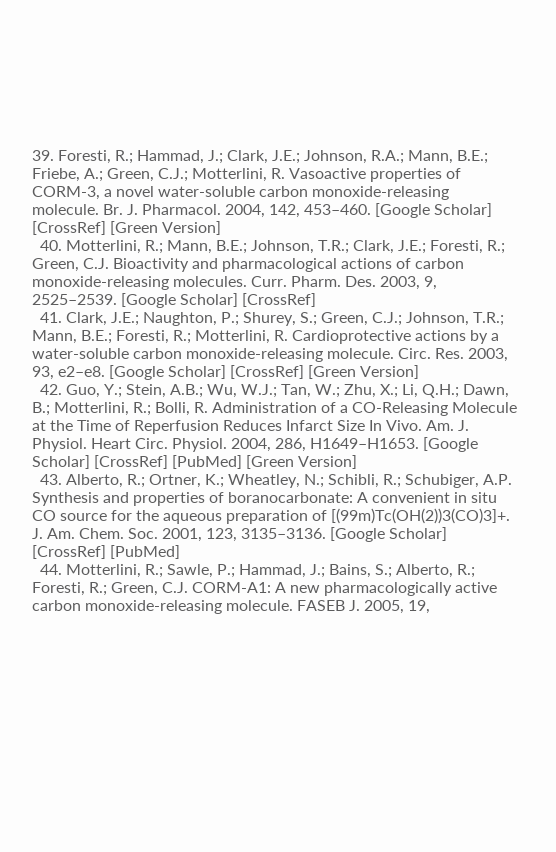39. Foresti, R.; Hammad, J.; Clark, J.E.; Johnson, R.A.; Mann, B.E.; Friebe, A.; Green, C.J.; Motterlini, R. Vasoactive properties of CORM-3, a novel water-soluble carbon monoxide-releasing molecule. Br. J. Pharmacol. 2004, 142, 453–460. [Google Scholar] [CrossRef] [Green Version]
  40. Motterlini, R.; Mann, B.E.; Johnson, T.R.; Clark, J.E.; Foresti, R.; Green, C.J. Bioactivity and pharmacological actions of carbon monoxide-releasing molecules. Curr. Pharm. Des. 2003, 9, 2525–2539. [Google Scholar] [CrossRef]
  41. Clark, J.E.; Naughton, P.; Shurey, S.; Green, C.J.; Johnson, T.R.; Mann, B.E.; Foresti, R.; Motterlini, R. Cardioprotective actions by a water-soluble carbon monoxide-releasing molecule. Circ. Res. 2003, 93, e2–e8. [Google Scholar] [CrossRef] [Green Version]
  42. Guo, Y.; Stein, A.B.; Wu, W.J.; Tan, W.; Zhu, X.; Li, Q.H.; Dawn, B.; Motterlini, R.; Bolli, R. Administration of a CO-Releasing Molecule at the Time of Reperfusion Reduces Infarct Size In Vivo. Am. J. Physiol. Heart Circ. Physiol. 2004, 286, H1649–H1653. [Google Scholar] [CrossRef] [PubMed] [Green Version]
  43. Alberto, R.; Ortner, K.; Wheatley, N.; Schibli, R.; Schubiger, A.P. Synthesis and properties of boranocarbonate: A convenient in situ CO source for the aqueous preparation of [(99m)Tc(OH(2))3(CO)3]+. J. Am. Chem. Soc. 2001, 123, 3135–3136. [Google Scholar] [CrossRef] [PubMed]
  44. Motterlini, R.; Sawle, P.; Hammad, J.; Bains, S.; Alberto, R.; Foresti, R.; Green, C.J. CORM-A1: A new pharmacologically active carbon monoxide-releasing molecule. FASEB J. 2005, 19,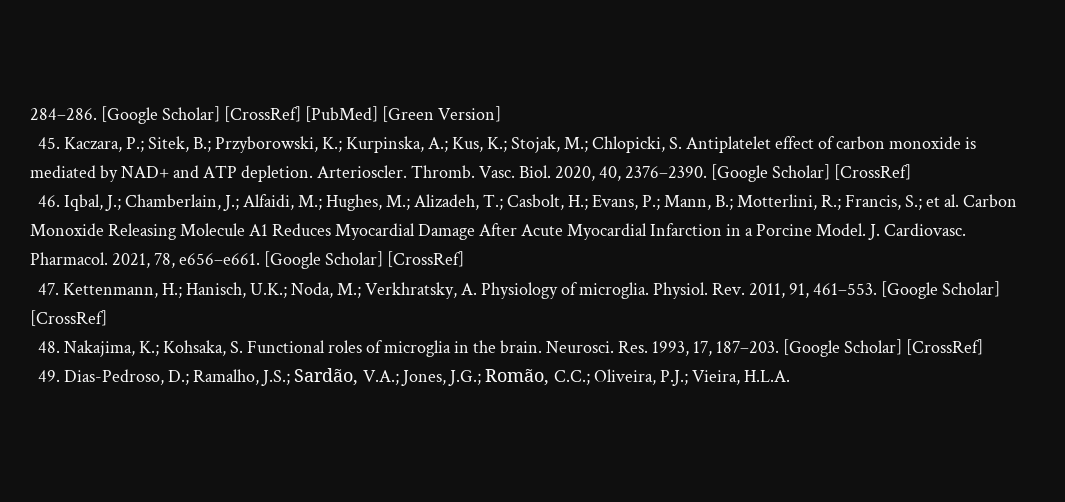284–286. [Google Scholar] [CrossRef] [PubMed] [Green Version]
  45. Kaczara, P.; Sitek, B.; Przyborowski, K.; Kurpinska, A.; Kus, K.; Stojak, M.; Chlopicki, S. Antiplatelet effect of carbon monoxide is mediated by NAD+ and ATP depletion. Arterioscler. Thromb. Vasc. Biol. 2020, 40, 2376–2390. [Google Scholar] [CrossRef]
  46. Iqbal, J.; Chamberlain, J.; Alfaidi, M.; Hughes, M.; Alizadeh, T.; Casbolt, H.; Evans, P.; Mann, B.; Motterlini, R.; Francis, S.; et al. Carbon Monoxide Releasing Molecule A1 Reduces Myocardial Damage After Acute Myocardial Infarction in a Porcine Model. J. Cardiovasc. Pharmacol. 2021, 78, e656–e661. [Google Scholar] [CrossRef]
  47. Kettenmann, H.; Hanisch, U.K.; Noda, M.; Verkhratsky, A. Physiology of microglia. Physiol. Rev. 2011, 91, 461–553. [Google Scholar] [CrossRef]
  48. Nakajima, K.; Kohsaka, S. Functional roles of microglia in the brain. Neurosci. Res. 1993, 17, 187–203. [Google Scholar] [CrossRef]
  49. Dias-Pedroso, D.; Ramalho, J.S.; Sardão, V.A.; Jones, J.G.; Romão, C.C.; Oliveira, P.J.; Vieira, H.L.A.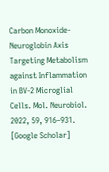Carbon Monoxide-Neuroglobin Axis Targeting Metabolism against Inflammation in BV-2 Microglial Cells. Mol. Neurobiol. 2022, 59, 916–931. [Google Scholar]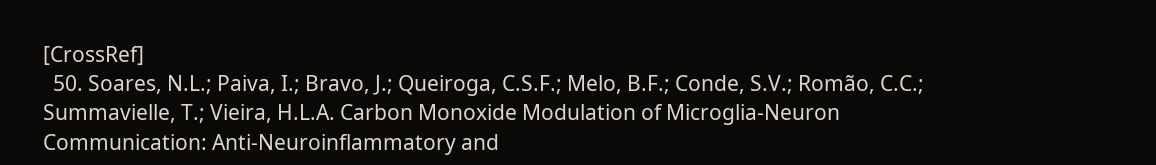[CrossRef]
  50. Soares, N.L.; Paiva, I.; Bravo, J.; Queiroga, C.S.F.; Melo, B.F.; Conde, S.V.; Romão, C.C.; Summavielle, T.; Vieira, H.L.A. Carbon Monoxide Modulation of Microglia-Neuron Communication: Anti-Neuroinflammatory and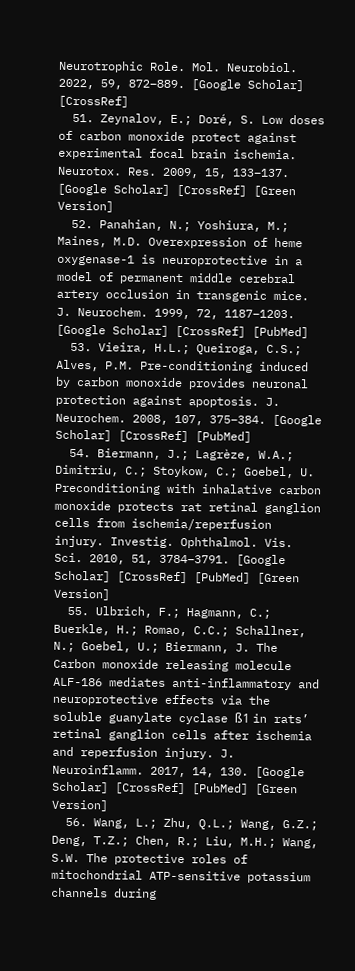Neurotrophic Role. Mol. Neurobiol. 2022, 59, 872–889. [Google Scholar] [CrossRef]
  51. Zeynalov, E.; Doré, S. Low doses of carbon monoxide protect against experimental focal brain ischemia. Neurotox. Res. 2009, 15, 133–137. [Google Scholar] [CrossRef] [Green Version]
  52. Panahian, N.; Yoshiura, M.; Maines, M.D. Overexpression of heme oxygenase-1 is neuroprotective in a model of permanent middle cerebral artery occlusion in transgenic mice. J. Neurochem. 1999, 72, 1187–1203. [Google Scholar] [CrossRef] [PubMed]
  53. Vieira, H.L.; Queiroga, C.S.; Alves, P.M. Pre-conditioning induced by carbon monoxide provides neuronal protection against apoptosis. J. Neurochem. 2008, 107, 375–384. [Google Scholar] [CrossRef] [PubMed]
  54. Biermann, J.; Lagrèze, W.A.; Dimitriu, C.; Stoykow, C.; Goebel, U. Preconditioning with inhalative carbon monoxide protects rat retinal ganglion cells from ischemia/reperfusion injury. Investig. Ophthalmol. Vis. Sci. 2010, 51, 3784–3791. [Google Scholar] [CrossRef] [PubMed] [Green Version]
  55. Ulbrich, F.; Hagmann, C.; Buerkle, H.; Romao, C.C.; Schallner, N.; Goebel, U.; Biermann, J. The Carbon monoxide releasing molecule ALF-186 mediates anti-inflammatory and neuroprotective effects via the soluble guanylate cyclase ß1 in rats’ retinal ganglion cells after ischemia and reperfusion injury. J. Neuroinflamm. 2017, 14, 130. [Google Scholar] [CrossRef] [PubMed] [Green Version]
  56. Wang, L.; Zhu, Q.L.; Wang, G.Z.; Deng, T.Z.; Chen, R.; Liu, M.H.; Wang, S.W. The protective roles of mitochondrial ATP-sensitive potassium channels during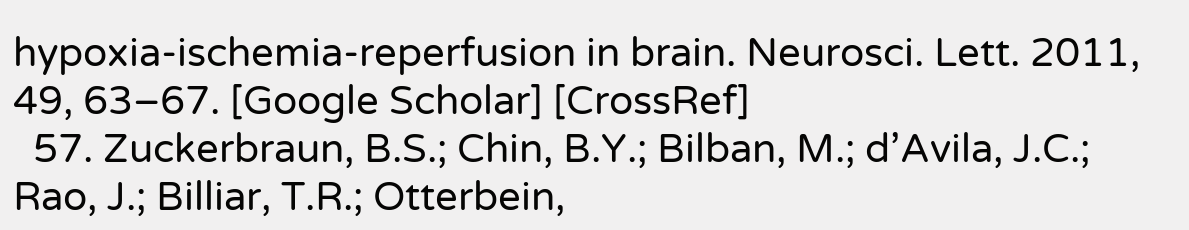hypoxia-ischemia-reperfusion in brain. Neurosci. Lett. 2011, 49, 63–67. [Google Scholar] [CrossRef]
  57. Zuckerbraun, B.S.; Chin, B.Y.; Bilban, M.; d’Avila, J.C.; Rao, J.; Billiar, T.R.; Otterbein,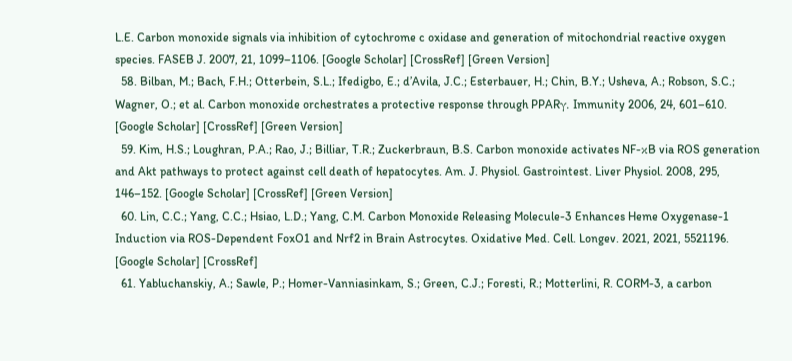L.E. Carbon monoxide signals via inhibition of cytochrome c oxidase and generation of mitochondrial reactive oxygen species. FASEB J. 2007, 21, 1099–1106. [Google Scholar] [CrossRef] [Green Version]
  58. Bilban, M.; Bach, F.H.; Otterbein, S.L.; Ifedigbo, E.; d’Avila, J.C.; Esterbauer, H.; Chin, B.Y.; Usheva, A.; Robson, S.C.; Wagner, O.; et al. Carbon monoxide orchestrates a protective response through PPARγ. Immunity 2006, 24, 601–610. [Google Scholar] [CrossRef] [Green Version]
  59. Kim, H.S.; Loughran, P.A.; Rao, J.; Billiar, T.R.; Zuckerbraun, B.S. Carbon monoxide activates NF-κB via ROS generation and Akt pathways to protect against cell death of hepatocytes. Am. J. Physiol. Gastrointest. Liver Physiol. 2008, 295, 146–152. [Google Scholar] [CrossRef] [Green Version]
  60. Lin, C.C.; Yang, C.C.; Hsiao, L.D.; Yang, C.M. Carbon Monoxide Releasing Molecule-3 Enhances Heme Oxygenase-1 Induction via ROS-Dependent FoxO1 and Nrf2 in Brain Astrocytes. Oxidative Med. Cell. Longev. 2021, 2021, 5521196. [Google Scholar] [CrossRef]
  61. Yabluchanskiy, A.; Sawle, P.; Homer-Vanniasinkam, S.; Green, C.J.; Foresti, R.; Motterlini, R. CORM-3, a carbon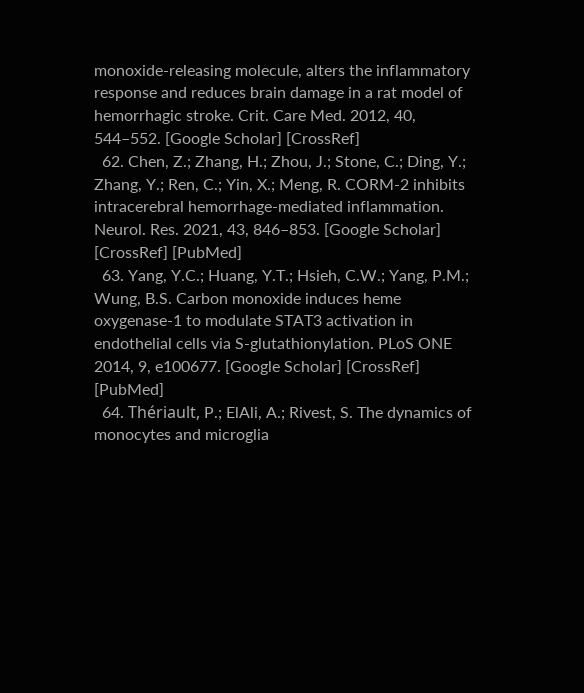monoxide-releasing molecule, alters the inflammatory response and reduces brain damage in a rat model of hemorrhagic stroke. Crit. Care Med. 2012, 40, 544–552. [Google Scholar] [CrossRef]
  62. Chen, Z.; Zhang, H.; Zhou, J.; Stone, C.; Ding, Y.; Zhang, Y.; Ren, C.; Yin, X.; Meng, R. CORM-2 inhibits intracerebral hemorrhage-mediated inflammation. Neurol. Res. 2021, 43, 846–853. [Google Scholar] [CrossRef] [PubMed]
  63. Yang, Y.C.; Huang, Y.T.; Hsieh, C.W.; Yang, P.M.; Wung, B.S. Carbon monoxide induces heme oxygenase-1 to modulate STAT3 activation in endothelial cells via S-glutathionylation. PLoS ONE 2014, 9, e100677. [Google Scholar] [CrossRef] [PubMed]
  64. Thériault, P.; ElAli, A.; Rivest, S. The dynamics of monocytes and microglia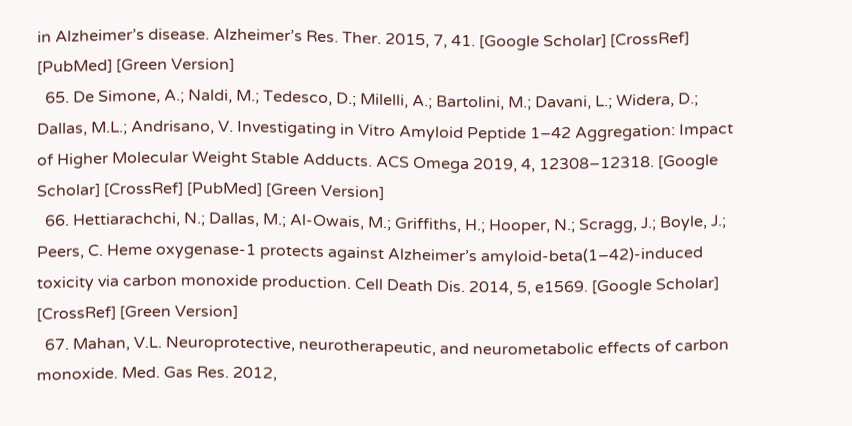in Alzheimer’s disease. Alzheimer’s Res. Ther. 2015, 7, 41. [Google Scholar] [CrossRef] [PubMed] [Green Version]
  65. De Simone, A.; Naldi, M.; Tedesco, D.; Milelli, A.; Bartolini, M.; Davani, L.; Widera, D.; Dallas, M.L.; Andrisano, V. Investigating in Vitro Amyloid Peptide 1–42 Aggregation: Impact of Higher Molecular Weight Stable Adducts. ACS Omega 2019, 4, 12308–12318. [Google Scholar] [CrossRef] [PubMed] [Green Version]
  66. Hettiarachchi, N.; Dallas, M.; Al-Owais, M.; Griffiths, H.; Hooper, N.; Scragg, J.; Boyle, J.; Peers, C. Heme oxygenase-1 protects against Alzheimer’s amyloid-beta(1–42)-induced toxicity via carbon monoxide production. Cell Death Dis. 2014, 5, e1569. [Google Scholar] [CrossRef] [Green Version]
  67. Mahan, V.L. Neuroprotective, neurotherapeutic, and neurometabolic effects of carbon monoxide. Med. Gas Res. 2012,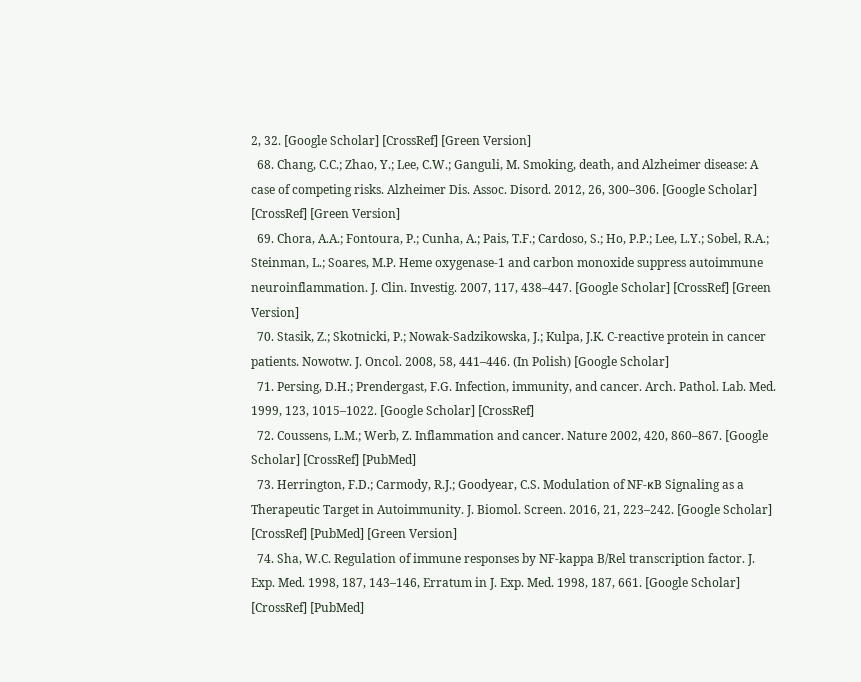2, 32. [Google Scholar] [CrossRef] [Green Version]
  68. Chang, C.C.; Zhao, Y.; Lee, C.W.; Ganguli, M. Smoking, death, and Alzheimer disease: A case of competing risks. Alzheimer Dis. Assoc. Disord. 2012, 26, 300–306. [Google Scholar] [CrossRef] [Green Version]
  69. Chora, A.A.; Fontoura, P.; Cunha, A.; Pais, T.F.; Cardoso, S.; Ho, P.P.; Lee, L.Y.; Sobel, R.A.; Steinman, L.; Soares, M.P. Heme oxygenase-1 and carbon monoxide suppress autoimmune neuroinflammation. J. Clin. Investig. 2007, 117, 438–447. [Google Scholar] [CrossRef] [Green Version]
  70. Stasik, Z.; Skotnicki, P.; Nowak-Sadzikowska, J.; Kulpa, J.K. C-reactive protein in cancer patients. Nowotw. J. Oncol. 2008, 58, 441–446. (In Polish) [Google Scholar]
  71. Persing, D.H.; Prendergast, F.G. Infection, immunity, and cancer. Arch. Pathol. Lab. Med. 1999, 123, 1015–1022. [Google Scholar] [CrossRef]
  72. Coussens, L.M.; Werb, Z. Inflammation and cancer. Nature 2002, 420, 860–867. [Google Scholar] [CrossRef] [PubMed]
  73. Herrington, F.D.; Carmody, R.J.; Goodyear, C.S. Modulation of NF-κB Signaling as a Therapeutic Target in Autoimmunity. J. Biomol. Screen. 2016, 21, 223–242. [Google Scholar] [CrossRef] [PubMed] [Green Version]
  74. Sha, W.C. Regulation of immune responses by NF-kappa B/Rel transcription factor. J. Exp. Med. 1998, 187, 143–146, Erratum in J. Exp. Med. 1998, 187, 661. [Google Scholar] [CrossRef] [PubMed]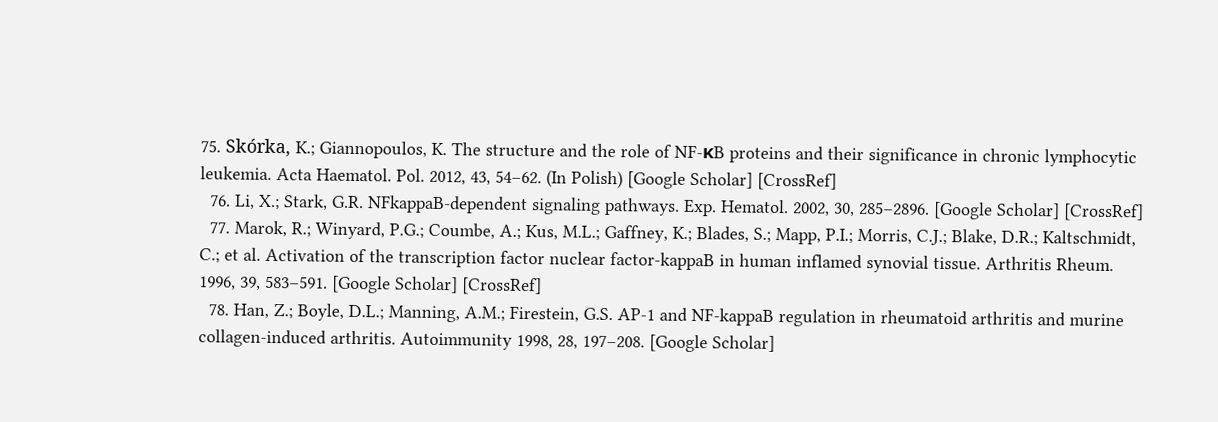75. Skórka, K.; Giannopoulos, K. The structure and the role of NF-κB proteins and their significance in chronic lymphocytic leukemia. Acta Haematol. Pol. 2012, 43, 54–62. (In Polish) [Google Scholar] [CrossRef]
  76. Li, X.; Stark, G.R. NFkappaB-dependent signaling pathways. Exp. Hematol. 2002, 30, 285–2896. [Google Scholar] [CrossRef]
  77. Marok, R.; Winyard, P.G.; Coumbe, A.; Kus, M.L.; Gaffney, K.; Blades, S.; Mapp, P.I.; Morris, C.J.; Blake, D.R.; Kaltschmidt, C.; et al. Activation of the transcription factor nuclear factor-kappaB in human inflamed synovial tissue. Arthritis Rheum. 1996, 39, 583–591. [Google Scholar] [CrossRef]
  78. Han, Z.; Boyle, D.L.; Manning, A.M.; Firestein, G.S. AP-1 and NF-kappaB regulation in rheumatoid arthritis and murine collagen-induced arthritis. Autoimmunity 1998, 28, 197–208. [Google Scholar]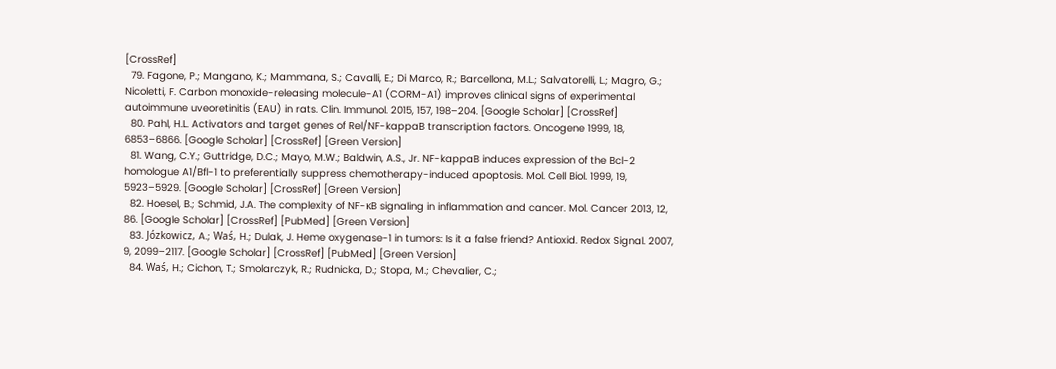[CrossRef]
  79. Fagone, P.; Mangano, K.; Mammana, S.; Cavalli, E.; Di Marco, R.; Barcellona, M.L.; Salvatorelli, L.; Magro, G.; Nicoletti, F. Carbon monoxide-releasing molecule-A1 (CORM-A1) improves clinical signs of experimental autoimmune uveoretinitis (EAU) in rats. Clin. Immunol. 2015, 157, 198–204. [Google Scholar] [CrossRef]
  80. Pahl, H.L. Activators and target genes of Rel/NF-kappaB transcription factors. Oncogene 1999, 18, 6853–6866. [Google Scholar] [CrossRef] [Green Version]
  81. Wang, C.Y.; Guttridge, D.C.; Mayo, M.W.; Baldwin, A.S., Jr. NF-kappaB induces expression of the Bcl-2 homologue A1/Bfl-1 to preferentially suppress chemotherapy-induced apoptosis. Mol. Cell Biol. 1999, 19, 5923–5929. [Google Scholar] [CrossRef] [Green Version]
  82. Hoesel, B.; Schmid, J.A. The complexity of NF-κB signaling in inflammation and cancer. Mol. Cancer 2013, 12, 86. [Google Scholar] [CrossRef] [PubMed] [Green Version]
  83. Józkowicz, A.; Waś, H.; Dulak, J. Heme oxygenase-1 in tumors: Is it a false friend? Antioxid. Redox Signal. 2007, 9, 2099–2117. [Google Scholar] [CrossRef] [PubMed] [Green Version]
  84. Waś, H.; Cichon, T.; Smolarczyk, R.; Rudnicka, D.; Stopa, M.; Chevalier, C.;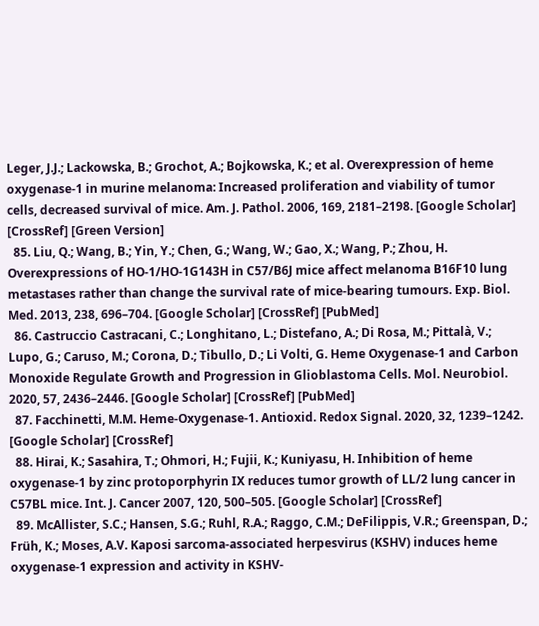Leger, J.J.; Lackowska, B.; Grochot, A.; Bojkowska, K.; et al. Overexpression of heme oxygenase-1 in murine melanoma: Increased proliferation and viability of tumor cells, decreased survival of mice. Am. J. Pathol. 2006, 169, 2181–2198. [Google Scholar] [CrossRef] [Green Version]
  85. Liu, Q.; Wang, B.; Yin, Y.; Chen, G.; Wang, W.; Gao, X.; Wang, P.; Zhou, H. Overexpressions of HO-1/HO-1G143H in C57/B6J mice affect melanoma B16F10 lung metastases rather than change the survival rate of mice-bearing tumours. Exp. Biol. Med. 2013, 238, 696–704. [Google Scholar] [CrossRef] [PubMed]
  86. Castruccio Castracani, C.; Longhitano, L.; Distefano, A.; Di Rosa, M.; Pittalà, V.; Lupo, G.; Caruso, M.; Corona, D.; Tibullo, D.; Li Volti, G. Heme Oxygenase-1 and Carbon Monoxide Regulate Growth and Progression in Glioblastoma Cells. Mol. Neurobiol. 2020, 57, 2436–2446. [Google Scholar] [CrossRef] [PubMed]
  87. Facchinetti, M.M. Heme-Oxygenase-1. Antioxid. Redox Signal. 2020, 32, 1239–1242. [Google Scholar] [CrossRef]
  88. Hirai, K.; Sasahira, T.; Ohmori, H.; Fujii, K.; Kuniyasu, H. Inhibition of heme oxygenase-1 by zinc protoporphyrin IX reduces tumor growth of LL/2 lung cancer in C57BL mice. Int. J. Cancer 2007, 120, 500–505. [Google Scholar] [CrossRef]
  89. McAllister, S.C.; Hansen, S.G.; Ruhl, R.A.; Raggo, C.M.; DeFilippis, V.R.; Greenspan, D.; Früh, K.; Moses, A.V. Kaposi sarcoma-associated herpesvirus (KSHV) induces heme oxygenase-1 expression and activity in KSHV-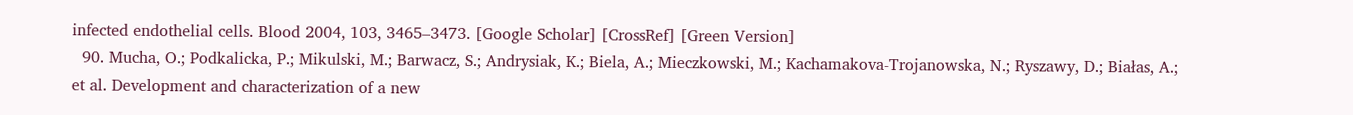infected endothelial cells. Blood 2004, 103, 3465–3473. [Google Scholar] [CrossRef] [Green Version]
  90. Mucha, O.; Podkalicka, P.; Mikulski, M.; Barwacz, S.; Andrysiak, K.; Biela, A.; Mieczkowski, M.; Kachamakova-Trojanowska, N.; Ryszawy, D.; Białas, A.; et al. Development and characterization of a new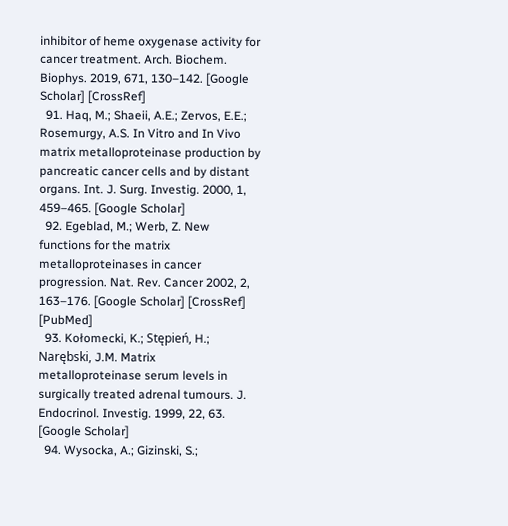inhibitor of heme oxygenase activity for cancer treatment. Arch. Biochem. Biophys. 2019, 671, 130–142. [Google Scholar] [CrossRef]
  91. Haq, M.; Shaeii, A.E.; Zervos, E.E.; Rosemurgy, A.S. In Vitro and In Vivo matrix metalloproteinase production by pancreatic cancer cells and by distant organs. Int. J. Surg. Investig. 2000, 1, 459–465. [Google Scholar]
  92. Egeblad, M.; Werb, Z. New functions for the matrix metalloproteinases in cancer progression. Nat. Rev. Cancer 2002, 2, 163–176. [Google Scholar] [CrossRef] [PubMed]
  93. Kołomecki, K.; Stępień, H.; Narębski, J.M. Matrix metalloproteinase serum levels in surgically treated adrenal tumours. J. Endocrinol. Investig. 1999, 22, 63. [Google Scholar]
  94. Wysocka, A.; Gizinski, S.;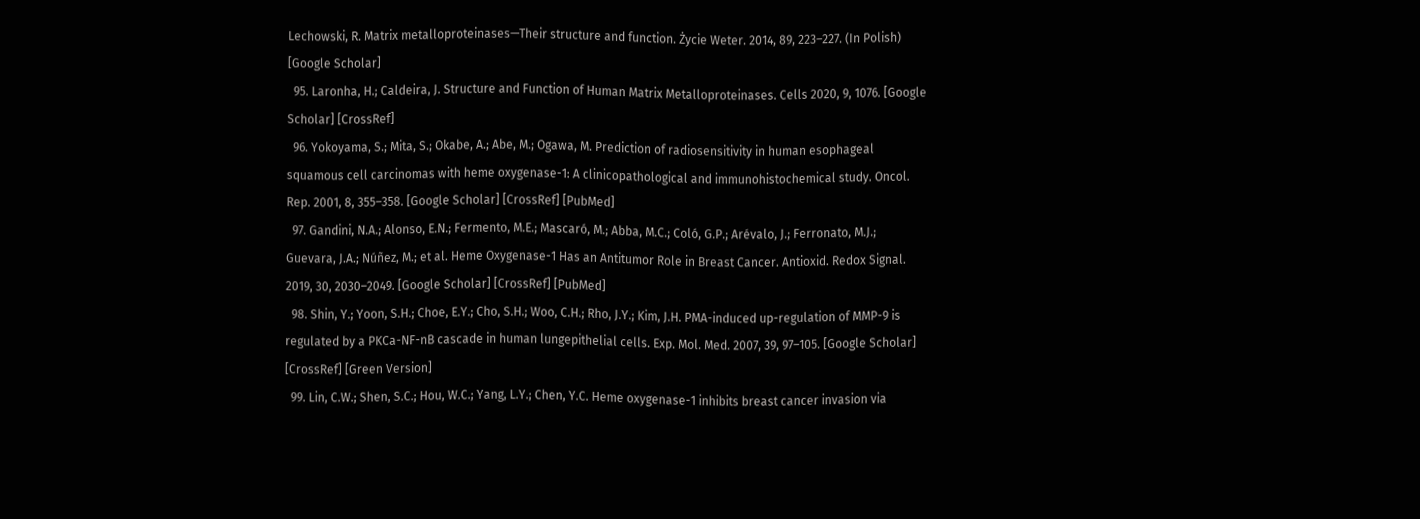Lechowski, R. Matrix metalloproteinases—Their structure and function. Życie Weter. 2014, 89, 223–227. (In Polish) [Google Scholar]
  95. Laronha, H.; Caldeira, J. Structure and Function of Human Matrix Metalloproteinases. Cells 2020, 9, 1076. [Google Scholar] [CrossRef]
  96. Yokoyama, S.; Mita, S.; Okabe, A.; Abe, M.; Ogawa, M. Prediction of radiosensitivity in human esophageal squamous cell carcinomas with heme oxygenase-1: A clinicopathological and immunohistochemical study. Oncol. Rep. 2001, 8, 355–358. [Google Scholar] [CrossRef] [PubMed]
  97. Gandini, N.A.; Alonso, E.N.; Fermento, M.E.; Mascaró, M.; Abba, M.C.; Coló, G.P.; Arévalo, J.; Ferronato, M.J.; Guevara, J.A.; Núñez, M.; et al. Heme Oxygenase-1 Has an Antitumor Role in Breast Cancer. Antioxid. Redox Signal. 2019, 30, 2030–2049. [Google Scholar] [CrossRef] [PubMed]
  98. Shin, Y.; Yoon, S.H.; Choe, E.Y.; Cho, S.H.; Woo, C.H.; Rho, J.Y.; Kim, J.H. PMA-induced up-regulation of MMP-9 is regulated by a PKCa-NF-nB cascade in human lungepithelial cells. Exp. Mol. Med. 2007, 39, 97–105. [Google Scholar] [CrossRef] [Green Version]
  99. Lin, C.W.; Shen, S.C.; Hou, W.C.; Yang, L.Y.; Chen, Y.C. Heme oxygenase-1 inhibits breast cancer invasion via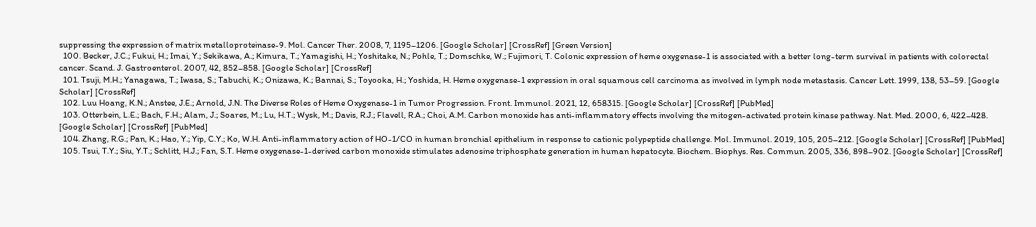suppressing the expression of matrix metalloproteinase-9. Mol. Cancer Ther. 2008, 7, 1195–1206. [Google Scholar] [CrossRef] [Green Version]
  100. Becker, J.C.; Fukui, H.; Imai, Y.; Sekikawa, A.; Kimura, T.; Yamagishi, H.; Yoshitake, N.; Pohle, T.; Domschke, W.; Fujimori, T. Colonic expression of heme oxygenase-1 is associated with a better long-term survival in patients with colorectal cancer. Scand. J. Gastroenterol. 2007, 42, 852–858. [Google Scholar] [CrossRef]
  101. Tsuji, M.H.; Yanagawa, T.; Iwasa, S.; Tabuchi, K.; Onizawa, K.; Bannai, S.; Toyooka, H.; Yoshida, H. Heme oxygenase-1 expression in oral squamous cell carcinoma as involved in lymph node metastasis. Cancer Lett. 1999, 138, 53–59. [Google Scholar] [CrossRef]
  102. Luu Hoang, K.N.; Anstee, J.E.; Arnold, J.N. The Diverse Roles of Heme Oxygenase-1 in Tumor Progression. Front. Immunol. 2021, 12, 658315. [Google Scholar] [CrossRef] [PubMed]
  103. Otterbein, L.E.; Bach, F.H.; Alam, J.; Soares, M.; Lu, H.T.; Wysk, M.; Davis, R.J.; Flavell, R.A.; Choi, A.M. Carbon monoxide has anti-inflammatory effects involving the mitogen-activated protein kinase pathway. Nat. Med. 2000, 6, 422–428. [Google Scholar] [CrossRef] [PubMed]
  104. Zhang, R.G.; Pan, K.; Hao, Y.; Yip, C.Y.; Ko, W.H. Anti-inflammatory action of HO-1/CO in human bronchial epithelium in response to cationic polypeptide challenge. Mol. Immunol. 2019, 105, 205–212. [Google Scholar] [CrossRef] [PubMed]
  105. Tsui, T.Y.; Siu, Y.T.; Schlitt, H.J.; Fan, S.T. Heme oxygenase-1-derived carbon monoxide stimulates adenosine triphosphate generation in human hepatocyte. Biochem. Biophys. Res. Commun. 2005, 336, 898–902. [Google Scholar] [CrossRef]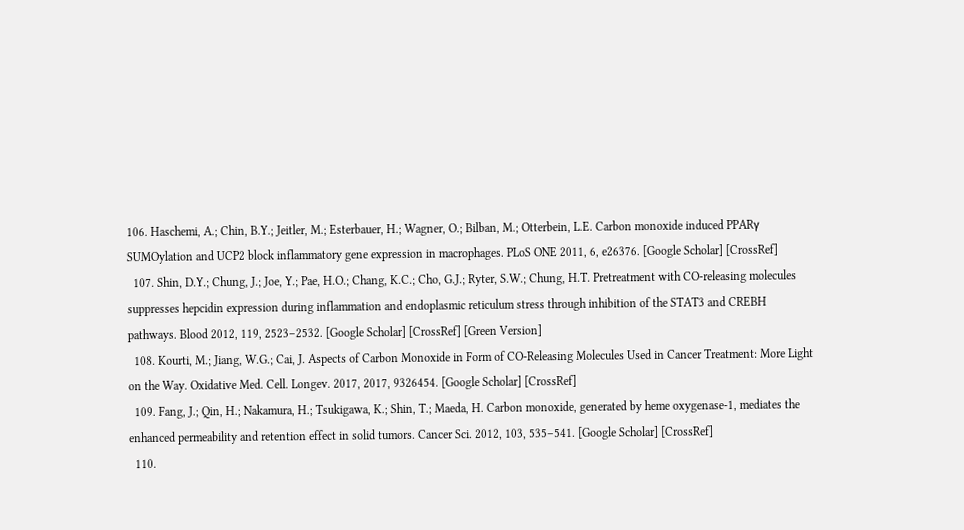106. Haschemi, A.; Chin, B.Y.; Jeitler, M.; Esterbauer, H.; Wagner, O.; Bilban, M.; Otterbein, L.E. Carbon monoxide induced PPARγ SUMOylation and UCP2 block inflammatory gene expression in macrophages. PLoS ONE 2011, 6, e26376. [Google Scholar] [CrossRef]
  107. Shin, D.Y.; Chung, J.; Joe, Y.; Pae, H.O.; Chang, K.C.; Cho, G.J.; Ryter, S.W.; Chung, H.T. Pretreatment with CO-releasing molecules suppresses hepcidin expression during inflammation and endoplasmic reticulum stress through inhibition of the STAT3 and CREBH pathways. Blood 2012, 119, 2523–2532. [Google Scholar] [CrossRef] [Green Version]
  108. Kourti, M.; Jiang, W.G.; Cai, J. Aspects of Carbon Monoxide in Form of CO-Releasing Molecules Used in Cancer Treatment: More Light on the Way. Oxidative Med. Cell. Longev. 2017, 2017, 9326454. [Google Scholar] [CrossRef]
  109. Fang, J.; Qin, H.; Nakamura, H.; Tsukigawa, K.; Shin, T.; Maeda, H. Carbon monoxide, generated by heme oxygenase-1, mediates the enhanced permeability and retention effect in solid tumors. Cancer Sci. 2012, 103, 535–541. [Google Scholar] [CrossRef]
  110.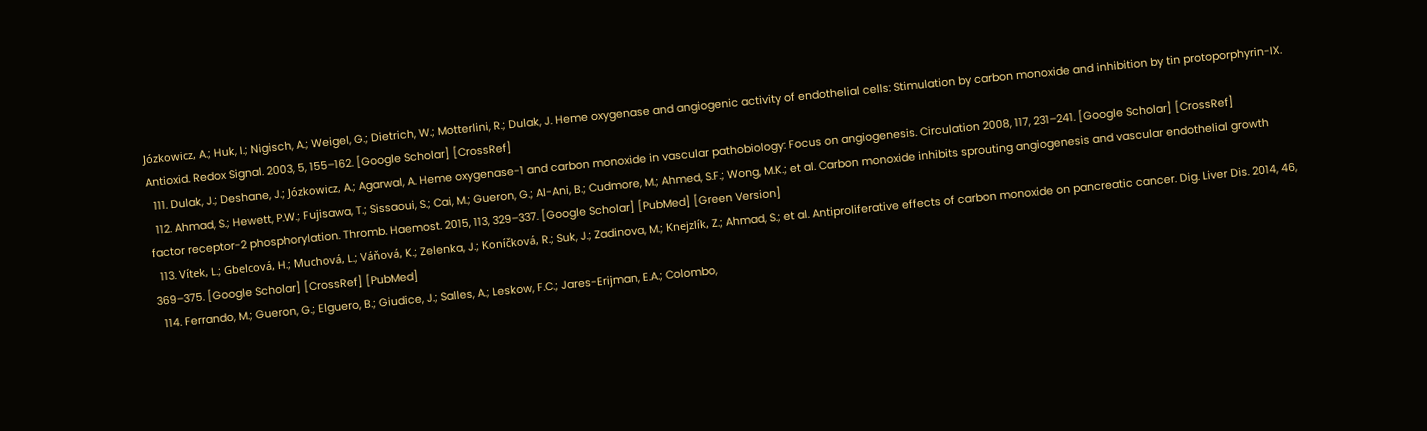Józkowicz, A.; Huk, I.; Nigisch, A.; Weigel, G.; Dietrich, W.; Motterlini, R.; Dulak, J. Heme oxygenase and angiogenic activity of endothelial cells: Stimulation by carbon monoxide and inhibition by tin protoporphyrin-IX. Antioxid. Redox Signal. 2003, 5, 155–162. [Google Scholar] [CrossRef]
  111. Dulak, J.; Deshane, J.; Józkowicz, A.; Agarwal, A. Heme oxygenase-1 and carbon monoxide in vascular pathobiology: Focus on angiogenesis. Circulation 2008, 117, 231–241. [Google Scholar] [CrossRef]
  112. Ahmad, S.; Hewett, P.W.; Fujisawa, T.; Sissaoui, S.; Cai, M.; Gueron, G.; Al-Ani, B.; Cudmore, M.; Ahmed, S.F.; Wong, M.K.; et al. Carbon monoxide inhibits sprouting angiogenesis and vascular endothelial growth factor receptor-2 phosphorylation. Thromb. Haemost. 2015, 113, 329–337. [Google Scholar] [PubMed] [Green Version]
  113. Vítek, L.; Gbelcová, H.; Muchová, L.; Váňová, K.; Zelenka, J.; Koníčková, R.; Suk, J.; Zadinova, M.; Knejzlík, Z.; Ahmad, S.; et al. Antiproliferative effects of carbon monoxide on pancreatic cancer. Dig. Liver Dis. 2014, 46, 369–375. [Google Scholar] [CrossRef] [PubMed]
  114. Ferrando, M.; Gueron, G.; Elguero, B.; Giudice, J.; Salles, A.; Leskow, F.C.; Jares-Erijman, E.A.; Colombo,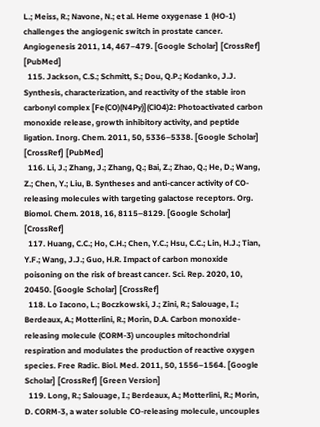L.; Meiss, R.; Navone, N.; et al. Heme oxygenase 1 (HO-1) challenges the angiogenic switch in prostate cancer. Angiogenesis 2011, 14, 467–479. [Google Scholar] [CrossRef] [PubMed]
  115. Jackson, C.S.; Schmitt, S.; Dou, Q.P.; Kodanko, J.J. Synthesis, characterization, and reactivity of the stable iron carbonyl complex [Fe(CO)(N4Py)](ClO4)2: Photoactivated carbon monoxide release, growth inhibitory activity, and peptide ligation. Inorg. Chem. 2011, 50, 5336–5338. [Google Scholar] [CrossRef] [PubMed]
  116. Li, J.; Zhang, J.; Zhang, Q.; Bai, Z.; Zhao, Q.; He, D.; Wang, Z.; Chen, Y.; Liu, B. Syntheses and anti-cancer activity of CO-releasing molecules with targeting galactose receptors. Org. Biomol. Chem. 2018, 16, 8115–8129. [Google Scholar] [CrossRef]
  117. Huang, C.C.; Ho, C.H.; Chen, Y.C.; Hsu, C.C.; Lin, H.J.; Tian, Y.F.; Wang, J.J.; Guo, H.R. Impact of carbon monoxide poisoning on the risk of breast cancer. Sci. Rep. 2020, 10, 20450. [Google Scholar] [CrossRef]
  118. Lo Iacono, L.; Boczkowski, J.; Zini, R.; Salouage, I.; Berdeaux, A.; Motterlini, R.; Morin, D.A. Carbon monoxide-releasing molecule (CORM-3) uncouples mitochondrial respiration and modulates the production of reactive oxygen species. Free Radic. Biol. Med. 2011, 50, 1556–1564. [Google Scholar] [CrossRef] [Green Version]
  119. Long, R.; Salouage, I.; Berdeaux, A.; Motterlini, R.; Morin, D. CORM-3, a water soluble CO-releasing molecule, uncouples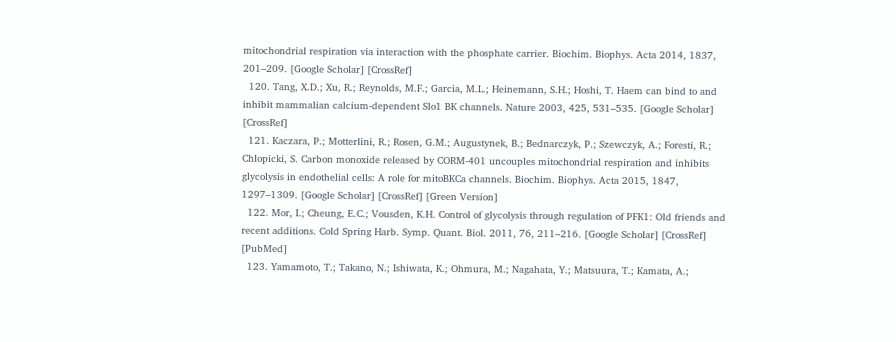mitochondrial respiration via interaction with the phosphate carrier. Biochim. Biophys. Acta 2014, 1837, 201–209. [Google Scholar] [CrossRef]
  120. Tang, X.D.; Xu, R.; Reynolds, M.F.; Garcia, M.L.; Heinemann, S.H.; Hoshi, T. Haem can bind to and inhibit mammalian calcium-dependent Slo1 BK channels. Nature 2003, 425, 531–535. [Google Scholar] [CrossRef]
  121. Kaczara, P.; Motterlini, R.; Rosen, G.M.; Augustynek, B.; Bednarczyk, P.; Szewczyk, A.; Foresti, R.; Chlopicki, S. Carbon monoxide released by CORM-401 uncouples mitochondrial respiration and inhibits glycolysis in endothelial cells: A role for mitoBKCa channels. Biochim. Biophys. Acta 2015, 1847, 1297–1309. [Google Scholar] [CrossRef] [Green Version]
  122. Mor, I.; Cheung, E.C.; Vousden, K.H. Control of glycolysis through regulation of PFK1: Old friends and recent additions. Cold Spring Harb. Symp. Quant. Biol. 2011, 76, 211–216. [Google Scholar] [CrossRef] [PubMed]
  123. Yamamoto, T.; Takano, N.; Ishiwata, K.; Ohmura, M.; Nagahata, Y.; Matsuura, T.; Kamata, A.;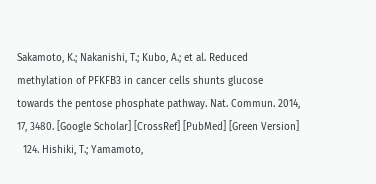Sakamoto, K.; Nakanishi, T.; Kubo, A.; et al. Reduced methylation of PFKFB3 in cancer cells shunts glucose towards the pentose phosphate pathway. Nat. Commun. 2014, 17, 3480. [Google Scholar] [CrossRef] [PubMed] [Green Version]
  124. Hishiki, T.; Yamamoto,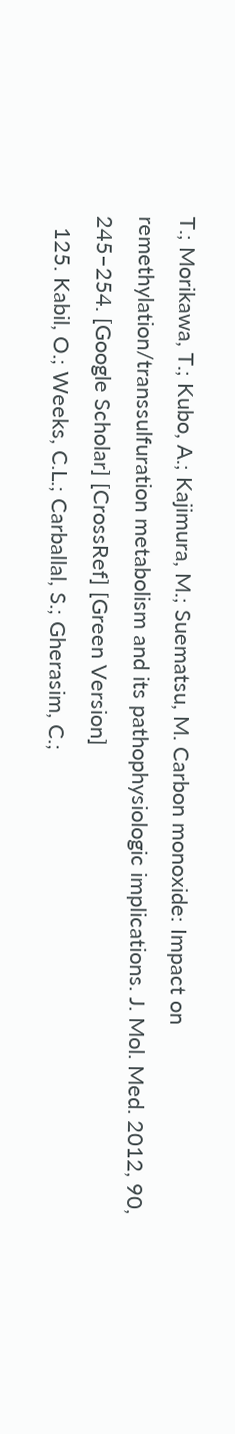T.; Morikawa, T.; Kubo, A.; Kajimura, M.; Suematsu, M. Carbon monoxide: Impact on remethylation/transsulfuration metabolism and its pathophysiologic implications. J. Mol. Med. 2012, 90, 245–254. [Google Scholar] [CrossRef] [Green Version]
  125. Kabil, O.; Weeks, C.L.; Carballal, S.; Gherasim, C.;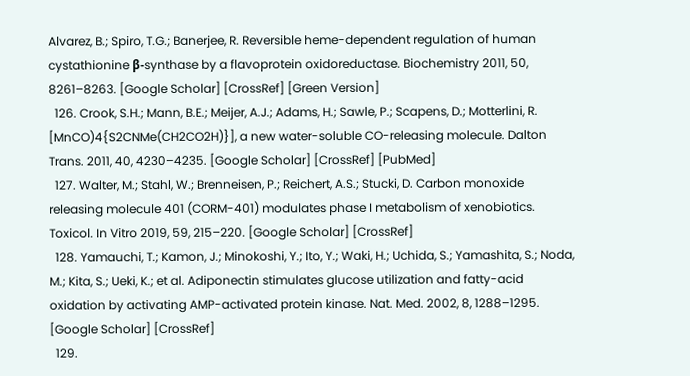Alvarez, B.; Spiro, T.G.; Banerjee, R. Reversible heme-dependent regulation of human cystathionine β-synthase by a flavoprotein oxidoreductase. Biochemistry 2011, 50, 8261–8263. [Google Scholar] [CrossRef] [Green Version]
  126. Crook, S.H.; Mann, B.E.; Meijer, A.J.; Adams, H.; Sawle, P.; Scapens, D.; Motterlini, R. [MnCO)4{S2CNMe(CH2CO2H)}], a new water-soluble CO-releasing molecule. Dalton Trans. 2011, 40, 4230–4235. [Google Scholar] [CrossRef] [PubMed]
  127. Walter, M.; Stahl, W.; Brenneisen, P.; Reichert, A.S.; Stucki, D. Carbon monoxide releasing molecule 401 (CORM-401) modulates phase I metabolism of xenobiotics. Toxicol. In Vitro 2019, 59, 215–220. [Google Scholar] [CrossRef]
  128. Yamauchi, T.; Kamon, J.; Minokoshi, Y.; Ito, Y.; Waki, H.; Uchida, S.; Yamashita, S.; Noda, M.; Kita, S.; Ueki, K.; et al. Adiponectin stimulates glucose utilization and fatty-acid oxidation by activating AMP-activated protein kinase. Nat. Med. 2002, 8, 1288–1295. [Google Scholar] [CrossRef]
  129.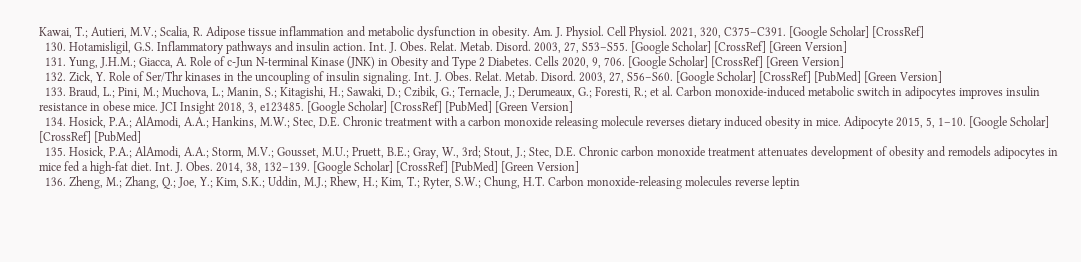Kawai, T.; Autieri, M.V.; Scalia, R. Adipose tissue inflammation and metabolic dysfunction in obesity. Am. J. Physiol. Cell Physiol. 2021, 320, C375–C391. [Google Scholar] [CrossRef]
  130. Hotamisligil, G.S. Inflammatory pathways and insulin action. Int. J. Obes. Relat. Metab. Disord. 2003, 27, S53–S55. [Google Scholar] [CrossRef] [Green Version]
  131. Yung, J.H.M.; Giacca, A. Role of c-Jun N-terminal Kinase (JNK) in Obesity and Type 2 Diabetes. Cells 2020, 9, 706. [Google Scholar] [CrossRef] [Green Version]
  132. Zick, Y. Role of Ser/Thr kinases in the uncoupling of insulin signaling. Int. J. Obes. Relat. Metab. Disord. 2003, 27, S56–S60. [Google Scholar] [CrossRef] [PubMed] [Green Version]
  133. Braud, L.; Pini, M.; Muchova, L.; Manin, S.; Kitagishi, H.; Sawaki, D.; Czibik, G.; Ternacle, J.; Derumeaux, G.; Foresti, R.; et al. Carbon monoxide-induced metabolic switch in adipocytes improves insulin resistance in obese mice. JCI Insight 2018, 3, e123485. [Google Scholar] [CrossRef] [PubMed] [Green Version]
  134. Hosick, P.A.; AlAmodi, A.A.; Hankins, M.W.; Stec, D.E. Chronic treatment with a carbon monoxide releasing molecule reverses dietary induced obesity in mice. Adipocyte 2015, 5, 1–10. [Google Scholar] [CrossRef] [PubMed]
  135. Hosick, P.A.; AlAmodi, A.A.; Storm, M.V.; Gousset, M.U.; Pruett, B.E.; Gray, W., 3rd; Stout, J.; Stec, D.E. Chronic carbon monoxide treatment attenuates development of obesity and remodels adipocytes in mice fed a high-fat diet. Int. J. Obes. 2014, 38, 132–139. [Google Scholar] [CrossRef] [PubMed] [Green Version]
  136. Zheng, M.; Zhang, Q.; Joe, Y.; Kim, S.K.; Uddin, M.J.; Rhew, H.; Kim, T.; Ryter, S.W.; Chung, H.T. Carbon monoxide-releasing molecules reverse leptin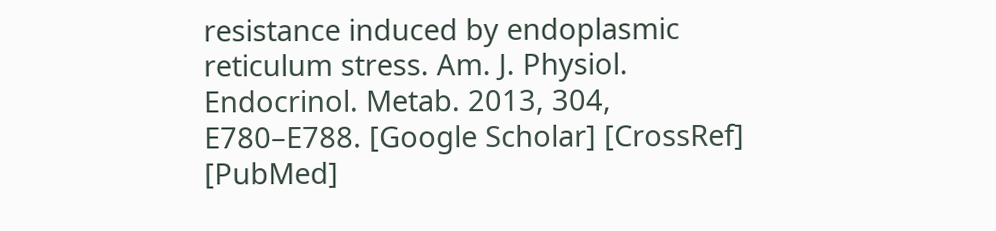resistance induced by endoplasmic reticulum stress. Am. J. Physiol. Endocrinol. Metab. 2013, 304, E780–E788. [Google Scholar] [CrossRef] [PubMed]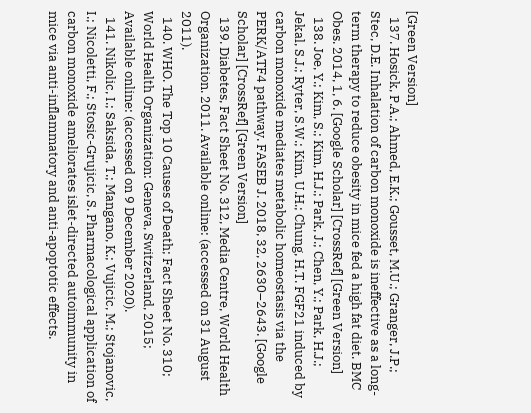[Green Version]
  137. Hosick, P.A.; Ahmed, E.K.; Gousset, M.U.; Granger, J.P.; Stec, D.E. Inhalation of carbon monoxide is ineffective as a long-term therapy to reduce obesity in mice fed a high fat diet. BMC Obes. 2014, 1, 6. [Google Scholar] [CrossRef] [Green Version]
  138. Joe, Y.; Kim, S.; Kim, H.J.; Park, J.; Chen, Y.; Park, H.J.; Jekal, S.J.; Ryter, S.W.; Kim, U.H.; Chung, H.T. FGF21 induced by carbon monoxide mediates metabolic homeostasis via the PERK/ATF4 pathway. FASEB J. 2018, 32, 2630–2643. [Google Scholar] [CrossRef] [Green Version]
  139. Diabetes, Fact Sheet No. 312, Media Centre, World Health Organization. 2011. Available online: (accessed on 31 August 2011).
  140. WHO. The Top 10 Causes of Death; Fact Sheet No. 310; World Health Organization: Geneva, Switzerland, 2015; Available online: (accessed on 9 December 2020).
  141. Nikolic, I.; Saksida, T.; Mangano, K.; Vujicic, M.; Stojanovic, I.; Nicoletti, F.; Stosic-Grujicic, S. Pharmacological application of carbon monoxide ameliorates islet-directed autoimmunity in mice via anti-inflammatory and anti-apoptotic effects.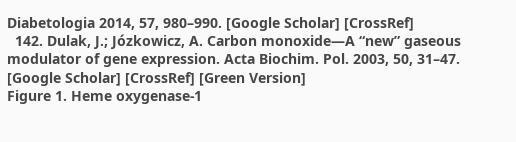Diabetologia 2014, 57, 980–990. [Google Scholar] [CrossRef]
  142. Dulak, J.; Józkowicz, A. Carbon monoxide—A “new” gaseous modulator of gene expression. Acta Biochim. Pol. 2003, 50, 31–47. [Google Scholar] [CrossRef] [Green Version]
Figure 1. Heme oxygenase-1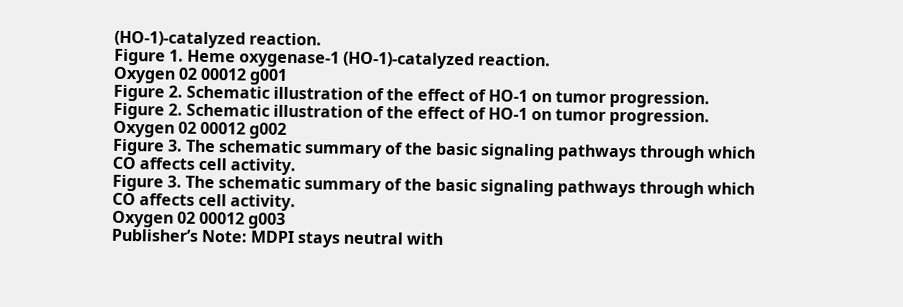(HO-1)-catalyzed reaction.
Figure 1. Heme oxygenase-1 (HO-1)-catalyzed reaction.
Oxygen 02 00012 g001
Figure 2. Schematic illustration of the effect of HO-1 on tumor progression.
Figure 2. Schematic illustration of the effect of HO-1 on tumor progression.
Oxygen 02 00012 g002
Figure 3. The schematic summary of the basic signaling pathways through which CO affects cell activity.
Figure 3. The schematic summary of the basic signaling pathways through which CO affects cell activity.
Oxygen 02 00012 g003
Publisher’s Note: MDPI stays neutral with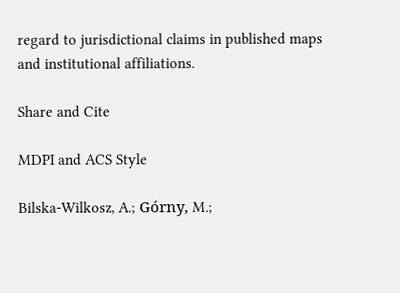regard to jurisdictional claims in published maps and institutional affiliations.

Share and Cite

MDPI and ACS Style

Bilska-Wilkosz, A.; Górny, M.;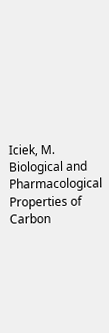Iciek, M. Biological and Pharmacological Properties of Carbon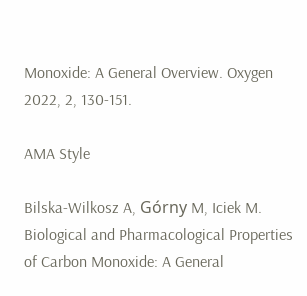Monoxide: A General Overview. Oxygen 2022, 2, 130-151.

AMA Style

Bilska-Wilkosz A, Górny M, Iciek M. Biological and Pharmacological Properties of Carbon Monoxide: A General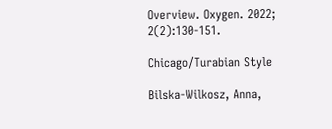Overview. Oxygen. 2022; 2(2):130-151.

Chicago/Turabian Style

Bilska-Wilkosz, Anna,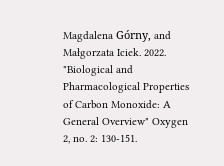Magdalena Górny, and Małgorzata Iciek. 2022. "Biological and Pharmacological Properties of Carbon Monoxide: A General Overview" Oxygen 2, no. 2: 130-151.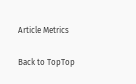Article Metrics

Back to TopTop